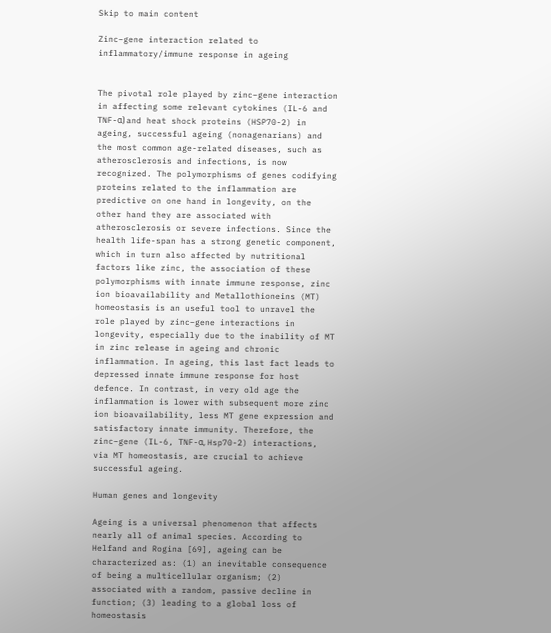Skip to main content

Zinc–gene interaction related to inflammatory/immune response in ageing


The pivotal role played by zinc–gene interaction in affecting some relevant cytokines (IL-6 and TNF-α) and heat shock proteins (HSP70-2) in ageing, successful ageing (nonagenarians) and the most common age-related diseases, such as atherosclerosis and infections, is now recognized. The polymorphisms of genes codifying proteins related to the inflammation are predictive on one hand in longevity, on the other hand they are associated with atherosclerosis or severe infections. Since the health life-span has a strong genetic component, which in turn also affected by nutritional factors like zinc, the association of these polymorphisms with innate immune response, zinc ion bioavailability and Metallothioneins (MT) homeostasis is an useful tool to unravel the role played by zinc–gene interactions in longevity, especially due to the inability of MT in zinc release in ageing and chronic inflammation. In ageing, this last fact leads to depressed innate immune response for host defence. In contrast, in very old age the inflammation is lower with subsequent more zinc ion bioavailability, less MT gene expression and satisfactory innate immunity. Therefore, the zinc–gene (IL-6, TNF-α, Hsp70-2) interactions, via MT homeostasis, are crucial to achieve successful ageing.

Human genes and longevity

Ageing is a universal phenomenon that affects nearly all of animal species. According to Helfand and Rogina [69], ageing can be characterized as: (1) an inevitable consequence of being a multicellular organism; (2) associated with a random, passive decline in function; (3) leading to a global loss of homeostasis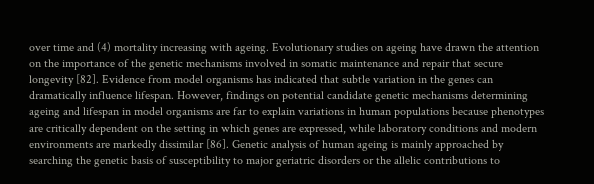over time and (4) mortality increasing with ageing. Evolutionary studies on ageing have drawn the attention on the importance of the genetic mechanisms involved in somatic maintenance and repair that secure longevity [82]. Evidence from model organisms has indicated that subtle variation in the genes can dramatically influence lifespan. However, findings on potential candidate genetic mechanisms determining ageing and lifespan in model organisms are far to explain variations in human populations because phenotypes are critically dependent on the setting in which genes are expressed, while laboratory conditions and modern environments are markedly dissimilar [86]. Genetic analysis of human ageing is mainly approached by searching the genetic basis of susceptibility to major geriatric disorders or the allelic contributions to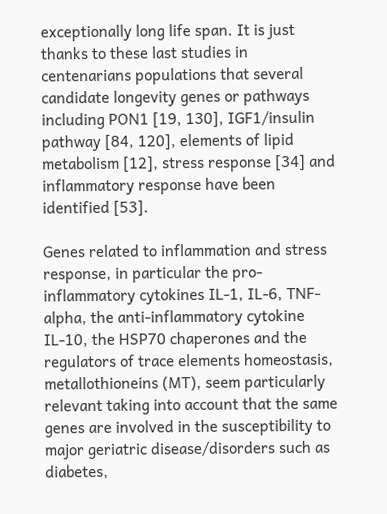exceptionally long life span. It is just thanks to these last studies in centenarians populations that several candidate longevity genes or pathways including PON1 [19, 130], IGF1/insulin pathway [84, 120], elements of lipid metabolism [12], stress response [34] and inflammatory response have been identified [53].

Genes related to inflammation and stress response, in particular the pro-inflammatory cytokines IL-1, IL-6, TNF-alpha, the anti-inflammatory cytokine IL-10, the HSP70 chaperones and the regulators of trace elements homeostasis, metallothioneins (MT), seem particularly relevant taking into account that the same genes are involved in the susceptibility to major geriatric disease/disorders such as diabetes,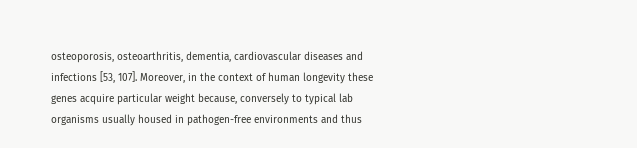osteoporosis, osteoarthritis, dementia, cardiovascular diseases and infections [53, 107]. Moreover, in the context of human longevity these genes acquire particular weight because, conversely to typical lab organisms usually housed in pathogen-free environments and thus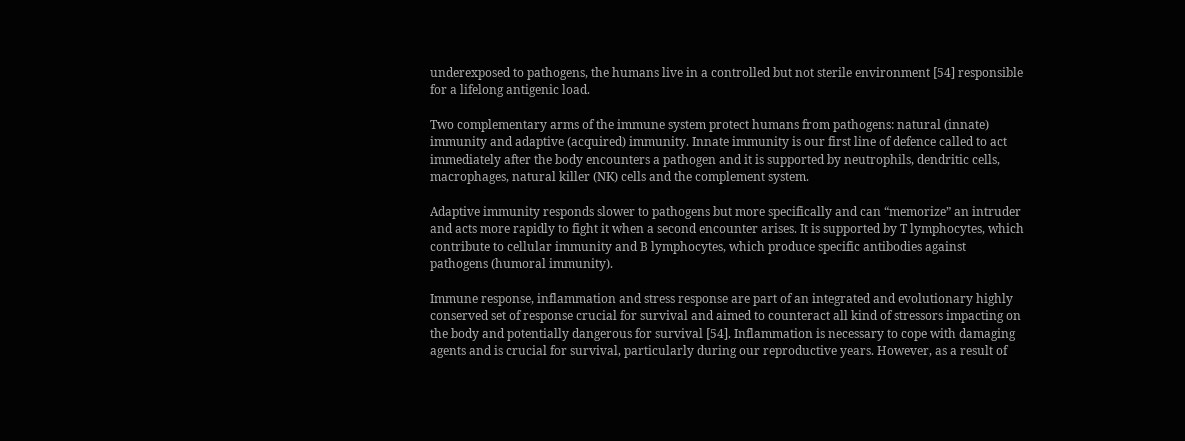underexposed to pathogens, the humans live in a controlled but not sterile environment [54] responsible for a lifelong antigenic load.

Two complementary arms of the immune system protect humans from pathogens: natural (innate) immunity and adaptive (acquired) immunity. Innate immunity is our first line of defence called to act immediately after the body encounters a pathogen and it is supported by neutrophils, dendritic cells, macrophages, natural killer (NK) cells and the complement system.

Adaptive immunity responds slower to pathogens but more specifically and can “memorize” an intruder and acts more rapidly to fight it when a second encounter arises. It is supported by T lymphocytes, which contribute to cellular immunity and B lymphocytes, which produce specific antibodies against pathogens (humoral immunity).

Immune response, inflammation and stress response are part of an integrated and evolutionary highly conserved set of response crucial for survival and aimed to counteract all kind of stressors impacting on the body and potentially dangerous for survival [54]. Inflammation is necessary to cope with damaging agents and is crucial for survival, particularly during our reproductive years. However, as a result of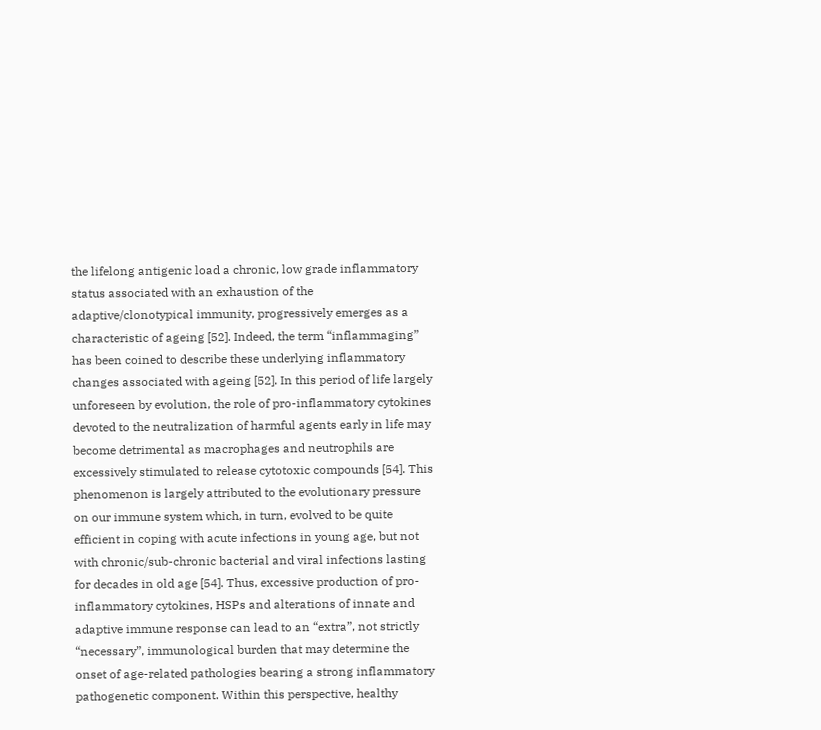the lifelong antigenic load a chronic, low grade inflammatory status associated with an exhaustion of the adaptive/clonotypical immunity, progressively emerges as a characteristic of ageing [52]. Indeed, the term “inflammaging” has been coined to describe these underlying inflammatory changes associated with ageing [52]. In this period of life largely unforeseen by evolution, the role of pro-inflammatory cytokines devoted to the neutralization of harmful agents early in life may become detrimental as macrophages and neutrophils are excessively stimulated to release cytotoxic compounds [54]. This phenomenon is largely attributed to the evolutionary pressure on our immune system which, in turn, evolved to be quite efficient in coping with acute infections in young age, but not with chronic/sub-chronic bacterial and viral infections lasting for decades in old age [54]. Thus, excessive production of pro-inflammatory cytokines, HSPs and alterations of innate and adaptive immune response can lead to an “extra”, not strictly “necessary”, immunological burden that may determine the onset of age-related pathologies bearing a strong inflammatory pathogenetic component. Within this perspective, healthy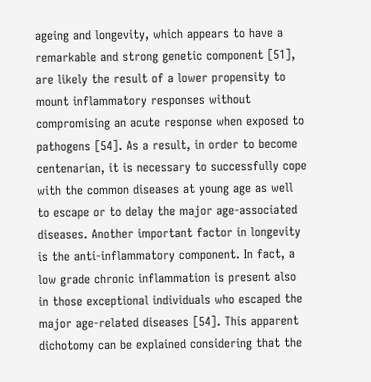ageing and longevity, which appears to have a remarkable and strong genetic component [51], are likely the result of a lower propensity to mount inflammatory responses without compromising an acute response when exposed to pathogens [54]. As a result, in order to become centenarian, it is necessary to successfully cope with the common diseases at young age as well to escape or to delay the major age-associated diseases. Another important factor in longevity is the anti-inflammatory component. In fact, a low grade chronic inflammation is present also in those exceptional individuals who escaped the major age-related diseases [54]. This apparent dichotomy can be explained considering that the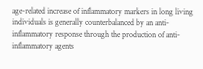age-related increase of inflammatory markers in long living individuals is generally counterbalanced by an anti-inflammatory response through the production of anti-inflammatory agents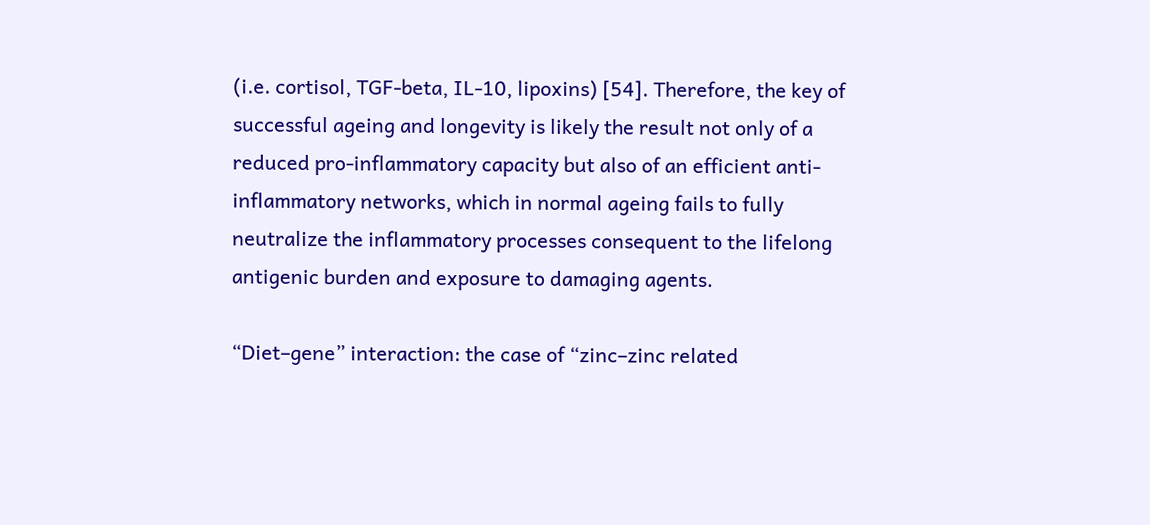(i.e. cortisol, TGF-beta, IL-10, lipoxins) [54]. Therefore, the key of successful ageing and longevity is likely the result not only of a reduced pro-inflammatory capacity but also of an efficient anti-inflammatory networks, which in normal ageing fails to fully neutralize the inflammatory processes consequent to the lifelong antigenic burden and exposure to damaging agents.

“Diet–gene” interaction: the case of “zinc–zinc related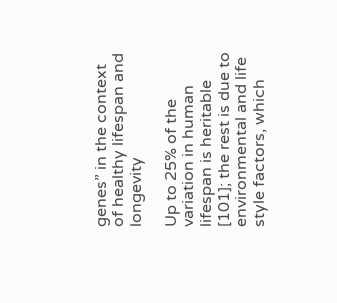genes” in the context of healthy lifespan and longevity

Up to 25% of the variation in human lifespan is heritable [101]; the rest is due to environmental and life style factors, which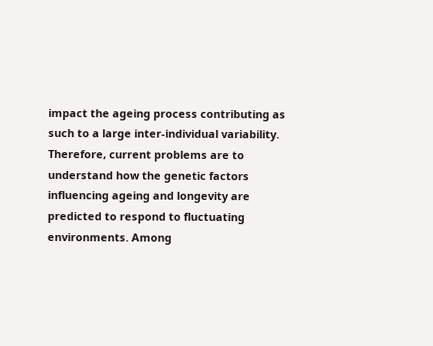impact the ageing process contributing as such to a large inter-individual variability. Therefore, current problems are to understand how the genetic factors influencing ageing and longevity are predicted to respond to fluctuating environments. Among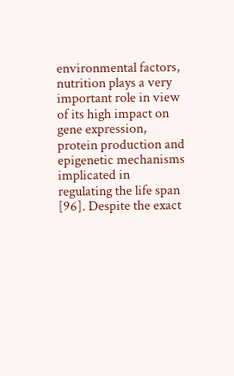environmental factors, nutrition plays a very important role in view of its high impact on gene expression, protein production and epigenetic mechanisms implicated in regulating the life span [96]. Despite the exact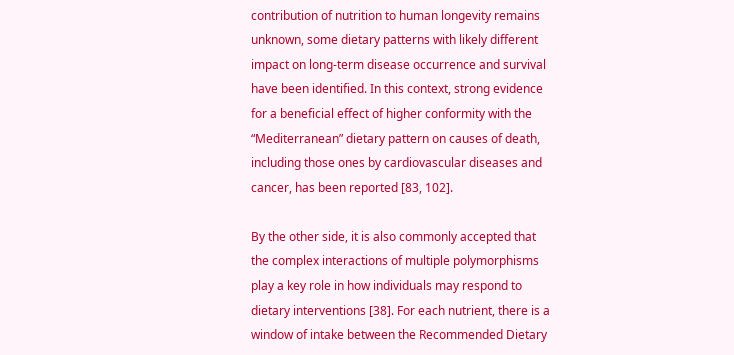contribution of nutrition to human longevity remains unknown, some dietary patterns with likely different impact on long-term disease occurrence and survival have been identified. In this context, strong evidence for a beneficial effect of higher conformity with the “Mediterranean” dietary pattern on causes of death, including those ones by cardiovascular diseases and cancer, has been reported [83, 102].

By the other side, it is also commonly accepted that the complex interactions of multiple polymorphisms play a key role in how individuals may respond to dietary interventions [38]. For each nutrient, there is a window of intake between the Recommended Dietary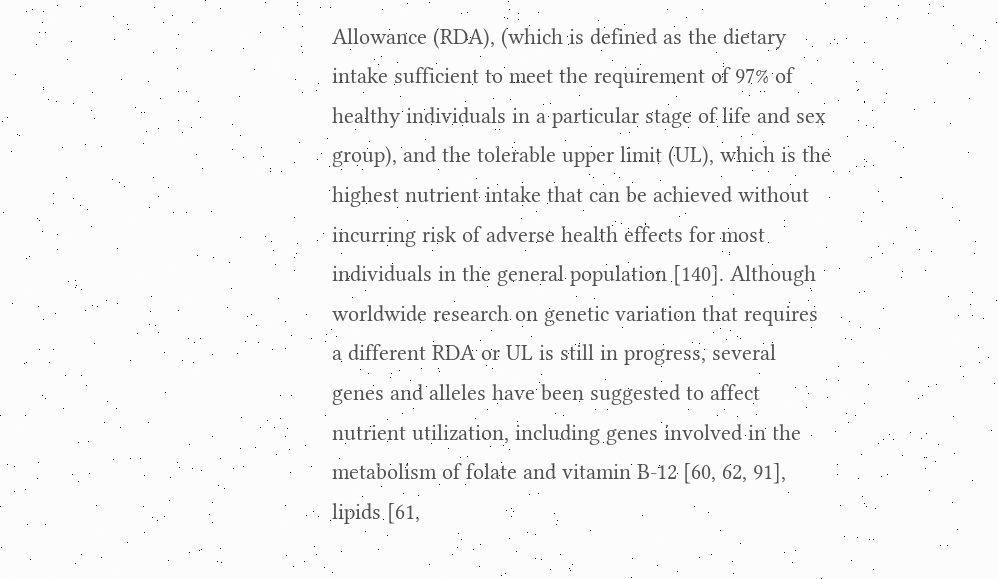Allowance (RDA), (which is defined as the dietary intake sufficient to meet the requirement of 97% of healthy individuals in a particular stage of life and sex group), and the tolerable upper limit (UL), which is the highest nutrient intake that can be achieved without incurring risk of adverse health effects for most individuals in the general population [140]. Although worldwide research on genetic variation that requires a different RDA or UL is still in progress, several genes and alleles have been suggested to affect nutrient utilization, including genes involved in the metabolism of folate and vitamin B-12 [60, 62, 91], lipids [61,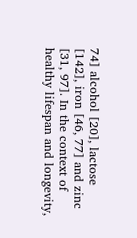74] alcohol [20], lactose [142], iron [46, 77] and zinc [31, 97]. In the context of healthy lifespan and longevity,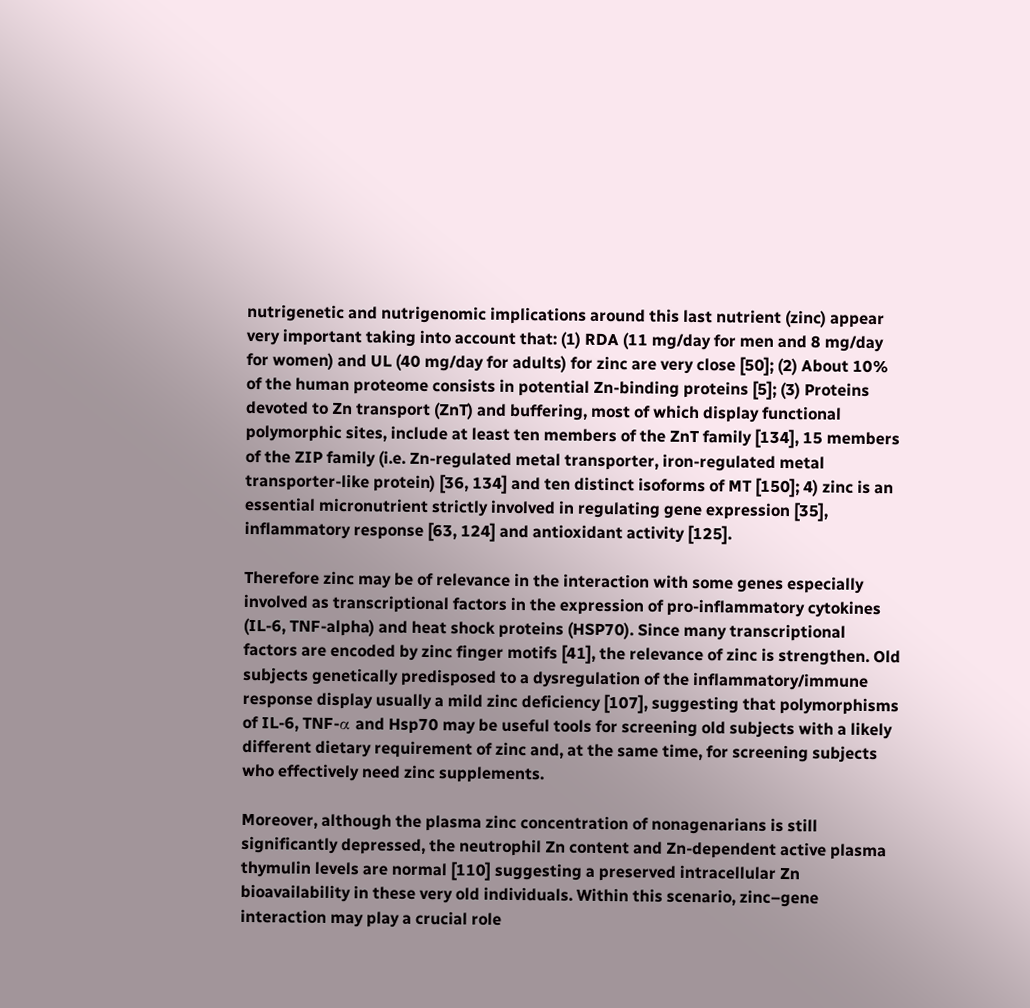nutrigenetic and nutrigenomic implications around this last nutrient (zinc) appear very important taking into account that: (1) RDA (11 mg/day for men and 8 mg/day for women) and UL (40 mg/day for adults) for zinc are very close [50]; (2) About 10% of the human proteome consists in potential Zn-binding proteins [5]; (3) Proteins devoted to Zn transport (ZnT) and buffering, most of which display functional polymorphic sites, include at least ten members of the ZnT family [134], 15 members of the ZIP family (i.e. Zn-regulated metal transporter, iron-regulated metal transporter-like protein) [36, 134] and ten distinct isoforms of MT [150]; 4) zinc is an essential micronutrient strictly involved in regulating gene expression [35], inflammatory response [63, 124] and antioxidant activity [125].

Therefore zinc may be of relevance in the interaction with some genes especially involved as transcriptional factors in the expression of pro-inflammatory cytokines (IL-6, TNF-alpha) and heat shock proteins (HSP70). Since many transcriptional factors are encoded by zinc finger motifs [41], the relevance of zinc is strengthen. Old subjects genetically predisposed to a dysregulation of the inflammatory/immune response display usually a mild zinc deficiency [107], suggesting that polymorphisms of IL-6, TNF-α and Hsp70 may be useful tools for screening old subjects with a likely different dietary requirement of zinc and, at the same time, for screening subjects who effectively need zinc supplements.

Moreover, although the plasma zinc concentration of nonagenarians is still significantly depressed, the neutrophil Zn content and Zn-dependent active plasma thymulin levels are normal [110] suggesting a preserved intracellular Zn bioavailability in these very old individuals. Within this scenario, zinc–gene interaction may play a crucial role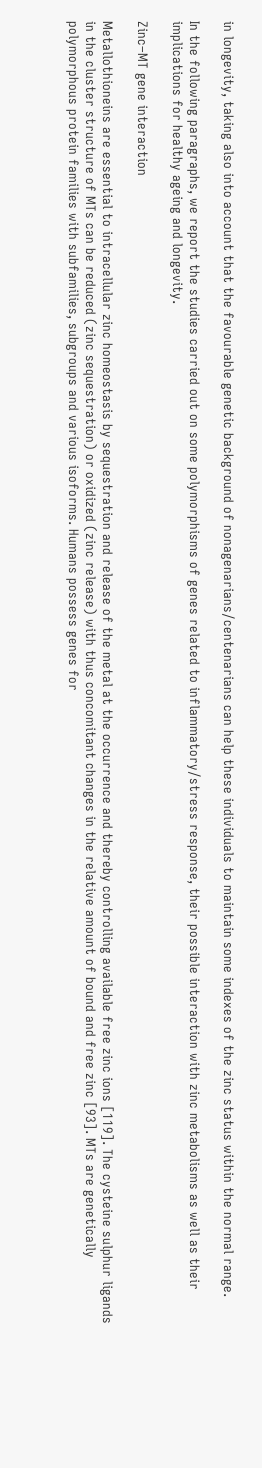in longevity, taking also into account that the favourable genetic background of nonagenarians/centenarians can help these individuals to maintain some indexes of the zinc status within the normal range.

In the following paragraphs, we report the studies carried out on some polymorphisms of genes related to inflammatory/stress response, their possible interaction with zinc metabolisms as well as their implications for healthy ageing and longevity.

Zinc–MT gene interaction

Metallothioneins are essential to intracellular zinc homeostasis by sequestration and release of the metal at the occurrence and thereby controlling available free zinc ions [119]. The cysteine sulphur ligands in the cluster structure of MTs can be reduced (zinc sequestration) or oxidized (zinc release) with thus concomitant changes in the relative amount of bound and free zinc [93]. MTs are genetically polymorphous protein families with subfamilies, subgroups and various isoforms. Humans possess genes for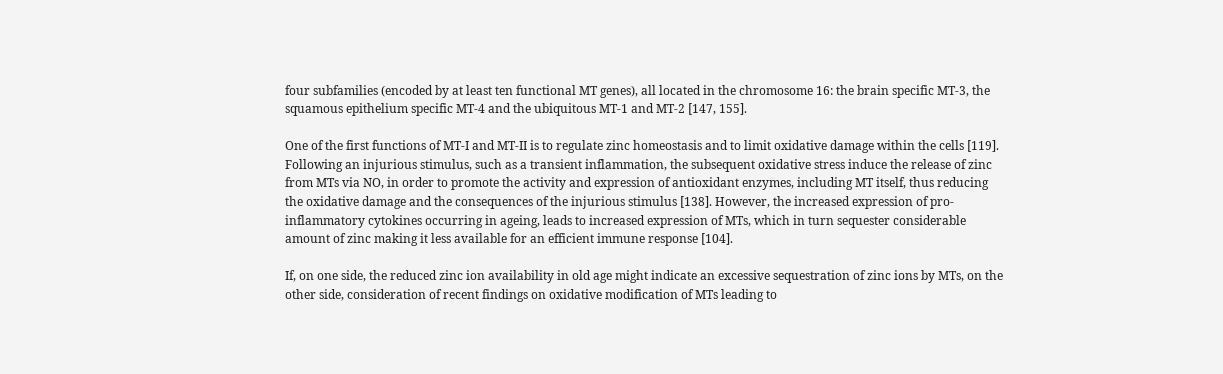four subfamilies (encoded by at least ten functional MT genes), all located in the chromosome 16: the brain specific MT-3, the squamous epithelium specific MT-4 and the ubiquitous MT-1 and MT-2 [147, 155].

One of the first functions of MT-I and MT-II is to regulate zinc homeostasis and to limit oxidative damage within the cells [119]. Following an injurious stimulus, such as a transient inflammation, the subsequent oxidative stress induce the release of zinc from MTs via NO, in order to promote the activity and expression of antioxidant enzymes, including MT itself, thus reducing the oxidative damage and the consequences of the injurious stimulus [138]. However, the increased expression of pro-inflammatory cytokines occurring in ageing, leads to increased expression of MTs, which in turn sequester considerable amount of zinc making it less available for an efficient immune response [104].

If, on one side, the reduced zinc ion availability in old age might indicate an excessive sequestration of zinc ions by MTs, on the other side, consideration of recent findings on oxidative modification of MTs leading to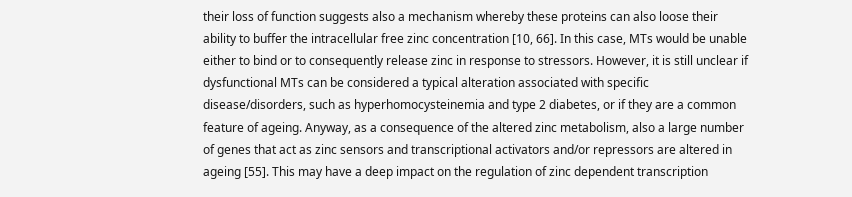their loss of function suggests also a mechanism whereby these proteins can also loose their ability to buffer the intracellular free zinc concentration [10, 66]. In this case, MTs would be unable either to bind or to consequently release zinc in response to stressors. However, it is still unclear if dysfunctional MTs can be considered a typical alteration associated with specific disease/disorders, such as hyperhomocysteinemia and type 2 diabetes, or if they are a common feature of ageing. Anyway, as a consequence of the altered zinc metabolism, also a large number of genes that act as zinc sensors and transcriptional activators and/or repressors are altered in ageing [55]. This may have a deep impact on the regulation of zinc dependent transcription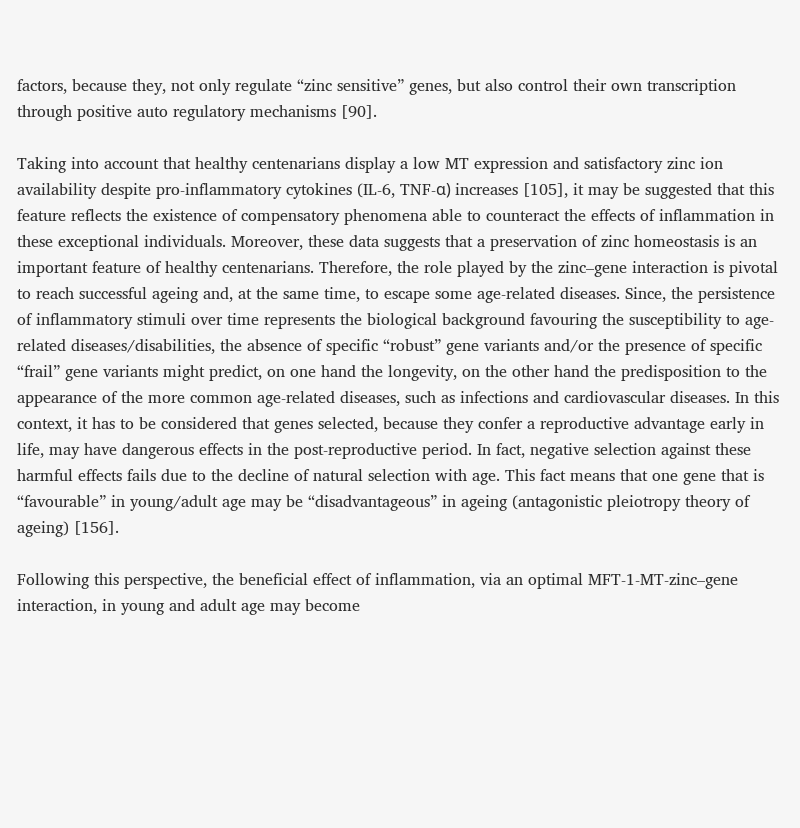factors, because they, not only regulate “zinc sensitive” genes, but also control their own transcription through positive auto regulatory mechanisms [90].

Taking into account that healthy centenarians display a low MT expression and satisfactory zinc ion availability despite pro-inflammatory cytokines (IL-6, TNF-α) increases [105], it may be suggested that this feature reflects the existence of compensatory phenomena able to counteract the effects of inflammation in these exceptional individuals. Moreover, these data suggests that a preservation of zinc homeostasis is an important feature of healthy centenarians. Therefore, the role played by the zinc–gene interaction is pivotal to reach successful ageing and, at the same time, to escape some age-related diseases. Since, the persistence of inflammatory stimuli over time represents the biological background favouring the susceptibility to age-related diseases/disabilities, the absence of specific “robust” gene variants and/or the presence of specific “frail” gene variants might predict, on one hand the longevity, on the other hand the predisposition to the appearance of the more common age-related diseases, such as infections and cardiovascular diseases. In this context, it has to be considered that genes selected, because they confer a reproductive advantage early in life, may have dangerous effects in the post-reproductive period. In fact, negative selection against these harmful effects fails due to the decline of natural selection with age. This fact means that one gene that is “favourable” in young/adult age may be “disadvantageous” in ageing (antagonistic pleiotropy theory of ageing) [156].

Following this perspective, the beneficial effect of inflammation, via an optimal MFT-1-MT-zinc–gene interaction, in young and adult age may become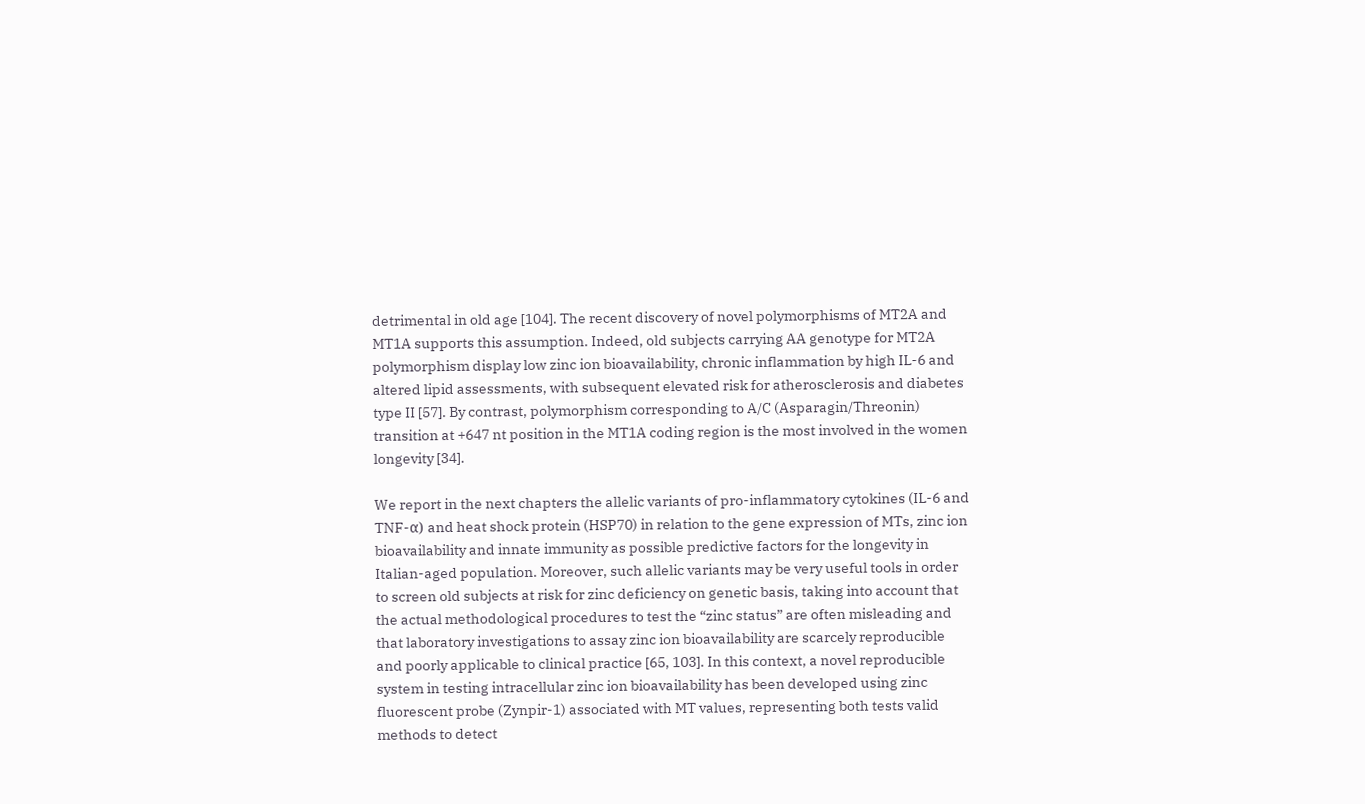detrimental in old age [104]. The recent discovery of novel polymorphisms of MT2A and MT1A supports this assumption. Indeed, old subjects carrying AA genotype for MT2A polymorphism display low zinc ion bioavailability, chronic inflammation by high IL-6 and altered lipid assessments, with subsequent elevated risk for atherosclerosis and diabetes type II [57]. By contrast, polymorphism corresponding to A/C (Asparagin/Threonin) transition at +647 nt position in the MT1A coding region is the most involved in the women longevity [34].

We report in the next chapters the allelic variants of pro-inflammatory cytokines (IL-6 and TNF-α) and heat shock protein (HSP70) in relation to the gene expression of MTs, zinc ion bioavailability and innate immunity as possible predictive factors for the longevity in Italian-aged population. Moreover, such allelic variants may be very useful tools in order to screen old subjects at risk for zinc deficiency on genetic basis, taking into account that the actual methodological procedures to test the “zinc status” are often misleading and that laboratory investigations to assay zinc ion bioavailability are scarcely reproducible and poorly applicable to clinical practice [65, 103]. In this context, a novel reproducible system in testing intracellular zinc ion bioavailability has been developed using zinc fluorescent probe (Zynpir-1) associated with MT values, representing both tests valid methods to detect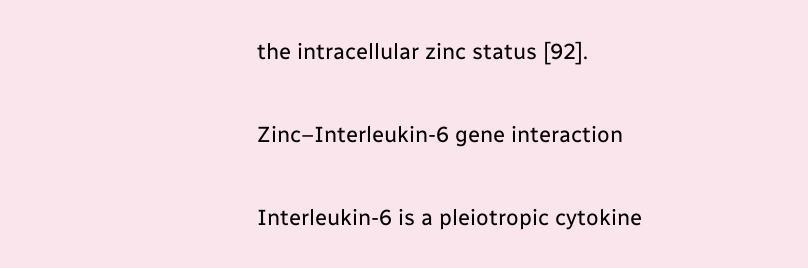the intracellular zinc status [92].

Zinc–Interleukin-6 gene interaction

Interleukin-6 is a pleiotropic cytokine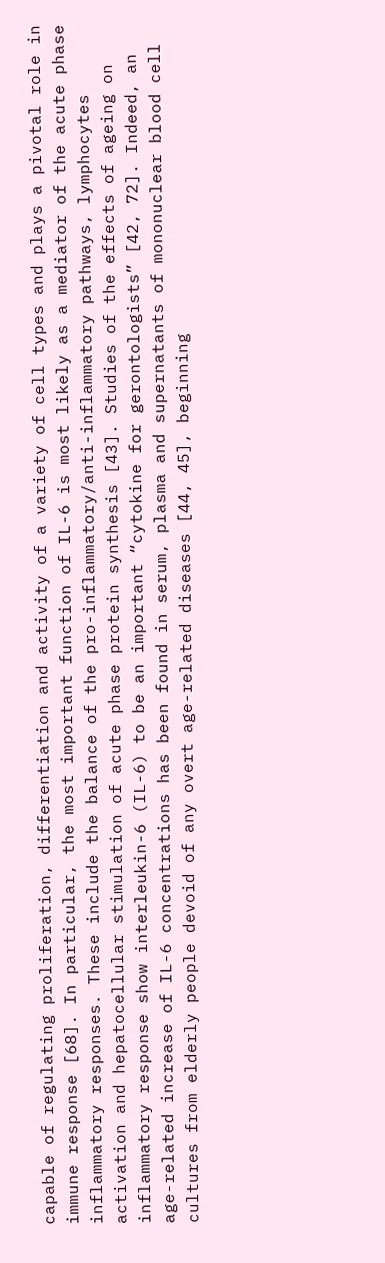capable of regulating proliferation, differentiation and activity of a variety of cell types and plays a pivotal role in immune response [68]. In particular, the most important function of IL-6 is most likely as a mediator of the acute phase inflammatory responses. These include the balance of the pro-inflammatory/anti-inflammatory pathways, lymphocytes activation and hepatocellular stimulation of acute phase protein synthesis [43]. Studies of the effects of ageing on inflammatory response show interleukin-6 (IL-6) to be an important “cytokine for gerontologists” [42, 72]. Indeed, an age-related increase of IL-6 concentrations has been found in serum, plasma and supernatants of mononuclear blood cell cultures from elderly people devoid of any overt age-related diseases [44, 45], beginning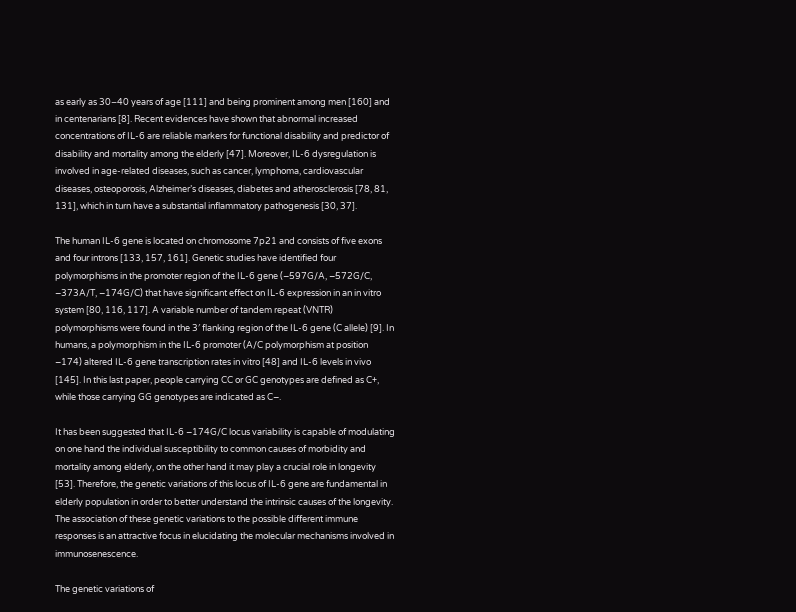as early as 30–40 years of age [111] and being prominent among men [160] and in centenarians [8]. Recent evidences have shown that abnormal increased concentrations of IL-6 are reliable markers for functional disability and predictor of disability and mortality among the elderly [47]. Moreover, IL-6 dysregulation is involved in age-related diseases, such as cancer, lymphoma, cardiovascular diseases, osteoporosis, Alzheimer’s diseases, diabetes and atherosclerosis [78, 81, 131], which in turn have a substantial inflammatory pathogenesis [30, 37].

The human IL-6 gene is located on chromosome 7p21 and consists of five exons and four introns [133, 157, 161]. Genetic studies have identified four polymorphisms in the promoter region of the IL-6 gene (−597G/A, −572G/C, −373A/T, −174G/C) that have significant effect on IL-6 expression in an in vitro system [80, 116, 117]. A variable number of tandem repeat (VNTR) polymorphisms were found in the 3′ flanking region of the IL-6 gene (C allele) [9]. In humans, a polymorphism in the IL-6 promoter (A/C polymorphism at position −174) altered IL-6 gene transcription rates in vitro [48] and IL-6 levels in vivo [145]. In this last paper, people carrying CC or GC genotypes are defined as C+, while those carrying GG genotypes are indicated as C−.

It has been suggested that IL-6 −174G/C locus variability is capable of modulating on one hand the individual susceptibility to common causes of morbidity and mortality among elderly, on the other hand it may play a crucial role in longevity [53]. Therefore, the genetic variations of this locus of IL-6 gene are fundamental in elderly population in order to better understand the intrinsic causes of the longevity. The association of these genetic variations to the possible different immune responses is an attractive focus in elucidating the molecular mechanisms involved in immunosenescence.

The genetic variations of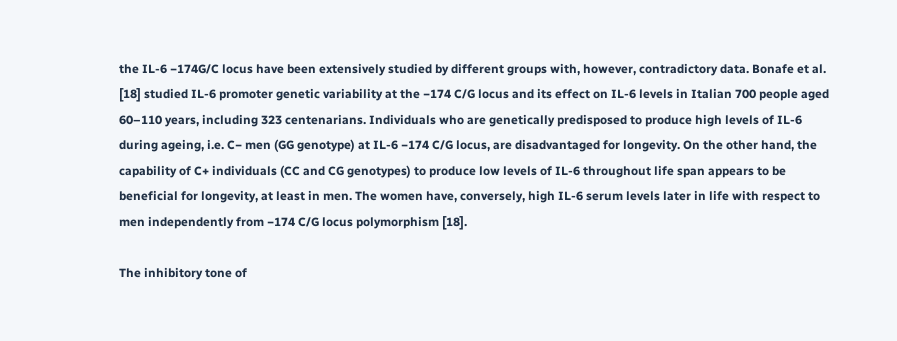the IL-6 −174G/C locus have been extensively studied by different groups with, however, contradictory data. Bonafe et al. [18] studied IL-6 promoter genetic variability at the −174 C/G locus and its effect on IL-6 levels in Italian 700 people aged 60–110 years, including 323 centenarians. Individuals who are genetically predisposed to produce high levels of IL-6 during ageing, i.e. C− men (GG genotype) at IL-6 −174 C/G locus, are disadvantaged for longevity. On the other hand, the capability of C+ individuals (CC and CG genotypes) to produce low levels of IL-6 throughout life span appears to be beneficial for longevity, at least in men. The women have, conversely, high IL-6 serum levels later in life with respect to men independently from −174 C/G locus polymorphism [18].

The inhibitory tone of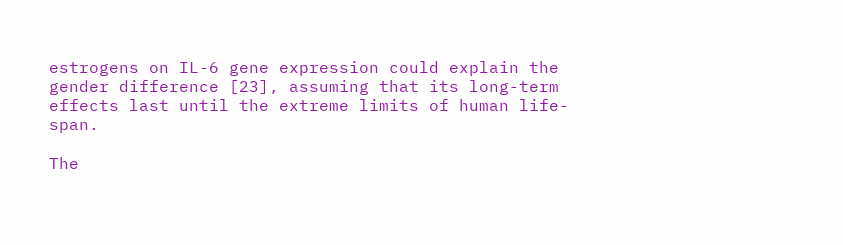estrogens on IL-6 gene expression could explain the gender difference [23], assuming that its long-term effects last until the extreme limits of human life-span.

The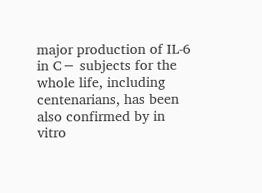major production of IL-6 in C− subjects for the whole life, including centenarians, has been also confirmed by in vitro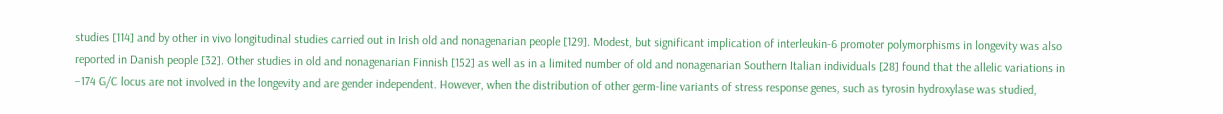studies [114] and by other in vivo longitudinal studies carried out in Irish old and nonagenarian people [129]. Modest, but significant implication of interleukin-6 promoter polymorphisms in longevity was also reported in Danish people [32]. Other studies in old and nonagenarian Finnish [152] as well as in a limited number of old and nonagenarian Southern Italian individuals [28] found that the allelic variations in −174 G/C locus are not involved in the longevity and are gender independent. However, when the distribution of other germ-line variants of stress response genes, such as tyrosin hydroxylase was studied,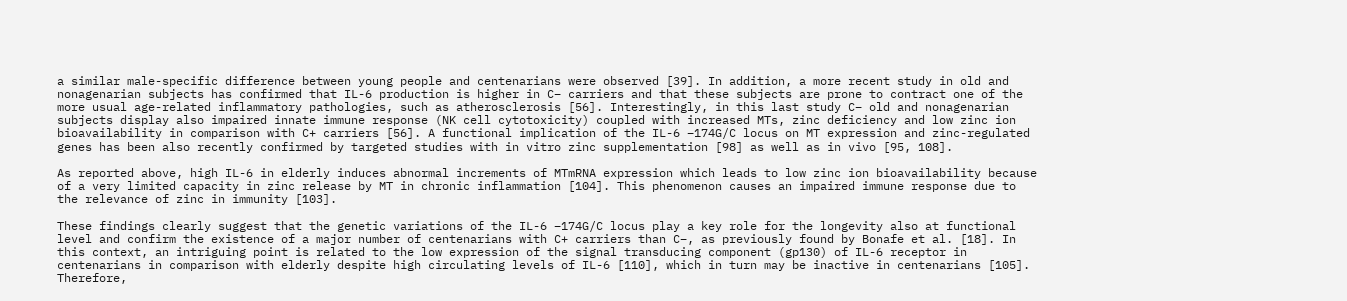a similar male-specific difference between young people and centenarians were observed [39]. In addition, a more recent study in old and nonagenarian subjects has confirmed that IL-6 production is higher in C− carriers and that these subjects are prone to contract one of the more usual age-related inflammatory pathologies, such as atherosclerosis [56]. Interestingly, in this last study C− old and nonagenarian subjects display also impaired innate immune response (NK cell cytotoxicity) coupled with increased MTs, zinc deficiency and low zinc ion bioavailability in comparison with C+ carriers [56]. A functional implication of the IL-6 −174G/C locus on MT expression and zinc-regulated genes has been also recently confirmed by targeted studies with in vitro zinc supplementation [98] as well as in vivo [95, 108].

As reported above, high IL-6 in elderly induces abnormal increments of MTmRNA expression which leads to low zinc ion bioavailability because of a very limited capacity in zinc release by MT in chronic inflammation [104]. This phenomenon causes an impaired immune response due to the relevance of zinc in immunity [103].

These findings clearly suggest that the genetic variations of the IL-6 −174G/C locus play a key role for the longevity also at functional level and confirm the existence of a major number of centenarians with C+ carriers than C−, as previously found by Bonafe et al. [18]. In this context, an intriguing point is related to the low expression of the signal transducing component (gp130) of IL-6 receptor in centenarians in comparison with elderly despite high circulating levels of IL-6 [110], which in turn may be inactive in centenarians [105]. Therefore,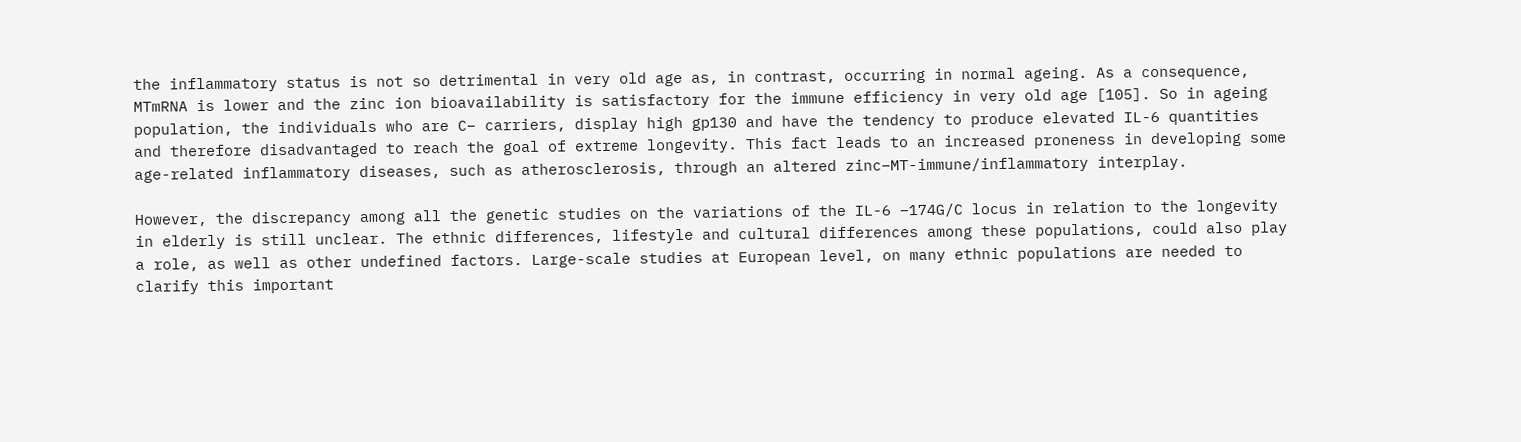the inflammatory status is not so detrimental in very old age as, in contrast, occurring in normal ageing. As a consequence, MTmRNA is lower and the zinc ion bioavailability is satisfactory for the immune efficiency in very old age [105]. So in ageing population, the individuals who are C− carriers, display high gp130 and have the tendency to produce elevated IL-6 quantities and therefore disadvantaged to reach the goal of extreme longevity. This fact leads to an increased proneness in developing some age-related inflammatory diseases, such as atherosclerosis, through an altered zinc–MT-immune/inflammatory interplay.

However, the discrepancy among all the genetic studies on the variations of the IL-6 −174G/C locus in relation to the longevity in elderly is still unclear. The ethnic differences, lifestyle and cultural differences among these populations, could also play a role, as well as other undefined factors. Large-scale studies at European level, on many ethnic populations are needed to clarify this important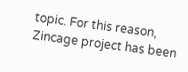topic. For this reason, Zincage project has been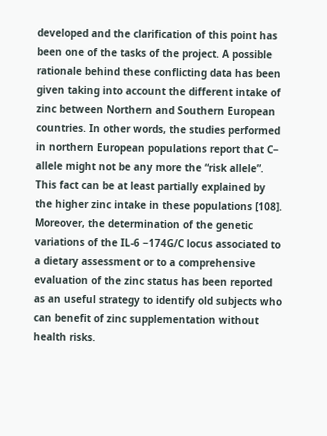developed and the clarification of this point has been one of the tasks of the project. A possible rationale behind these conflicting data has been given taking into account the different intake of zinc between Northern and Southern European countries. In other words, the studies performed in northern European populations report that C− allele might not be any more the “risk allele”. This fact can be at least partially explained by the higher zinc intake in these populations [108]. Moreover, the determination of the genetic variations of the IL-6 −174G/C locus associated to a dietary assessment or to a comprehensive evaluation of the zinc status has been reported as an useful strategy to identify old subjects who can benefit of zinc supplementation without health risks.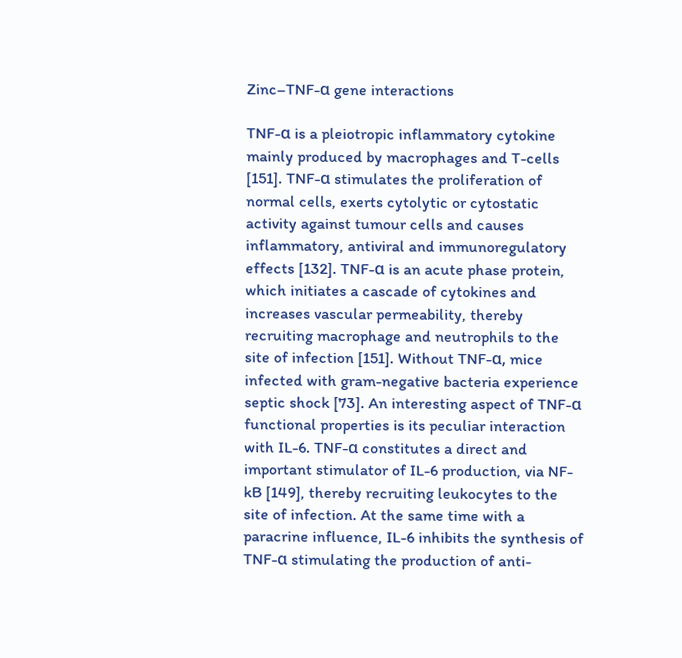Zinc–TNF-α gene interactions

TNF-α is a pleiotropic inflammatory cytokine mainly produced by macrophages and T-cells [151]. TNF-α stimulates the proliferation of normal cells, exerts cytolytic or cytostatic activity against tumour cells and causes inflammatory, antiviral and immunoregulatory effects [132]. TNF-α is an acute phase protein, which initiates a cascade of cytokines and increases vascular permeability, thereby recruiting macrophage and neutrophils to the site of infection [151]. Without TNF-α, mice infected with gram-negative bacteria experience septic shock [73]. An interesting aspect of TNF-α functional properties is its peculiar interaction with IL-6. TNF-α constitutes a direct and important stimulator of IL-6 production, via NF-kB [149], thereby recruiting leukocytes to the site of infection. At the same time with a paracrine influence, IL-6 inhibits the synthesis of TNF-α stimulating the production of anti-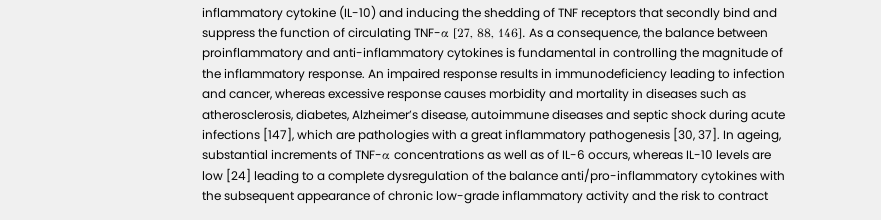inflammatory cytokine (IL-10) and inducing the shedding of TNF receptors that secondly bind and suppress the function of circulating TNF-α [27, 88, 146]. As a consequence, the balance between proinflammatory and anti-inflammatory cytokines is fundamental in controlling the magnitude of the inflammatory response. An impaired response results in immunodeficiency leading to infection and cancer, whereas excessive response causes morbidity and mortality in diseases such as atherosclerosis, diabetes, Alzheimer’s disease, autoimmune diseases and septic shock during acute infections [147], which are pathologies with a great inflammatory pathogenesis [30, 37]. In ageing, substantial increments of TNF-α concentrations as well as of IL-6 occurs, whereas IL-10 levels are low [24] leading to a complete dysregulation of the balance anti/pro-inflammatory cytokines with the subsequent appearance of chronic low-grade inflammatory activity and the risk to contract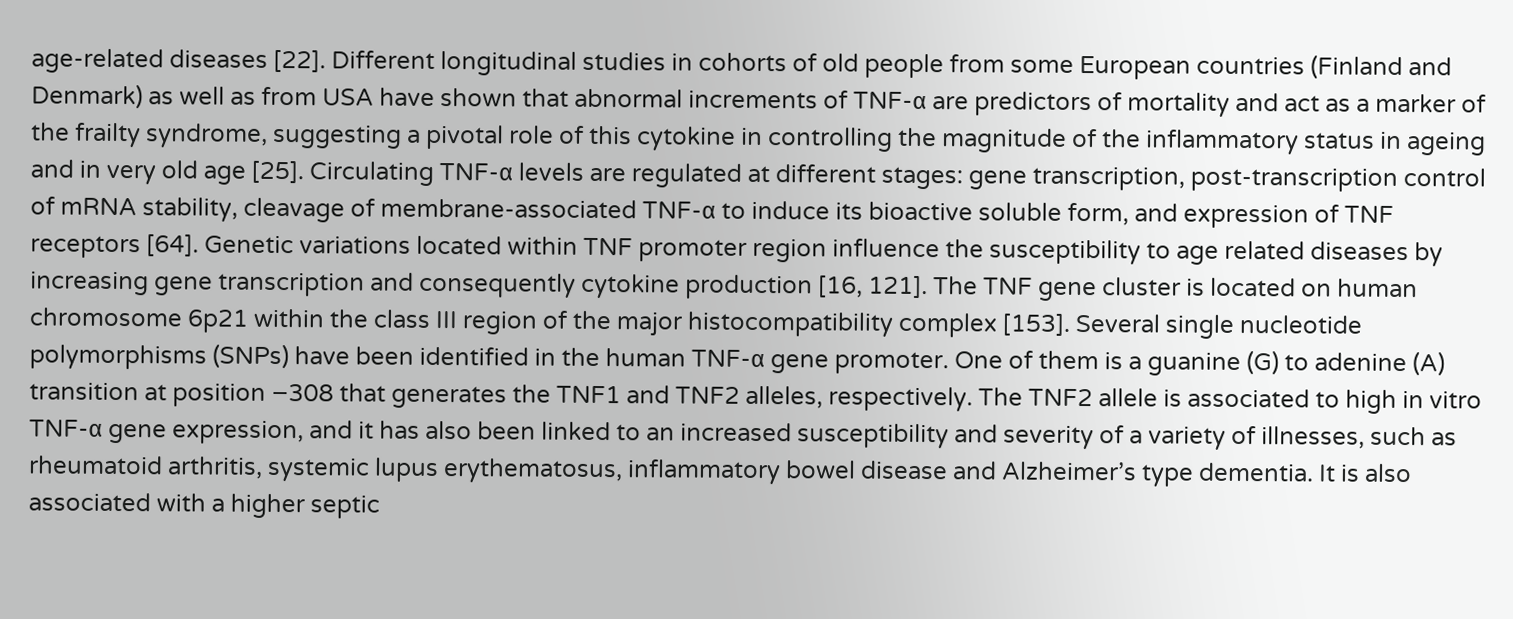age-related diseases [22]. Different longitudinal studies in cohorts of old people from some European countries (Finland and Denmark) as well as from USA have shown that abnormal increments of TNF-α are predictors of mortality and act as a marker of the frailty syndrome, suggesting a pivotal role of this cytokine in controlling the magnitude of the inflammatory status in ageing and in very old age [25]. Circulating TNF-α levels are regulated at different stages: gene transcription, post-transcription control of mRNA stability, cleavage of membrane-associated TNF-α to induce its bioactive soluble form, and expression of TNF receptors [64]. Genetic variations located within TNF promoter region influence the susceptibility to age related diseases by increasing gene transcription and consequently cytokine production [16, 121]. The TNF gene cluster is located on human chromosome 6p21 within the class III region of the major histocompatibility complex [153]. Several single nucleotide polymorphisms (SNPs) have been identified in the human TNF-α gene promoter. One of them is a guanine (G) to adenine (A) transition at position −308 that generates the TNF1 and TNF2 alleles, respectively. The TNF2 allele is associated to high in vitro TNF-α gene expression, and it has also been linked to an increased susceptibility and severity of a variety of illnesses, such as rheumatoid arthritis, systemic lupus erythematosus, inflammatory bowel disease and Alzheimer’s type dementia. It is also associated with a higher septic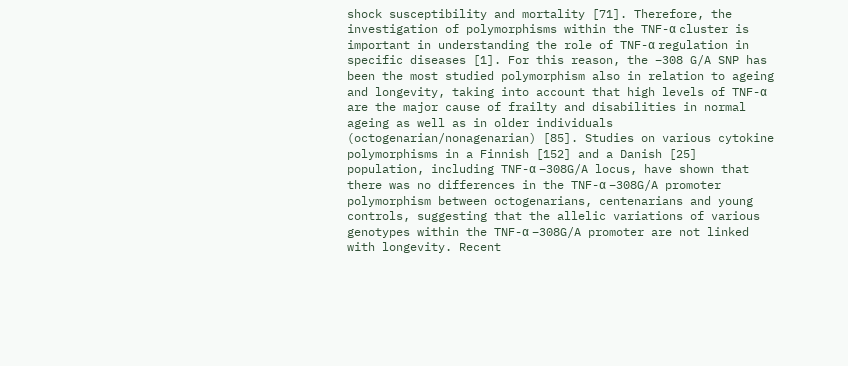shock susceptibility and mortality [71]. Therefore, the investigation of polymorphisms within the TNF-α cluster is important in understanding the role of TNF-α regulation in specific diseases [1]. For this reason, the −308 G/A SNP has been the most studied polymorphism also in relation to ageing and longevity, taking into account that high levels of TNF-α are the major cause of frailty and disabilities in normal ageing as well as in older individuals (octogenarian/nonagenarian) [85]. Studies on various cytokine polymorphisms in a Finnish [152] and a Danish [25] population, including TNF-α −308G/A locus, have shown that there was no differences in the TNF-α −308G/A promoter polymorphism between octogenarians, centenarians and young controls, suggesting that the allelic variations of various genotypes within the TNF-α −308G/A promoter are not linked with longevity. Recent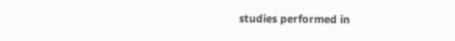studies performed in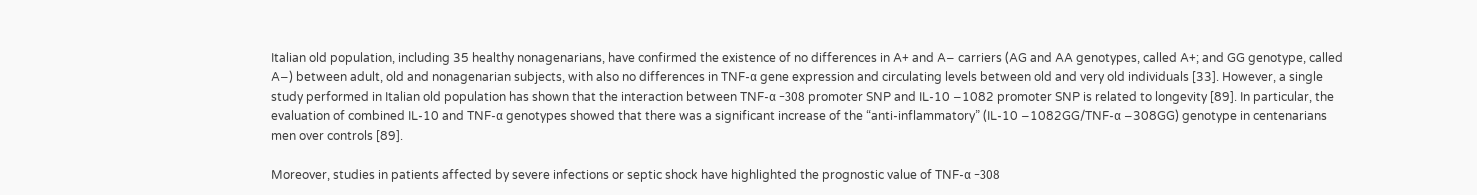Italian old population, including 35 healthy nonagenarians, have confirmed the existence of no differences in A+ and A− carriers (AG and AA genotypes, called A+; and GG genotype, called A−) between adult, old and nonagenarian subjects, with also no differences in TNF-α gene expression and circulating levels between old and very old individuals [33]. However, a single study performed in Italian old population has shown that the interaction between TNF-α −308 promoter SNP and IL-10 −1082 promoter SNP is related to longevity [89]. In particular, the evaluation of combined IL-10 and TNF-α genotypes showed that there was a significant increase of the “anti-inflammatory” (IL-10 −1082GG/TNF-α −308GG) genotype in centenarians men over controls [89].

Moreover, studies in patients affected by severe infections or septic shock have highlighted the prognostic value of TNF-α −308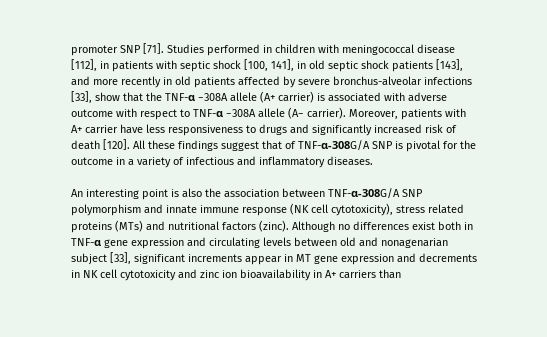promoter SNP [71]. Studies performed in children with meningococcal disease [112], in patients with septic shock [100, 141], in old septic shock patients [143], and more recently in old patients affected by severe bronchus-alveolar infections [33], show that the TNF-α −308A allele (A+ carrier) is associated with adverse outcome with respect to TNF-α −308A allele (A− carrier). Moreover, patients with A+ carrier have less responsiveness to drugs and significantly increased risk of death [120]. All these findings suggest that of TNF-α-308G/A SNP is pivotal for the outcome in a variety of infectious and inflammatory diseases.

An interesting point is also the association between TNF-α-308G/A SNP polymorphism and innate immune response (NK cell cytotoxicity), stress related proteins (MTs) and nutritional factors (zinc). Although no differences exist both in TNF-α gene expression and circulating levels between old and nonagenarian subject [33], significant increments appear in MT gene expression and decrements in NK cell cytotoxicity and zinc ion bioavailability in A+ carriers than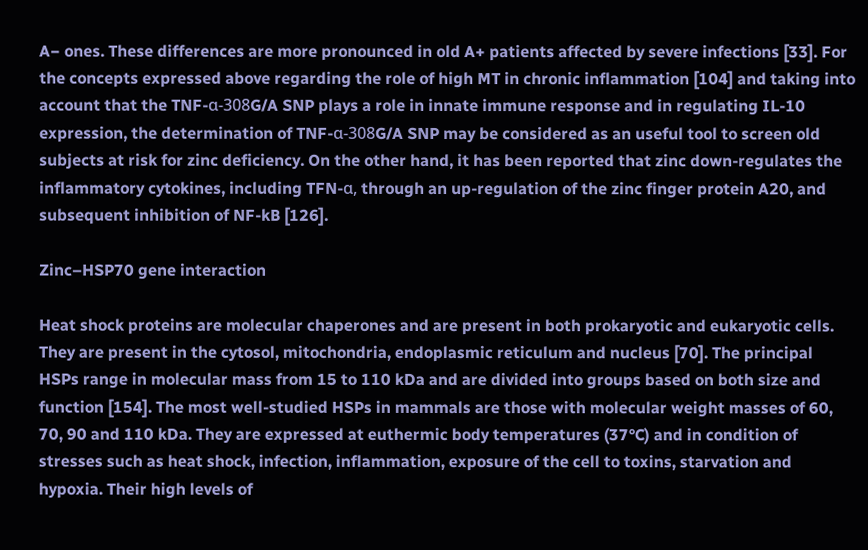A− ones. These differences are more pronounced in old A+ patients affected by severe infections [33]. For the concepts expressed above regarding the role of high MT in chronic inflammation [104] and taking into account that the TNF-α-308G/A SNP plays a role in innate immune response and in regulating IL-10 expression, the determination of TNF-α-308G/A SNP may be considered as an useful tool to screen old subjects at risk for zinc deficiency. On the other hand, it has been reported that zinc down-regulates the inflammatory cytokines, including TFN-α, through an up-regulation of the zinc finger protein A20, and subsequent inhibition of NF-kB [126].

Zinc–HSP70 gene interaction

Heat shock proteins are molecular chaperones and are present in both prokaryotic and eukaryotic cells. They are present in the cytosol, mitochondria, endoplasmic reticulum and nucleus [70]. The principal HSPs range in molecular mass from 15 to 110 kDa and are divided into groups based on both size and function [154]. The most well-studied HSPs in mammals are those with molecular weight masses of 60, 70, 90 and 110 kDa. They are expressed at euthermic body temperatures (37°C) and in condition of stresses such as heat shock, infection, inflammation, exposure of the cell to toxins, starvation and hypoxia. Their high levels of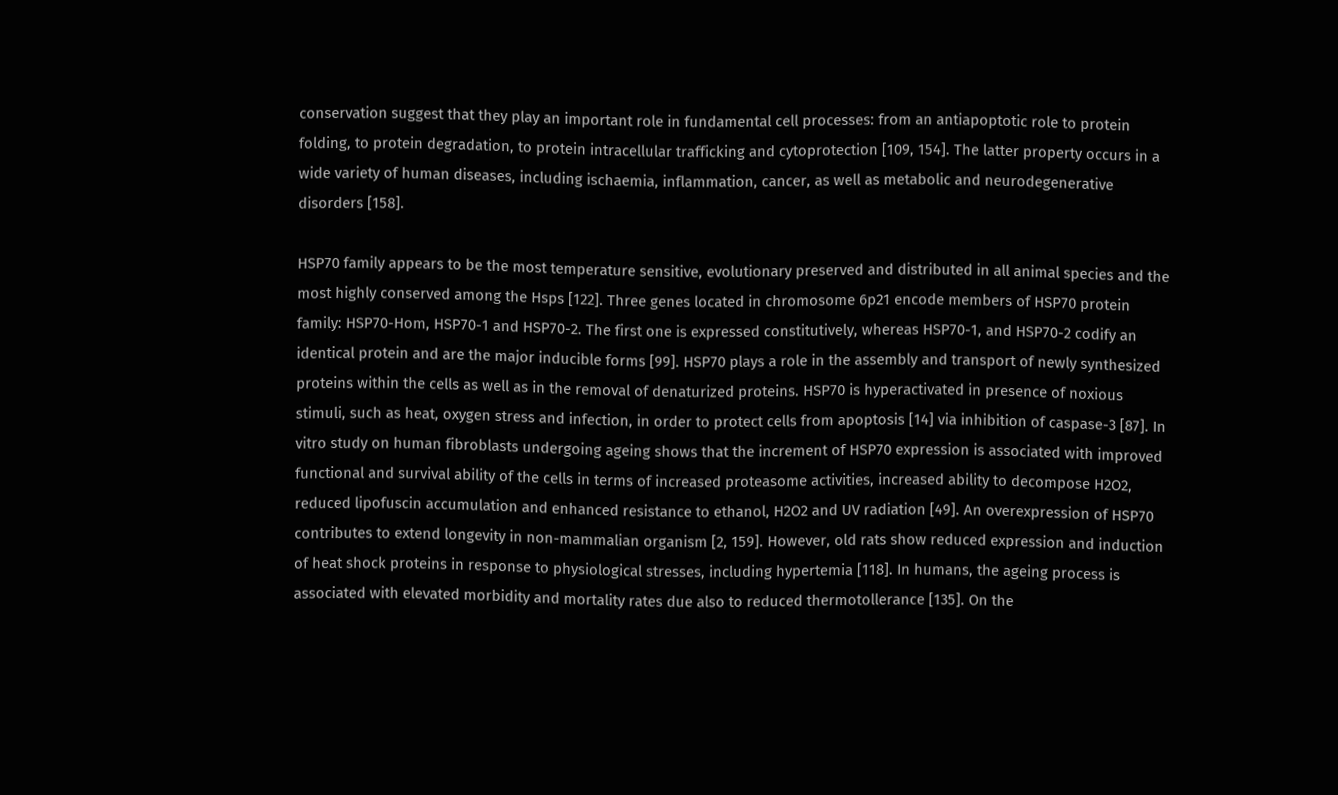conservation suggest that they play an important role in fundamental cell processes: from an antiapoptotic role to protein folding, to protein degradation, to protein intracellular trafficking and cytoprotection [109, 154]. The latter property occurs in a wide variety of human diseases, including ischaemia, inflammation, cancer, as well as metabolic and neurodegenerative disorders [158].

HSP70 family appears to be the most temperature sensitive, evolutionary preserved and distributed in all animal species and the most highly conserved among the Hsps [122]. Three genes located in chromosome 6p21 encode members of HSP70 protein family: HSP70-Hom, HSP70-1 and HSP70-2. The first one is expressed constitutively, whereas HSP70-1, and HSP70-2 codify an identical protein and are the major inducible forms [99]. HSP70 plays a role in the assembly and transport of newly synthesized proteins within the cells as well as in the removal of denaturized proteins. HSP70 is hyperactivated in presence of noxious stimuli, such as heat, oxygen stress and infection, in order to protect cells from apoptosis [14] via inhibition of caspase-3 [87]. In vitro study on human fibroblasts undergoing ageing shows that the increment of HSP70 expression is associated with improved functional and survival ability of the cells in terms of increased proteasome activities, increased ability to decompose H2O2, reduced lipofuscin accumulation and enhanced resistance to ethanol, H2O2 and UV radiation [49]. An overexpression of HSP70 contributes to extend longevity in non-mammalian organism [2, 159]. However, old rats show reduced expression and induction of heat shock proteins in response to physiological stresses, including hypertemia [118]. In humans, the ageing process is associated with elevated morbidity and mortality rates due also to reduced thermotollerance [135]. On the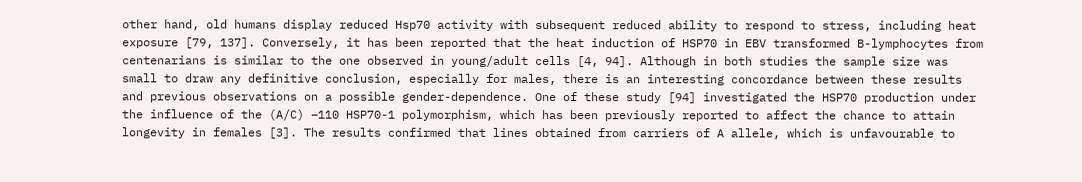other hand, old humans display reduced Hsp70 activity with subsequent reduced ability to respond to stress, including heat exposure [79, 137]. Conversely, it has been reported that the heat induction of HSP70 in EBV transformed B-lymphocytes from centenarians is similar to the one observed in young/adult cells [4, 94]. Although in both studies the sample size was small to draw any definitive conclusion, especially for males, there is an interesting concordance between these results and previous observations on a possible gender-dependence. One of these study [94] investigated the HSP70 production under the influence of the (A/C) −110 HSP70-1 polymorphism, which has been previously reported to affect the chance to attain longevity in females [3]. The results confirmed that lines obtained from carriers of A allele, which is unfavourable to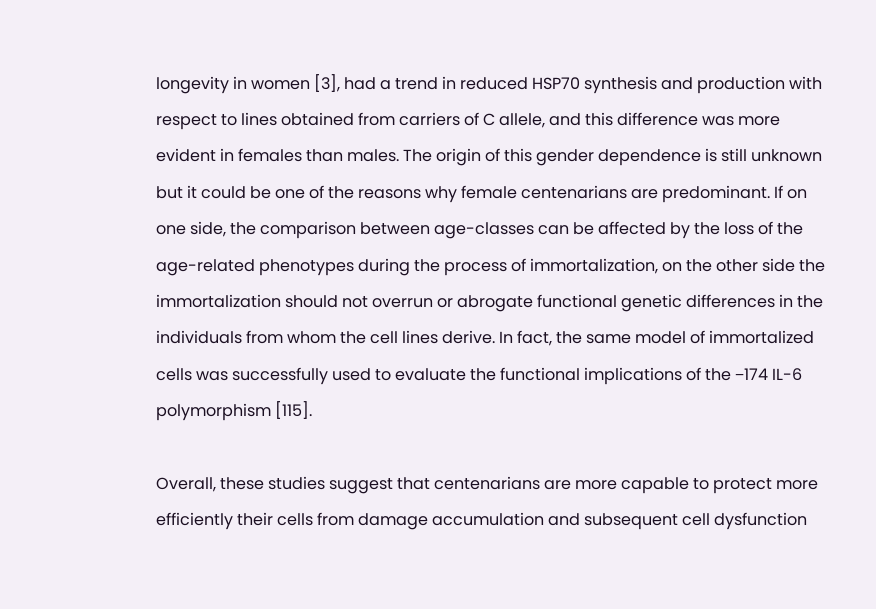longevity in women [3], had a trend in reduced HSP70 synthesis and production with respect to lines obtained from carriers of C allele, and this difference was more evident in females than males. The origin of this gender dependence is still unknown but it could be one of the reasons why female centenarians are predominant. If on one side, the comparison between age-classes can be affected by the loss of the age-related phenotypes during the process of immortalization, on the other side the immortalization should not overrun or abrogate functional genetic differences in the individuals from whom the cell lines derive. In fact, the same model of immortalized cells was successfully used to evaluate the functional implications of the −174 IL-6 polymorphism [115].

Overall, these studies suggest that centenarians are more capable to protect more efficiently their cells from damage accumulation and subsequent cell dysfunction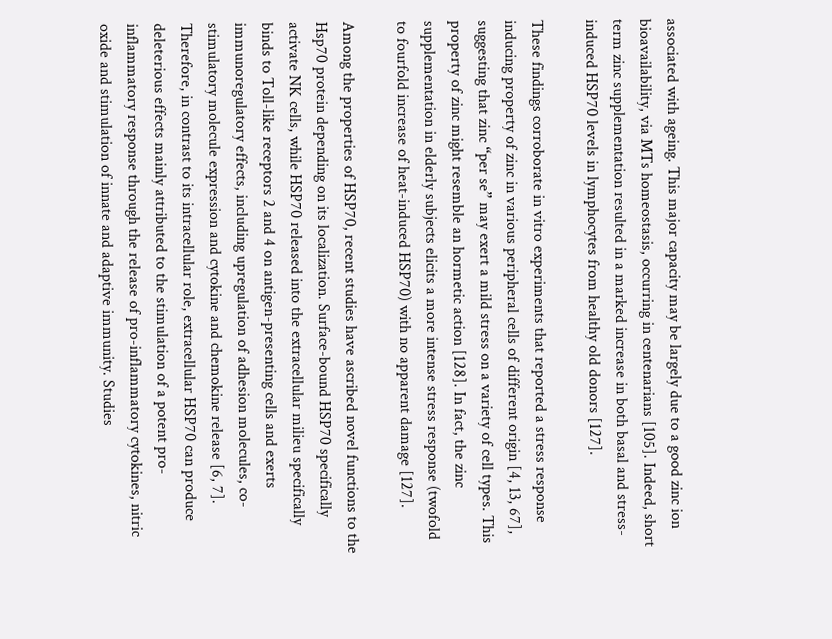associated with ageing. This major capacity may be largely due to a good zinc ion bioavailability, via MTs homeostasis, occurring in centenarians [105]. Indeed, short term zinc supplementation resulted in a marked increase in both basal and stress-induced HSP70 levels in lymphocytes from healthy old donors [127].

These findings corroborate in vitro experiments that reported a stress response inducing property of zinc in various peripheral cells of different origin [4, 13, 67], suggesting that zinc “per se” may exert a mild stress on a variety of cell types. This property of zinc might resemble an hormetic action [128]. In fact, the zinc supplementation in elderly subjects elicits a more intense stress response (twofold to fourfold increase of heat-induced HSP70) with no apparent damage [127].

Among the properties of HSP70, recent studies have ascribed novel functions to the Hsp70 protein depending on its localization. Surface-bound HSP70 specifically activate NK cells, while HSP70 released into the extracellular milieu specifically binds to Toll-like receptors 2 and 4 on antigen-presenting cells and exerts immunoregulatory effects, including upregulation of adhesion molecules, co-stimulatory molecule expression and cytokine and chemokine release [6, 7]. Therefore, in contrast to its intracellular role, extracellular HSP70 can produce deleterious effects mainly attributed to the stimulation of a potent pro-inflammatory response through the release of pro-inflammatory cytokines, nitric oxide and stimulation of innate and adaptive immunity. Studies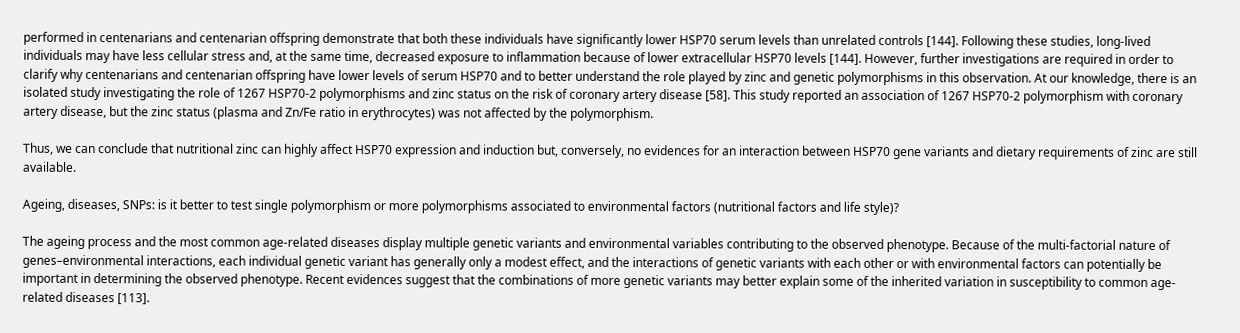performed in centenarians and centenarian offspring demonstrate that both these individuals have significantly lower HSP70 serum levels than unrelated controls [144]. Following these studies, long-lived individuals may have less cellular stress and, at the same time, decreased exposure to inflammation because of lower extracellular HSP70 levels [144]. However, further investigations are required in order to clarify why centenarians and centenarian offspring have lower levels of serum HSP70 and to better understand the role played by zinc and genetic polymorphisms in this observation. At our knowledge, there is an isolated study investigating the role of 1267 HSP70-2 polymorphisms and zinc status on the risk of coronary artery disease [58]. This study reported an association of 1267 HSP70-2 polymorphism with coronary artery disease, but the zinc status (plasma and Zn/Fe ratio in erythrocytes) was not affected by the polymorphism.

Thus, we can conclude that nutritional zinc can highly affect HSP70 expression and induction but, conversely, no evidences for an interaction between HSP70 gene variants and dietary requirements of zinc are still available.

Ageing, diseases, SNPs: is it better to test single polymorphism or more polymorphisms associated to environmental factors (nutritional factors and life style)?

The ageing process and the most common age-related diseases display multiple genetic variants and environmental variables contributing to the observed phenotype. Because of the multi-factorial nature of genes–environmental interactions, each individual genetic variant has generally only a modest effect, and the interactions of genetic variants with each other or with environmental factors can potentially be important in determining the observed phenotype. Recent evidences suggest that the combinations of more genetic variants may better explain some of the inherited variation in susceptibility to common age-related diseases [113].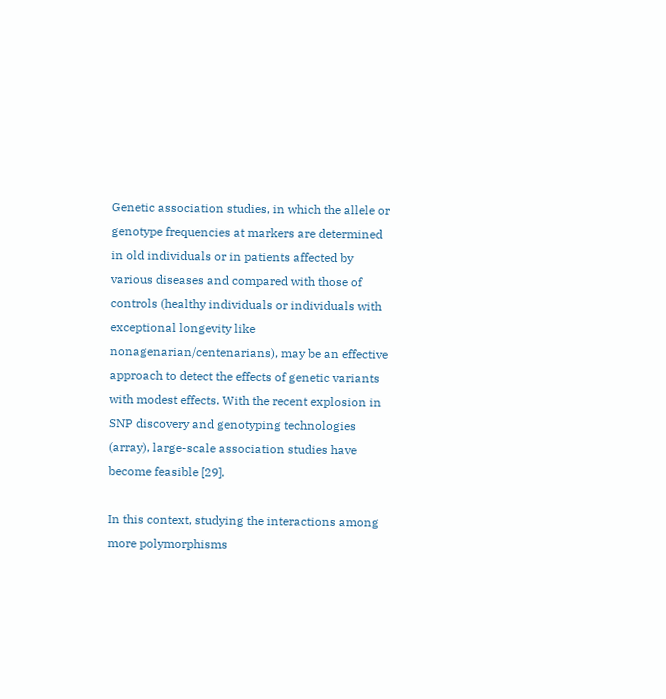Genetic association studies, in which the allele or genotype frequencies at markers are determined in old individuals or in patients affected by various diseases and compared with those of controls (healthy individuals or individuals with exceptional longevity like nonagenarian/centenarians), may be an effective approach to detect the effects of genetic variants with modest effects. With the recent explosion in SNP discovery and genotyping technologies (array), large-scale association studies have become feasible [29].

In this context, studying the interactions among more polymorphisms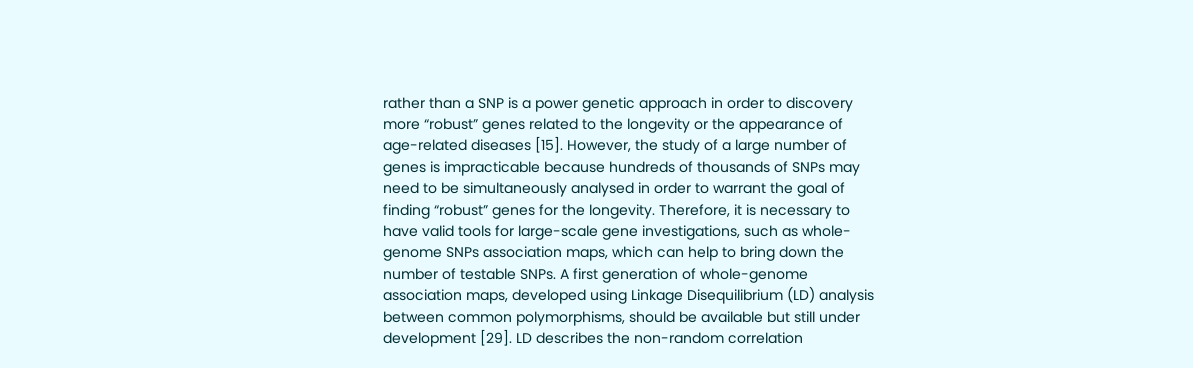rather than a SNP is a power genetic approach in order to discovery more “robust” genes related to the longevity or the appearance of age-related diseases [15]. However, the study of a large number of genes is impracticable because hundreds of thousands of SNPs may need to be simultaneously analysed in order to warrant the goal of finding “robust” genes for the longevity. Therefore, it is necessary to have valid tools for large-scale gene investigations, such as whole-genome SNPs association maps, which can help to bring down the number of testable SNPs. A first generation of whole-genome association maps, developed using Linkage Disequilibrium (LD) analysis between common polymorphisms, should be available but still under development [29]. LD describes the non-random correlation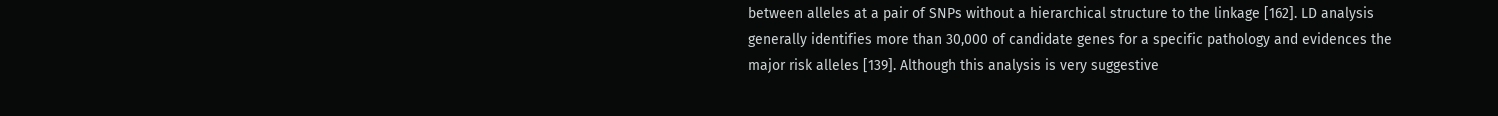between alleles at a pair of SNPs without a hierarchical structure to the linkage [162]. LD analysis generally identifies more than 30,000 of candidate genes for a specific pathology and evidences the major risk alleles [139]. Although this analysis is very suggestive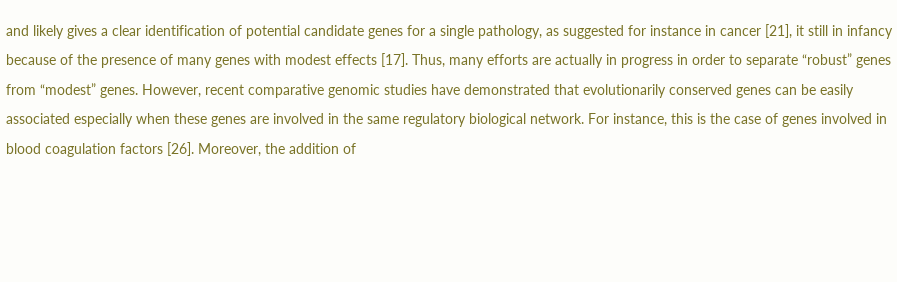and likely gives a clear identification of potential candidate genes for a single pathology, as suggested for instance in cancer [21], it still in infancy because of the presence of many genes with modest effects [17]. Thus, many efforts are actually in progress in order to separate “robust” genes from “modest” genes. However, recent comparative genomic studies have demonstrated that evolutionarily conserved genes can be easily associated especially when these genes are involved in the same regulatory biological network. For instance, this is the case of genes involved in blood coagulation factors [26]. Moreover, the addition of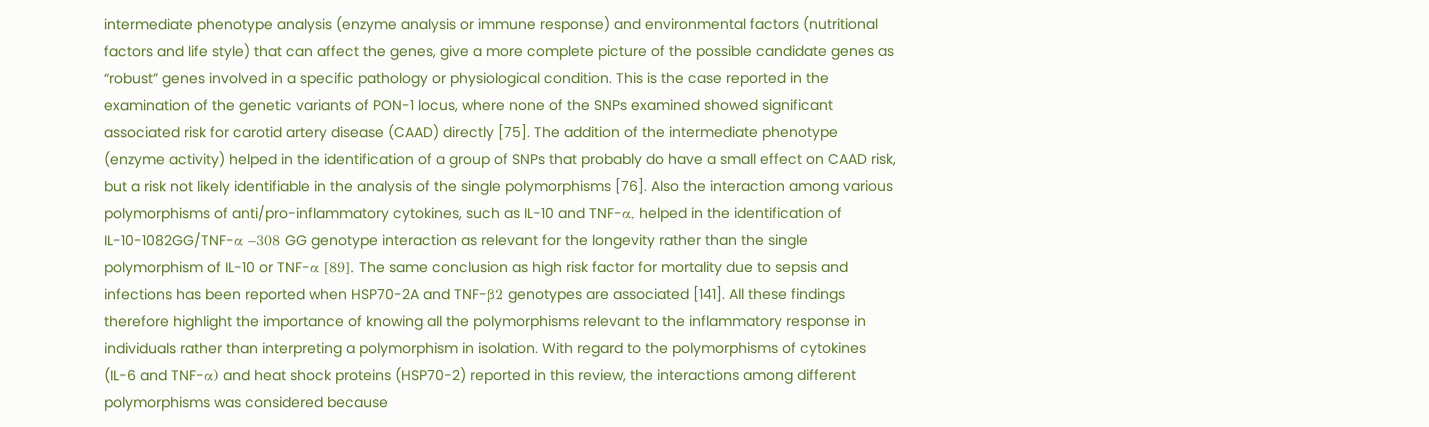intermediate phenotype analysis (enzyme analysis or immune response) and environmental factors (nutritional factors and life style) that can affect the genes, give a more complete picture of the possible candidate genes as “robust” genes involved in a specific pathology or physiological condition. This is the case reported in the examination of the genetic variants of PON-1 locus, where none of the SNPs examined showed significant associated risk for carotid artery disease (CAAD) directly [75]. The addition of the intermediate phenotype (enzyme activity) helped in the identification of a group of SNPs that probably do have a small effect on CAAD risk, but a risk not likely identifiable in the analysis of the single polymorphisms [76]. Also the interaction among various polymorphisms of anti/pro-inflammatory cytokines, such as IL-10 and TNF-α, helped in the identification of IL-10-1082GG/TNF-α −308 GG genotype interaction as relevant for the longevity rather than the single polymorphism of IL-10 or TNF-α [89]. The same conclusion as high risk factor for mortality due to sepsis and infections has been reported when HSP70-2A and TNF-β2 genotypes are associated [141]. All these findings therefore highlight the importance of knowing all the polymorphisms relevant to the inflammatory response in individuals rather than interpreting a polymorphism in isolation. With regard to the polymorphisms of cytokines (IL-6 and TNF-α) and heat shock proteins (HSP70-2) reported in this review, the interactions among different polymorphisms was considered because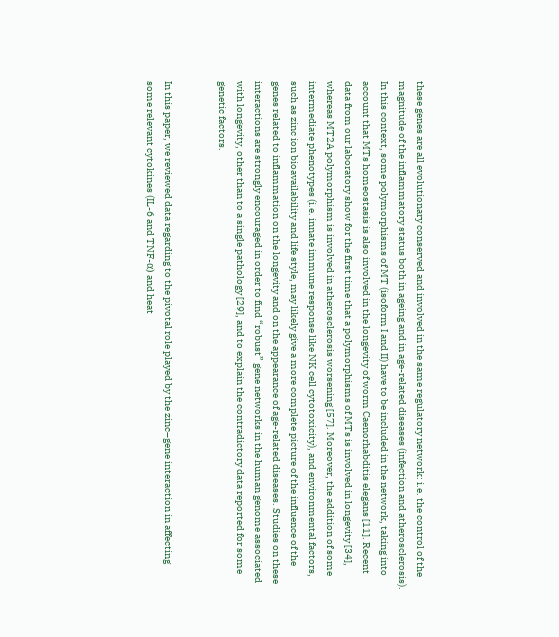these genes are all evolutionary conserved and involved in the same regulatory network: i.e. the control of the magnitude of the inflammatory status both in ageing and in age-related diseases (infection and atherosclerosis). In this context, some polymorphisms of MT (isoform I and II) have to be included in the network, taking into account that MTs homeostasis is also involved in the longevity of worm Caenorhabditis elegans [11]. Recent data from our laboratory show for the first time that a polymorphisms of MTs is involved in longevity [34], whereas MT2A polymorphism is involved in atherosclerosis worsening [57]. Moreover, the addition of some intermediate phenotypes (i.e. innate immune response like NK cell cytotoxicity), and environmental factors, such as zinc ion bioavailability and life style, may likely give a more complete picture of the influence of the genes related to inflammation on the longevity and on the appearance of age-related diseases. Studies on these interactions are strongly encouraged in order to find “robust” gene networks in the human genome associated with longevity, other than to a single pathology [29], and to explain the contradictory data reported for some genetic factors.


In this paper, we reviewed data regarding to the pivotal role played by the zinc–gene interaction in affecting some relevant cytokines (IL-6 and TNF-α) and heat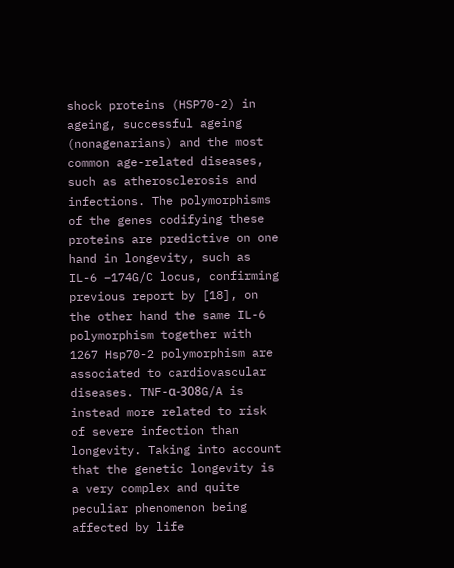shock proteins (HSP70-2) in ageing, successful ageing (nonagenarians) and the most common age-related diseases, such as atherosclerosis and infections. The polymorphisms of the genes codifying these proteins are predictive on one hand in longevity, such as IL-6 −174G/C locus, confirming previous report by [18], on the other hand the same IL-6 polymorphism together with 1267 Hsp70-2 polymorphism are associated to cardiovascular diseases. TNF-α-308G/A is instead more related to risk of severe infection than longevity. Taking into account that the genetic longevity is a very complex and quite peculiar phenomenon being affected by life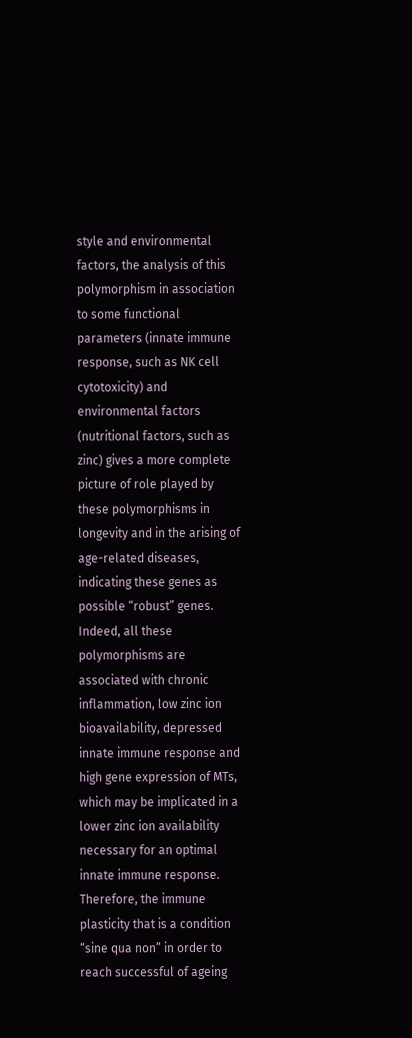style and environmental factors, the analysis of this polymorphism in association to some functional parameters (innate immune response, such as NK cell cytotoxicity) and environmental factors (nutritional factors, such as zinc) gives a more complete picture of role played by these polymorphisms in longevity and in the arising of age-related diseases, indicating these genes as possible “robust” genes. Indeed, all these polymorphisms are associated with chronic inflammation, low zinc ion bioavailability, depressed innate immune response and high gene expression of MTs, which may be implicated in a lower zinc ion availability necessary for an optimal innate immune response. Therefore, the immune plasticity that is a condition “sine qua non” in order to reach successful of ageing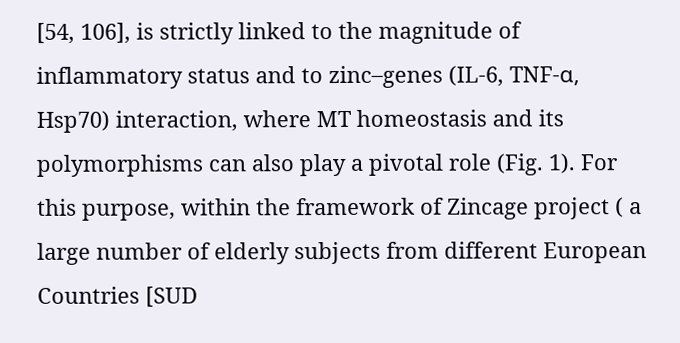[54, 106], is strictly linked to the magnitude of inflammatory status and to zinc–genes (IL-6, TNF-α, Hsp70) interaction, where MT homeostasis and its polymorphisms can also play a pivotal role (Fig. 1). For this purpose, within the framework of Zincage project ( a large number of elderly subjects from different European Countries [SUD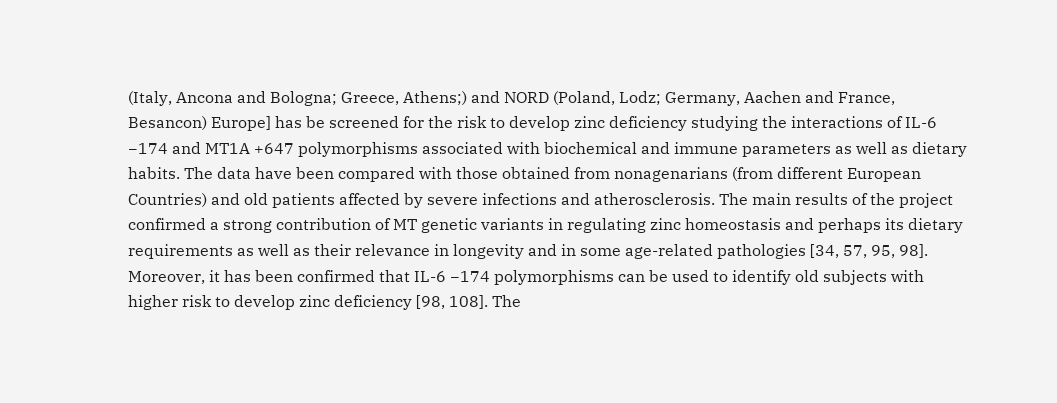(Italy, Ancona and Bologna; Greece, Athens;) and NORD (Poland, Lodz; Germany, Aachen and France, Besancon) Europe] has be screened for the risk to develop zinc deficiency studying the interactions of IL-6 −174 and MT1A +647 polymorphisms associated with biochemical and immune parameters as well as dietary habits. The data have been compared with those obtained from nonagenarians (from different European Countries) and old patients affected by severe infections and atherosclerosis. The main results of the project confirmed a strong contribution of MT genetic variants in regulating zinc homeostasis and perhaps its dietary requirements as well as their relevance in longevity and in some age-related pathologies [34, 57, 95, 98]. Moreover, it has been confirmed that IL-6 −174 polymorphisms can be used to identify old subjects with higher risk to develop zinc deficiency [98, 108]. The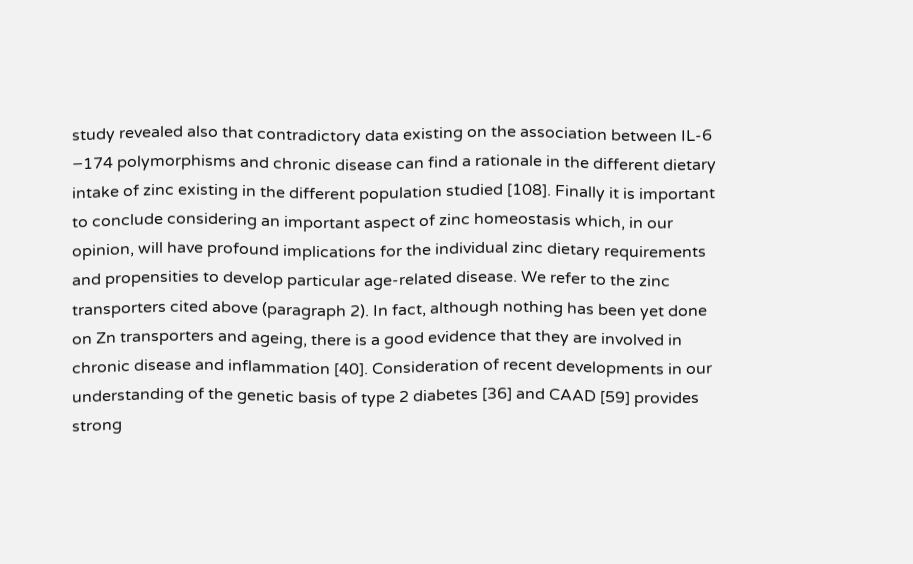study revealed also that contradictory data existing on the association between IL-6 −174 polymorphisms and chronic disease can find a rationale in the different dietary intake of zinc existing in the different population studied [108]. Finally it is important to conclude considering an important aspect of zinc homeostasis which, in our opinion, will have profound implications for the individual zinc dietary requirements and propensities to develop particular age-related disease. We refer to the zinc transporters cited above (paragraph 2). In fact, although nothing has been yet done on Zn transporters and ageing, there is a good evidence that they are involved in chronic disease and inflammation [40]. Consideration of recent developments in our understanding of the genetic basis of type 2 diabetes [36] and CAAD [59] provides strong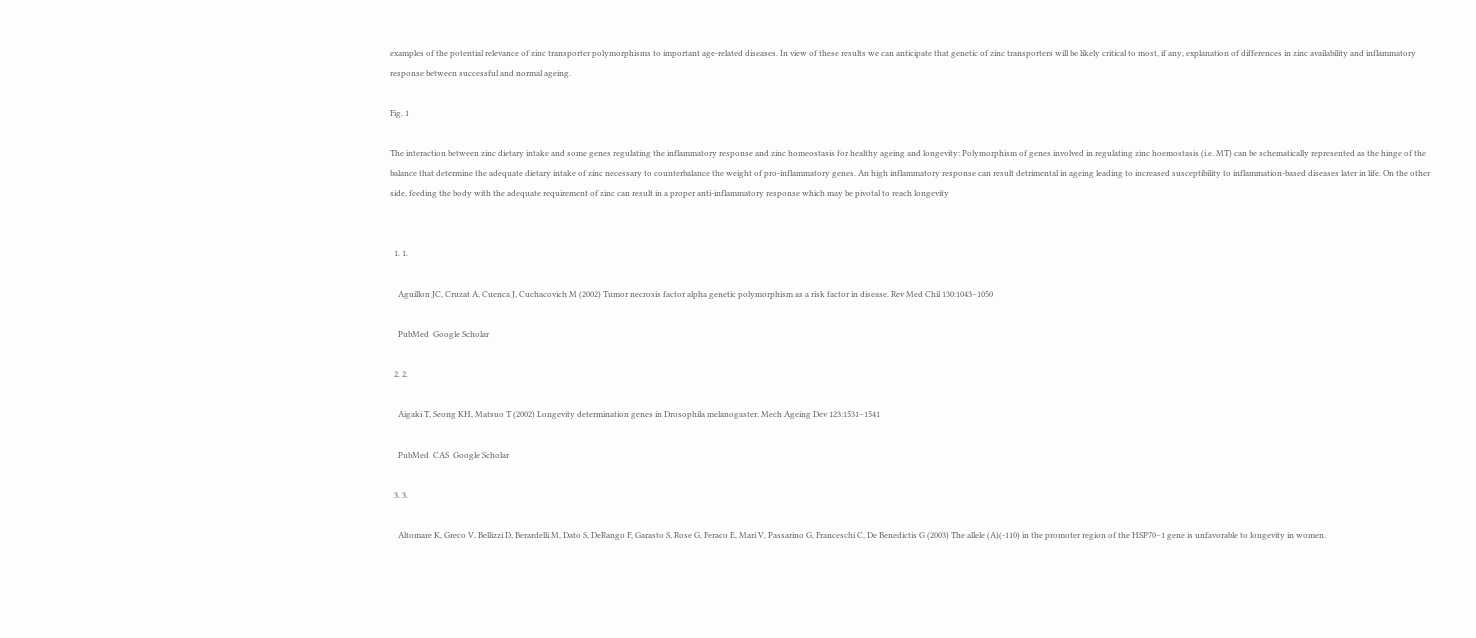examples of the potential relevance of zinc transporter polymorphisms to important age-related diseases. In view of these results we can anticipate that genetic of zinc transporters will be likely critical to most, if any, explanation of differences in zinc availability and inflammatory response between successful and normal ageing.

Fig. 1

The interaction between zinc dietary intake and some genes regulating the inflammatory response and zinc homeostasis for healthy ageing and longevity: Polymorphism of genes involved in regulating zinc hoemostasis (i.e. MT) can be schematically represented as the hinge of the balance that determine the adequate dietary intake of zinc necessary to counterbalance the weight of pro-inflammatory genes. An high inflammatory response can result detrimental in ageing leading to increased susceptibility to inflammation-based diseases later in life. On the other side, feeding the body with the adequate requirement of zinc can result in a proper anti-inflammatory response which may be pivotal to reach longevity


  1. 1.

    Aguillon JC, Cruzat A, Cuenca J, Cuchacovich M (2002) Tumor necrosis factor alpha genetic polymorphism as a risk factor in disease. Rev Med Chil 130:1043–1050

    PubMed  Google Scholar

  2. 2.

    Aigaki T, Seong KH, Matsuo T (2002) Longevity determination genes in Drosophila melanogaster. Mech Ageing Dev 123:1531–1541

    PubMed  CAS  Google Scholar

  3. 3.

    Altomare K, Greco V, Bellizzi D, Berardelli M, Dato S, DeRango F, Garasto S, Rose G, Feraco E, Mari V, Passarino G, Franceschi C, De Benedictis G (2003) The allele (A)(-110) in the promoter region of the HSP70–1 gene is unfavorable to longevity in women.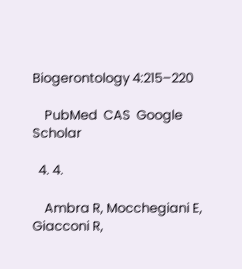Biogerontology 4:215–220

    PubMed  CAS  Google Scholar

  4. 4.

    Ambra R, Mocchegiani E, Giacconi R,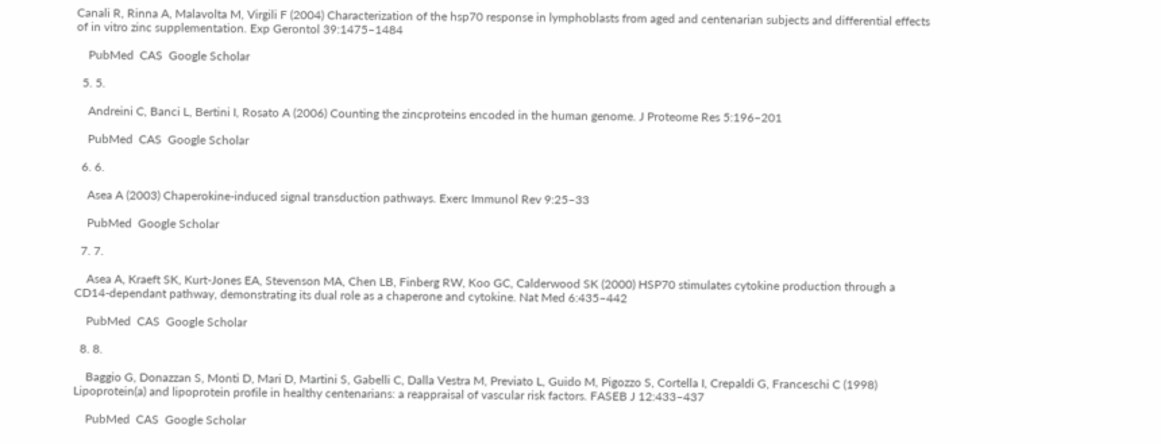Canali R, Rinna A, Malavolta M, Virgili F (2004) Characterization of the hsp70 response in lymphoblasts from aged and centenarian subjects and differential effects of in vitro zinc supplementation. Exp Gerontol 39:1475–1484

    PubMed  CAS  Google Scholar

  5. 5.

    Andreini C, Banci L, Bertini I, Rosato A (2006) Counting the zincproteins encoded in the human genome. J Proteome Res 5:196–201

    PubMed  CAS  Google Scholar

  6. 6.

    Asea A (2003) Chaperokine-induced signal transduction pathways. Exerc Immunol Rev 9:25–33

    PubMed  Google Scholar

  7. 7.

    Asea A, Kraeft SK, Kurt-Jones EA, Stevenson MA, Chen LB, Finberg RW, Koo GC, Calderwood SK (2000) HSP70 stimulates cytokine production through a CD14-dependant pathway, demonstrating its dual role as a chaperone and cytokine. Nat Med 6:435–442

    PubMed  CAS  Google Scholar

  8. 8.

    Baggio G, Donazzan S, Monti D, Mari D, Martini S, Gabelli C, Dalla Vestra M, Previato L, Guido M, Pigozzo S, Cortella I, Crepaldi G, Franceschi C (1998) Lipoprotein(a) and lipoprotein profile in healthy centenarians: a reappraisal of vascular risk factors. FASEB J 12:433–437

    PubMed  CAS  Google Scholar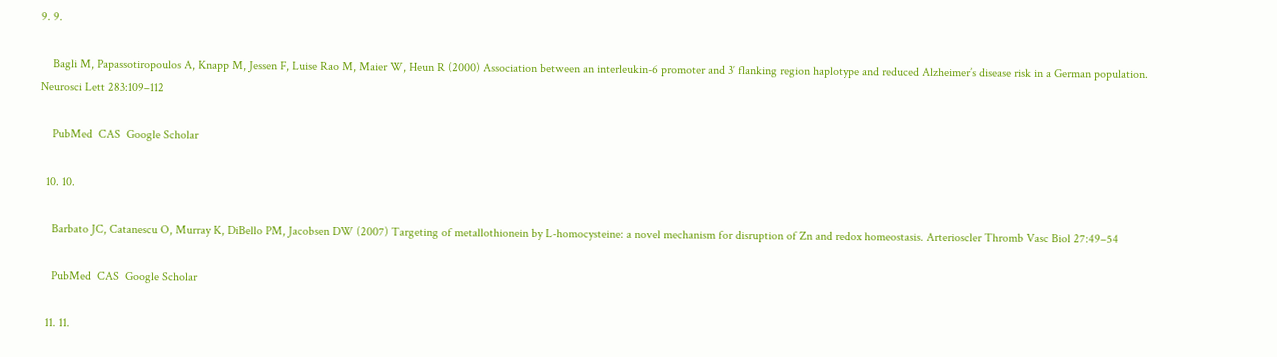9. 9.

    Bagli M, Papassotiropoulos A, Knapp M, Jessen F, Luise Rao M, Maier W, Heun R (2000) Association between an interleukin-6 promoter and 3′ flanking region haplotype and reduced Alzheimer’s disease risk in a German population. Neurosci Lett 283:109–112

    PubMed  CAS  Google Scholar

  10. 10.

    Barbato JC, Catanescu O, Murray K, DiBello PM, Jacobsen DW (2007) Targeting of metallothionein by L-homocysteine: a novel mechanism for disruption of Zn and redox homeostasis. Arterioscler Thromb Vasc Biol 27:49–54

    PubMed  CAS  Google Scholar

  11. 11.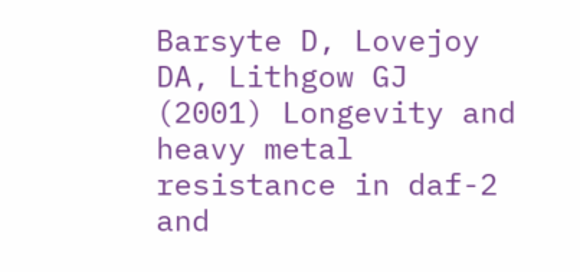Barsyte D, Lovejoy DA, Lithgow GJ (2001) Longevity and heavy metal resistance in daf-2 and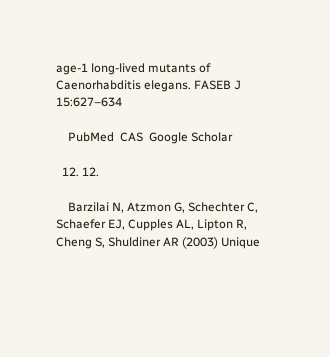age-1 long-lived mutants of Caenorhabditis elegans. FASEB J 15:627–634

    PubMed  CAS  Google Scholar

  12. 12.

    Barzilai N, Atzmon G, Schechter C, Schaefer EJ, Cupples AL, Lipton R, Cheng S, Shuldiner AR (2003) Unique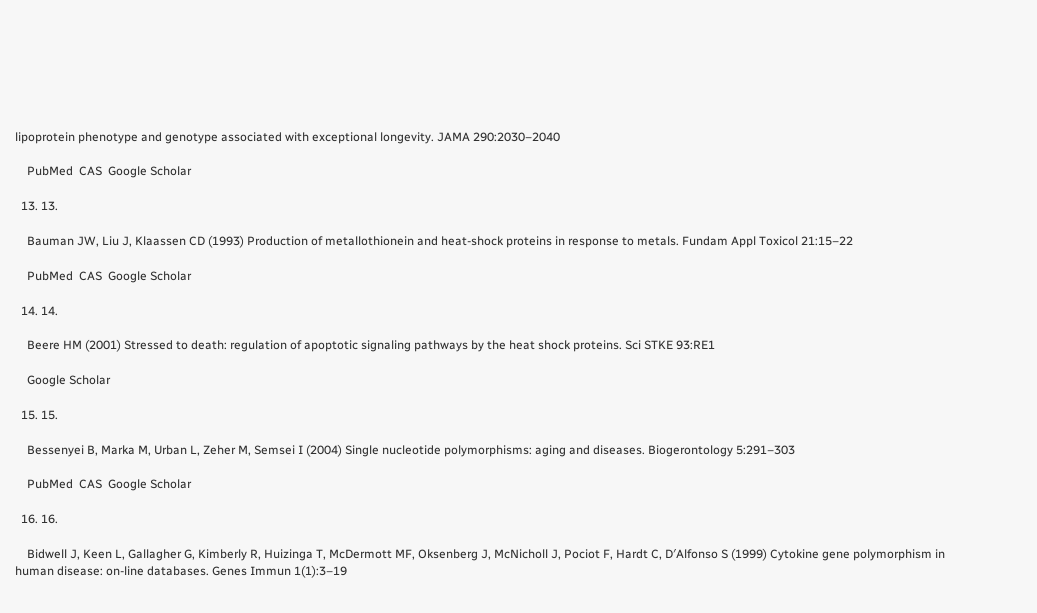lipoprotein phenotype and genotype associated with exceptional longevity. JAMA 290:2030–2040

    PubMed  CAS  Google Scholar

  13. 13.

    Bauman JW, Liu J, Klaassen CD (1993) Production of metallothionein and heat-shock proteins in response to metals. Fundam Appl Toxicol 21:15–22

    PubMed  CAS  Google Scholar

  14. 14.

    Beere HM (2001) Stressed to death: regulation of apoptotic signaling pathways by the heat shock proteins. Sci STKE 93:RE1

    Google Scholar

  15. 15.

    Bessenyei B, Marka M, Urban L, Zeher M, Semsei I (2004) Single nucleotide polymorphisms: aging and diseases. Biogerontology 5:291–303

    PubMed  CAS  Google Scholar

  16. 16.

    Bidwell J, Keen L, Gallagher G, Kimberly R, Huizinga T, McDermott MF, Oksenberg J, McNicholl J, Pociot F, Hardt C, D′Alfonso S (1999) Cytokine gene polymorphism in human disease: on-line databases. Genes Immun 1(1):3–19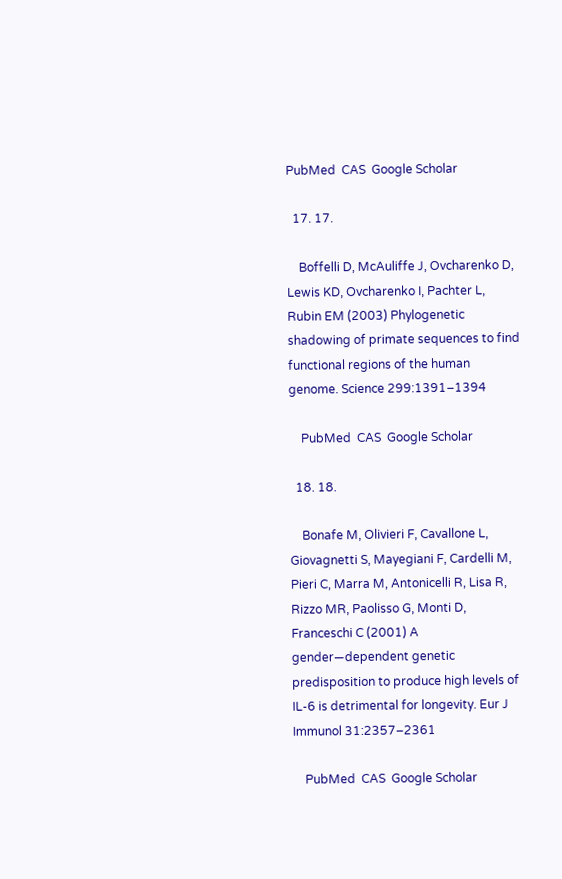PubMed  CAS  Google Scholar

  17. 17.

    Boffelli D, McAuliffe J, Ovcharenko D, Lewis KD, Ovcharenko I, Pachter L, Rubin EM (2003) Phylogenetic shadowing of primate sequences to find functional regions of the human genome. Science 299:1391–1394

    PubMed  CAS  Google Scholar

  18. 18.

    Bonafe M, Olivieri F, Cavallone L, Giovagnetti S, Mayegiani F, Cardelli M, Pieri C, Marra M, Antonicelli R, Lisa R, Rizzo MR, Paolisso G, Monti D, Franceschi C (2001) A gender—dependent genetic predisposition to produce high levels of IL-6 is detrimental for longevity. Eur J Immunol 31:2357–2361

    PubMed  CAS  Google Scholar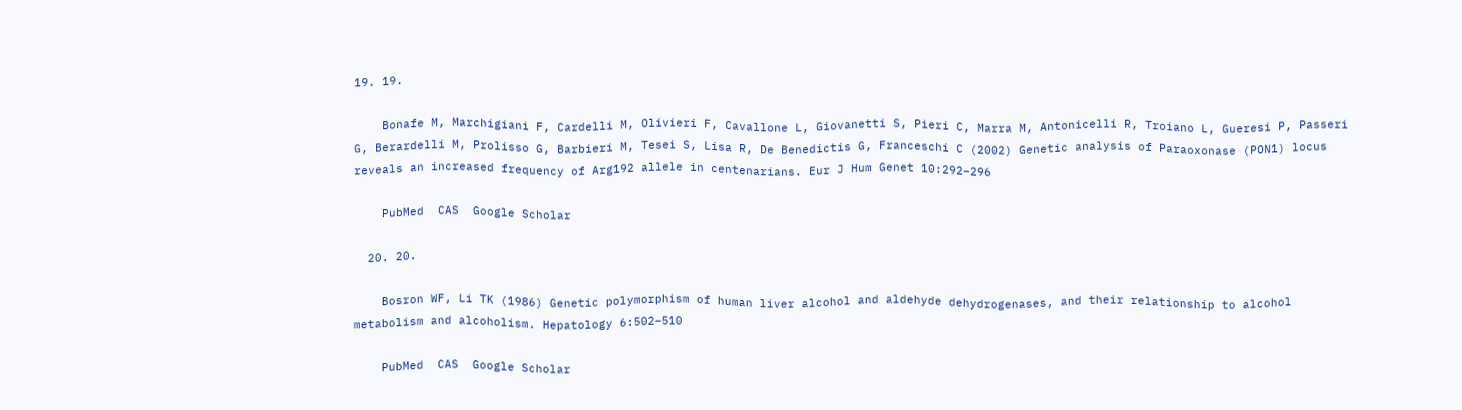19. 19.

    Bonafe M, Marchigiani F, Cardelli M, Olivieri F, Cavallone L, Giovanetti S, Pieri C, Marra M, Antonicelli R, Troiano L, Gueresi P, Passeri G, Berardelli M, Prolisso G, Barbieri M, Tesei S, Lisa R, De Benedictis G, Franceschi C (2002) Genetic analysis of Paraoxonase (PON1) locus reveals an increased frequency of Arg192 allele in centenarians. Eur J Hum Genet 10:292–296

    PubMed  CAS  Google Scholar

  20. 20.

    Bosron WF, Li TK (1986) Genetic polymorphism of human liver alcohol and aldehyde dehydrogenases, and their relationship to alcohol metabolism and alcoholism. Hepatology 6:502–510

    PubMed  CAS  Google Scholar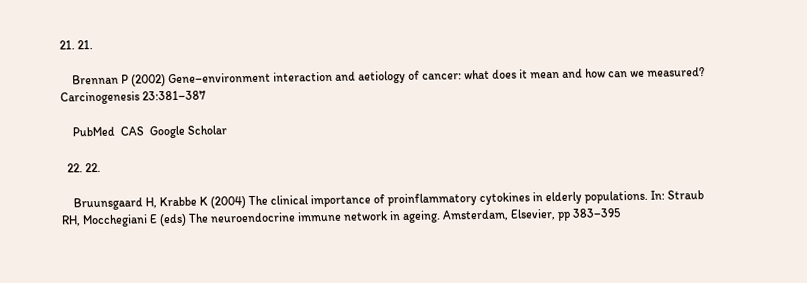21. 21.

    Brennan P (2002) Gene–environment interaction and aetiology of cancer: what does it mean and how can we measured? Carcinogenesis 23:381–387

    PubMed  CAS  Google Scholar

  22. 22.

    Bruunsgaard H, Krabbe K (2004) The clinical importance of proinflammatory cytokines in elderly populations. In: Straub RH, Mocchegiani E (eds) The neuroendocrine immune network in ageing. Amsterdam, Elsevier, pp 383–395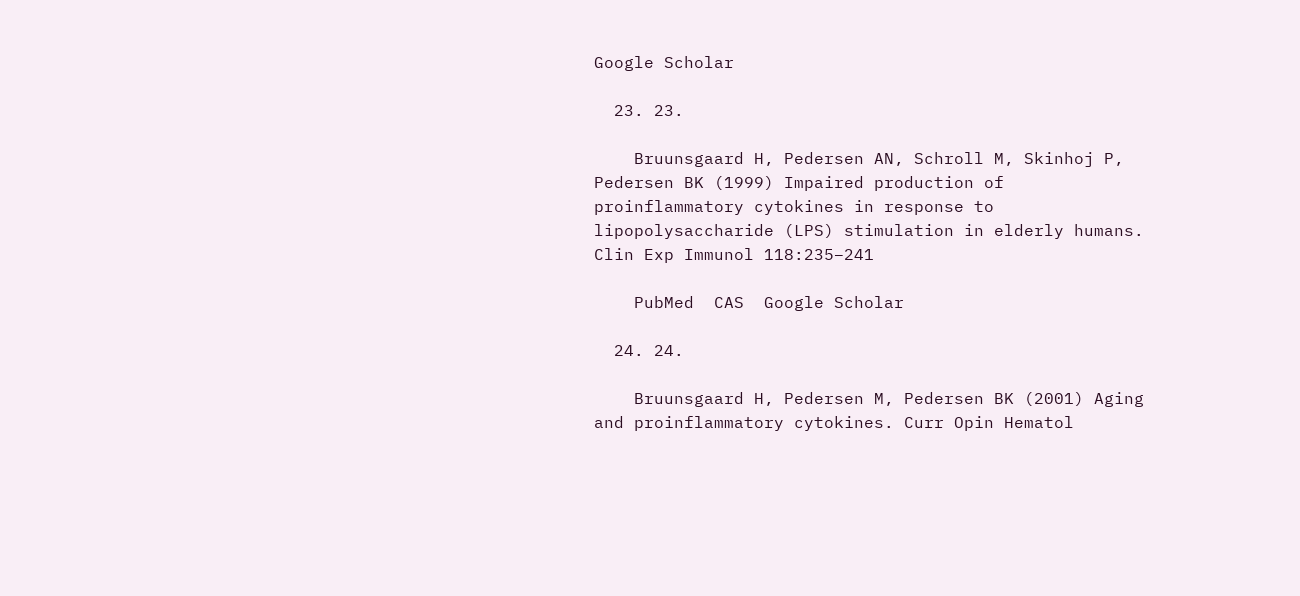Google Scholar

  23. 23.

    Bruunsgaard H, Pedersen AN, Schroll M, Skinhoj P, Pedersen BK (1999) Impaired production of proinflammatory cytokines in response to lipopolysaccharide (LPS) stimulation in elderly humans. Clin Exp Immunol 118:235–241

    PubMed  CAS  Google Scholar

  24. 24.

    Bruunsgaard H, Pedersen M, Pedersen BK (2001) Aging and proinflammatory cytokines. Curr Opin Hematol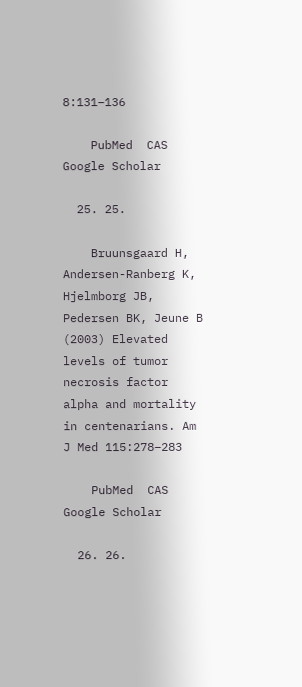8:131–136

    PubMed  CAS  Google Scholar

  25. 25.

    Bruunsgaard H, Andersen-Ranberg K, Hjelmborg JB, Pedersen BK, Jeune B (2003) Elevated levels of tumor necrosis factor alpha and mortality in centenarians. Am J Med 115:278–283

    PubMed  CAS  Google Scholar

  26. 26.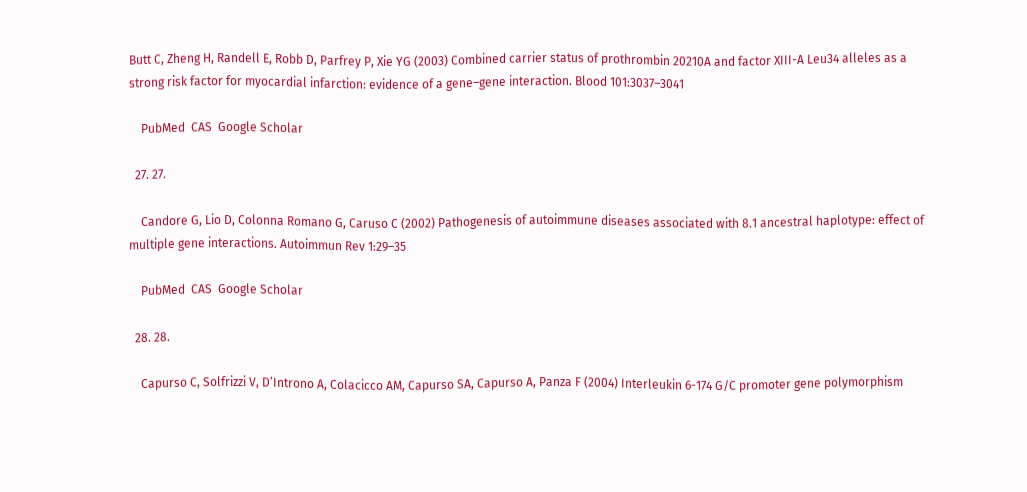Butt C, Zheng H, Randell E, Robb D, Parfrey P, Xie YG (2003) Combined carrier status of prothrombin 20210A and factor XIII-A Leu34 alleles as a strong risk factor for myocardial infarction: evidence of a gene–gene interaction. Blood 101:3037–3041

    PubMed  CAS  Google Scholar

  27. 27.

    Candore G, Lio D, Colonna Romano G, Caruso C (2002) Pathogenesis of autoimmune diseases associated with 8.1 ancestral haplotype: effect of multiple gene interactions. Autoimmun Rev 1:29–35

    PubMed  CAS  Google Scholar

  28. 28.

    Capurso C, Solfrizzi V, D’Introno A, Colacicco AM, Capurso SA, Capurso A, Panza F (2004) Interleukin 6-174 G/C promoter gene polymorphism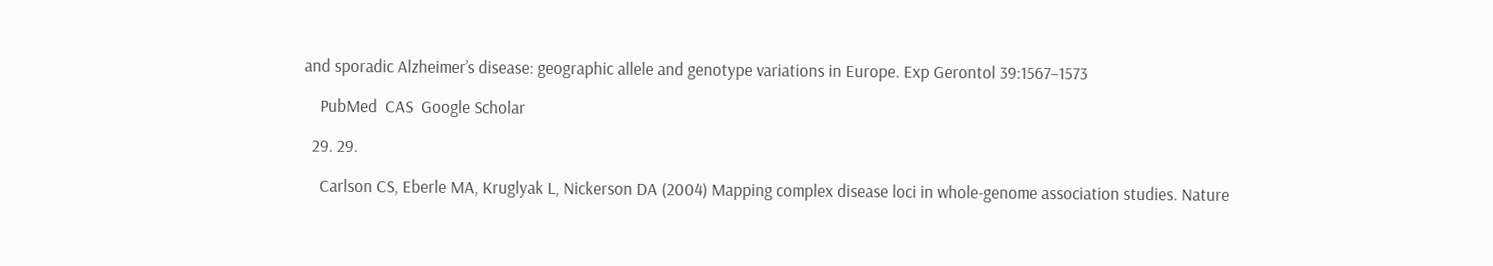and sporadic Alzheimer’s disease: geographic allele and genotype variations in Europe. Exp Gerontol 39:1567–1573

    PubMed  CAS  Google Scholar

  29. 29.

    Carlson CS, Eberle MA, Kruglyak L, Nickerson DA (2004) Mapping complex disease loci in whole-genome association studies. Nature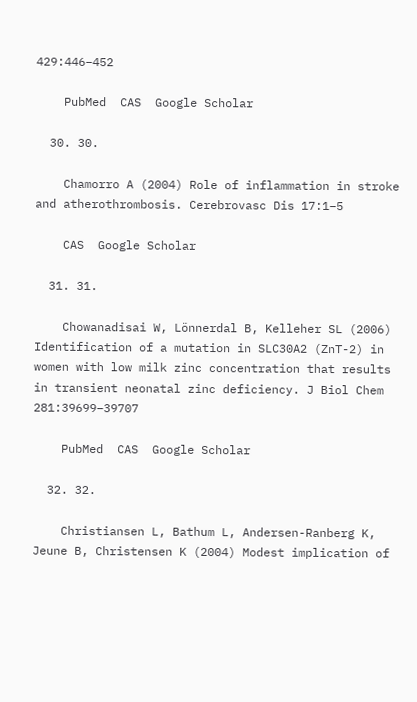429:446–452

    PubMed  CAS  Google Scholar

  30. 30.

    Chamorro A (2004) Role of inflammation in stroke and atherothrombosis. Cerebrovasc Dis 17:1–5

    CAS  Google Scholar

  31. 31.

    Chowanadisai W, Lönnerdal B, Kelleher SL (2006) Identification of a mutation in SLC30A2 (ZnT-2) in women with low milk zinc concentration that results in transient neonatal zinc deficiency. J Biol Chem 281:39699–39707

    PubMed  CAS  Google Scholar

  32. 32.

    Christiansen L, Bathum L, Andersen-Ranberg K, Jeune B, Christensen K (2004) Modest implication of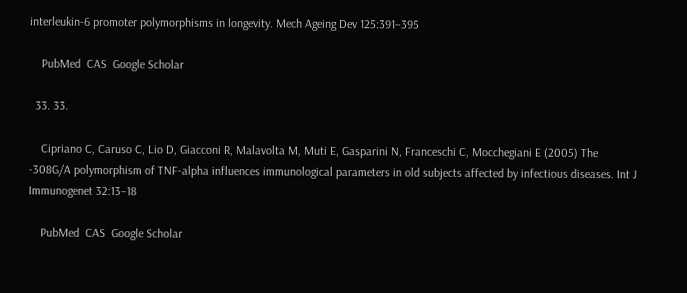interleukin-6 promoter polymorphisms in longevity. Mech Ageing Dev 125:391–395

    PubMed  CAS  Google Scholar

  33. 33.

    Cipriano C, Caruso C, Lio D, Giacconi R, Malavolta M, Muti E, Gasparini N, Franceschi C, Mocchegiani E (2005) The -308G/A polymorphism of TNF-alpha influences immunological parameters in old subjects affected by infectious diseases. Int J Immunogenet 32:13–18

    PubMed  CAS  Google Scholar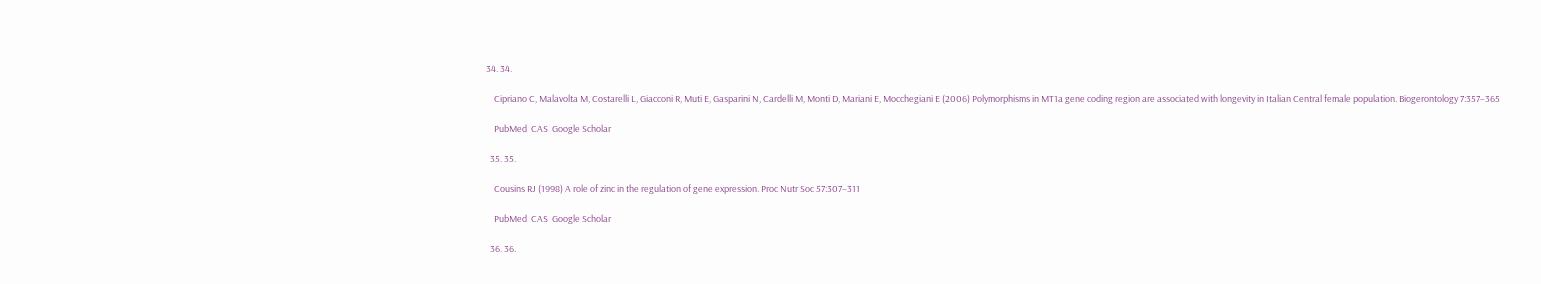34. 34.

    Cipriano C, Malavolta M, Costarelli L, Giacconi R, Muti E, Gasparini N, Cardelli M, Monti D, Mariani E, Mocchegiani E (2006) Polymorphisms in MT1a gene coding region are associated with longevity in Italian Central female population. Biogerontology 7:357–365

    PubMed  CAS  Google Scholar

  35. 35.

    Cousins RJ (1998) A role of zinc in the regulation of gene expression. Proc Nutr Soc 57:307–311

    PubMed  CAS  Google Scholar

  36. 36.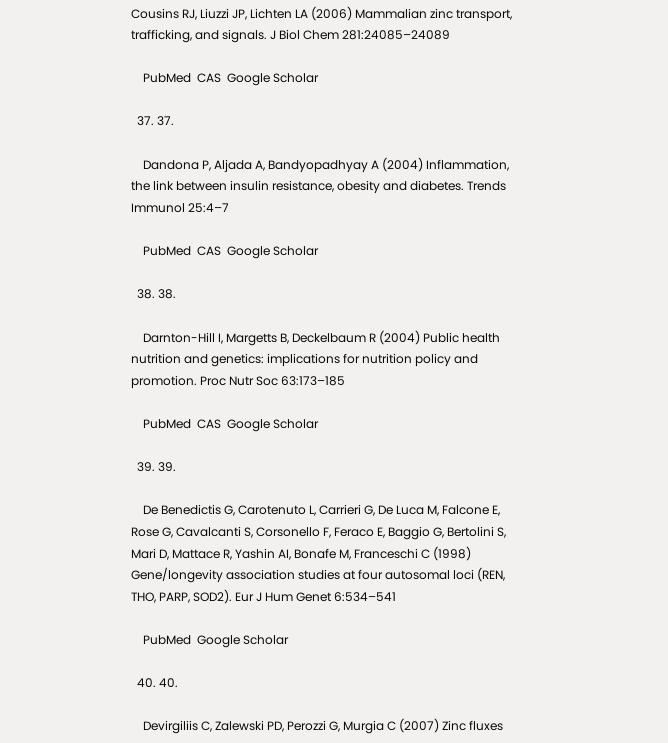Cousins RJ, Liuzzi JP, Lichten LA (2006) Mammalian zinc transport, trafficking, and signals. J Biol Chem 281:24085–24089

    PubMed  CAS  Google Scholar

  37. 37.

    Dandona P, Aljada A, Bandyopadhyay A (2004) Inflammation, the link between insulin resistance, obesity and diabetes. Trends Immunol 25:4–7

    PubMed  CAS  Google Scholar

  38. 38.

    Darnton-Hill I, Margetts B, Deckelbaum R (2004) Public health nutrition and genetics: implications for nutrition policy and promotion. Proc Nutr Soc 63:173–185

    PubMed  CAS  Google Scholar

  39. 39.

    De Benedictis G, Carotenuto L, Carrieri G, De Luca M, Falcone E, Rose G, Cavalcanti S, Corsonello F, Feraco E, Baggio G, Bertolini S, Mari D, Mattace R, Yashin AI, Bonafe M, Franceschi C (1998) Gene/longevity association studies at four autosomal loci (REN, THO, PARP, SOD2). Eur J Hum Genet 6:534–541

    PubMed  Google Scholar

  40. 40.

    Devirgiliis C, Zalewski PD, Perozzi G, Murgia C (2007) Zinc fluxes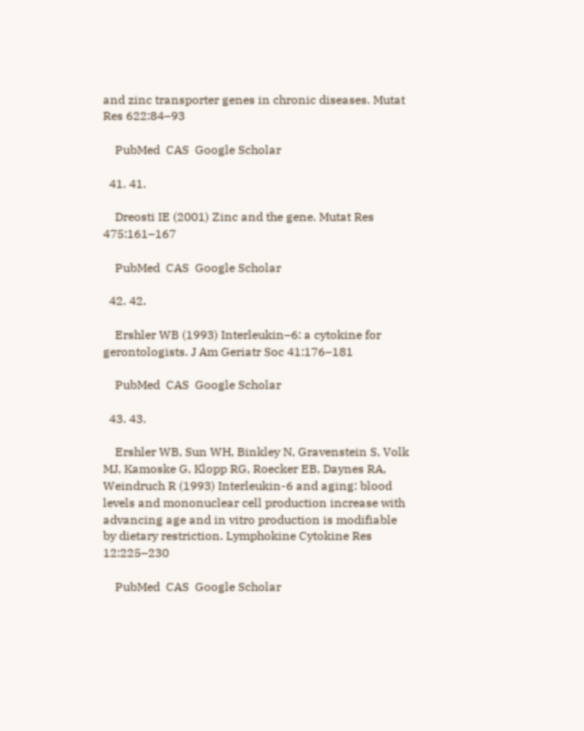and zinc transporter genes in chronic diseases. Mutat Res 622:84–93

    PubMed  CAS  Google Scholar

  41. 41.

    Dreosti IE (2001) Zinc and the gene. Mutat Res 475:161–167

    PubMed  CAS  Google Scholar

  42. 42.

    Ershler WB (1993) Interleukin–6: a cytokine for gerontologists. J Am Geriatr Soc 41:176–181

    PubMed  CAS  Google Scholar

  43. 43.

    Ershler WB, Sun WH, Binkley N, Gravenstein S, Volk MJ, Kamoske G, Klopp RG, Roecker EB, Daynes RA, Weindruch R (1993) Interleukin-6 and aging: blood levels and mononuclear cell production increase with advancing age and in vitro production is modifiable by dietary restriction. Lymphokine Cytokine Res 12:225–230

    PubMed  CAS  Google Scholar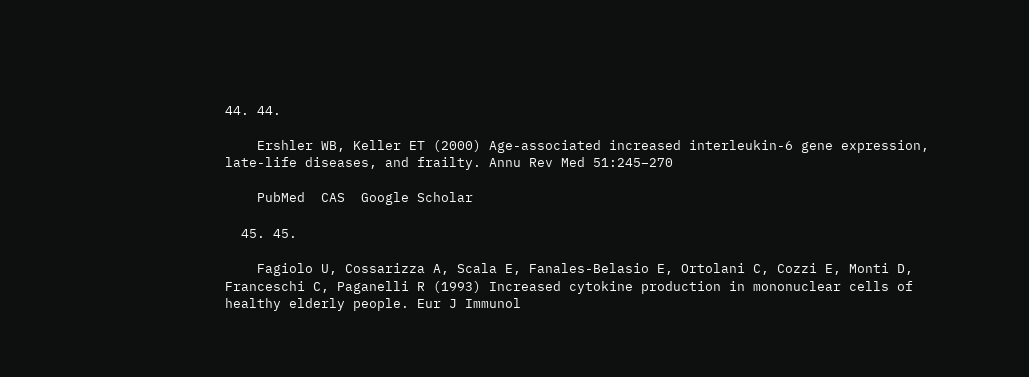44. 44.

    Ershler WB, Keller ET (2000) Age-associated increased interleukin-6 gene expression, late-life diseases, and frailty. Annu Rev Med 51:245–270

    PubMed  CAS  Google Scholar

  45. 45.

    Fagiolo U, Cossarizza A, Scala E, Fanales-Belasio E, Ortolani C, Cozzi E, Monti D, Franceschi C, Paganelli R (1993) Increased cytokine production in mononuclear cells of healthy elderly people. Eur J Immunol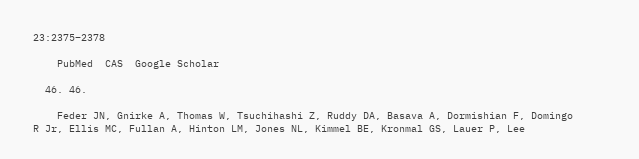23:2375–2378

    PubMed  CAS  Google Scholar

  46. 46.

    Feder JN, Gnirke A, Thomas W, Tsuchihashi Z, Ruddy DA, Basava A, Dormishian F, Domingo R Jr, Ellis MC, Fullan A, Hinton LM, Jones NL, Kimmel BE, Kronmal GS, Lauer P, Lee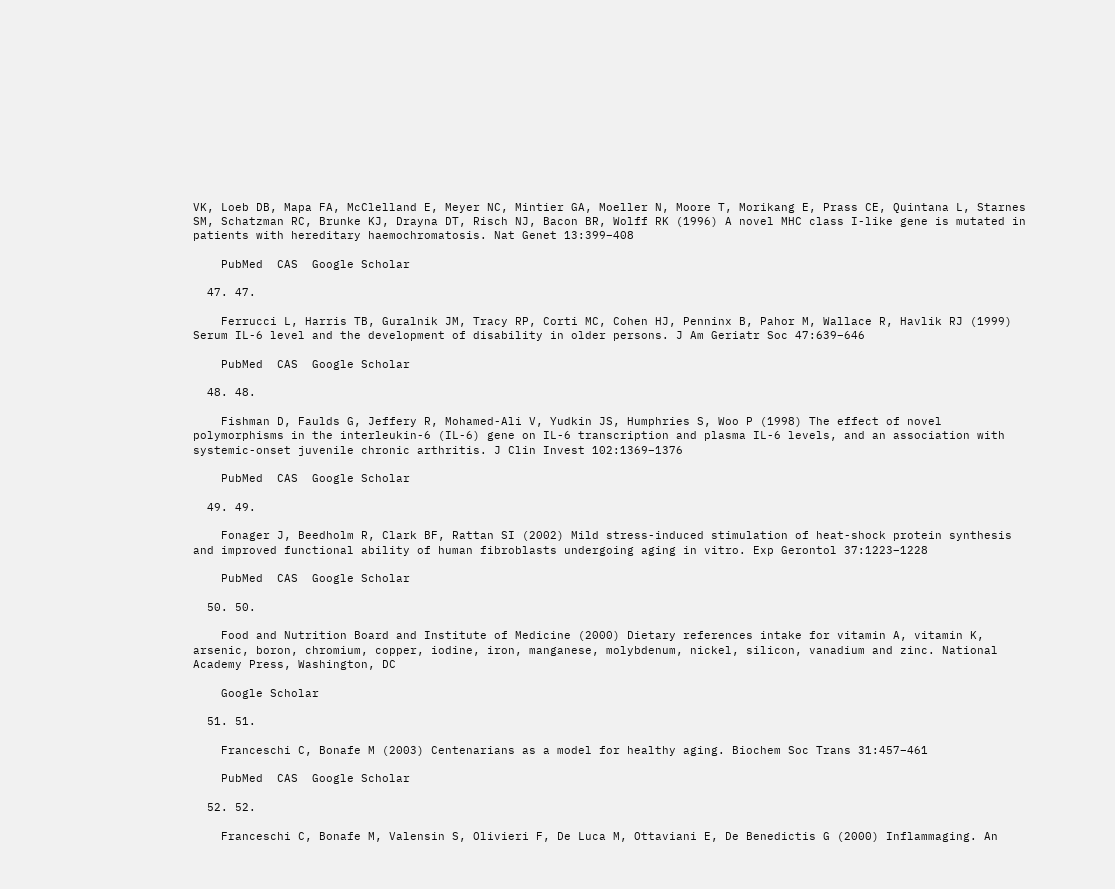VK, Loeb DB, Mapa FA, McClelland E, Meyer NC, Mintier GA, Moeller N, Moore T, Morikang E, Prass CE, Quintana L, Starnes SM, Schatzman RC, Brunke KJ, Drayna DT, Risch NJ, Bacon BR, Wolff RK (1996) A novel MHC class I-like gene is mutated in patients with hereditary haemochromatosis. Nat Genet 13:399–408

    PubMed  CAS  Google Scholar

  47. 47.

    Ferrucci L, Harris TB, Guralnik JM, Tracy RP, Corti MC, Cohen HJ, Penninx B, Pahor M, Wallace R, Havlik RJ (1999) Serum IL-6 level and the development of disability in older persons. J Am Geriatr Soc 47:639–646

    PubMed  CAS  Google Scholar

  48. 48.

    Fishman D, Faulds G, Jeffery R, Mohamed-Ali V, Yudkin JS, Humphries S, Woo P (1998) The effect of novel polymorphisms in the interleukin-6 (IL-6) gene on IL-6 transcription and plasma IL-6 levels, and an association with systemic-onset juvenile chronic arthritis. J Clin Invest 102:1369–1376

    PubMed  CAS  Google Scholar

  49. 49.

    Fonager J, Beedholm R, Clark BF, Rattan SI (2002) Mild stress-induced stimulation of heat-shock protein synthesis and improved functional ability of human fibroblasts undergoing aging in vitro. Exp Gerontol 37:1223–1228

    PubMed  CAS  Google Scholar

  50. 50.

    Food and Nutrition Board and Institute of Medicine (2000) Dietary references intake for vitamin A, vitamin K, arsenic, boron, chromium, copper, iodine, iron, manganese, molybdenum, nickel, silicon, vanadium and zinc. National Academy Press, Washington, DC

    Google Scholar

  51. 51.

    Franceschi C, Bonafe M (2003) Centenarians as a model for healthy aging. Biochem Soc Trans 31:457–461

    PubMed  CAS  Google Scholar

  52. 52.

    Franceschi C, Bonafe M, Valensin S, Olivieri F, De Luca M, Ottaviani E, De Benedictis G (2000) Inflammaging. An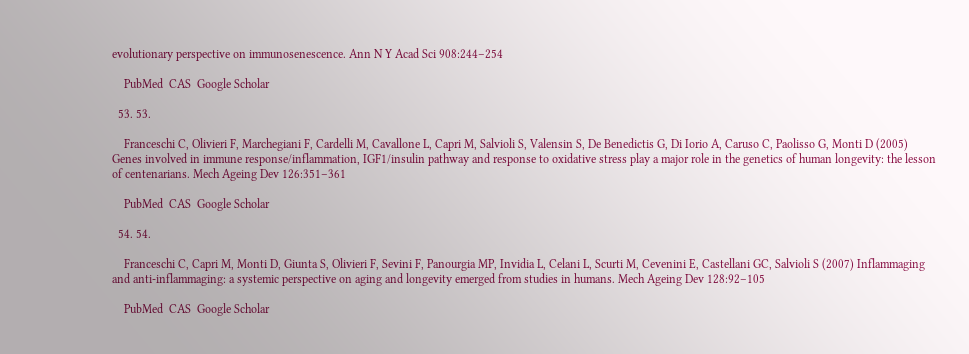evolutionary perspective on immunosenescence. Ann N Y Acad Sci 908:244–254

    PubMed  CAS  Google Scholar

  53. 53.

    Franceschi C, Olivieri F, Marchegiani F, Cardelli M, Cavallone L, Capri M, Salvioli S, Valensin S, De Benedictis G, Di Iorio A, Caruso C, Paolisso G, Monti D (2005) Genes involved in immune response/inflammation, IGF1/insulin pathway and response to oxidative stress play a major role in the genetics of human longevity: the lesson of centenarians. Mech Ageing Dev 126:351–361

    PubMed  CAS  Google Scholar

  54. 54.

    Franceschi C, Capri M, Monti D, Giunta S, Olivieri F, Sevini F, Panourgia MP, Invidia L, Celani L, Scurti M, Cevenini E, Castellani GC, Salvioli S (2007) Inflammaging and anti-inflammaging: a systemic perspective on aging and longevity emerged from studies in humans. Mech Ageing Dev 128:92–105

    PubMed  CAS  Google Scholar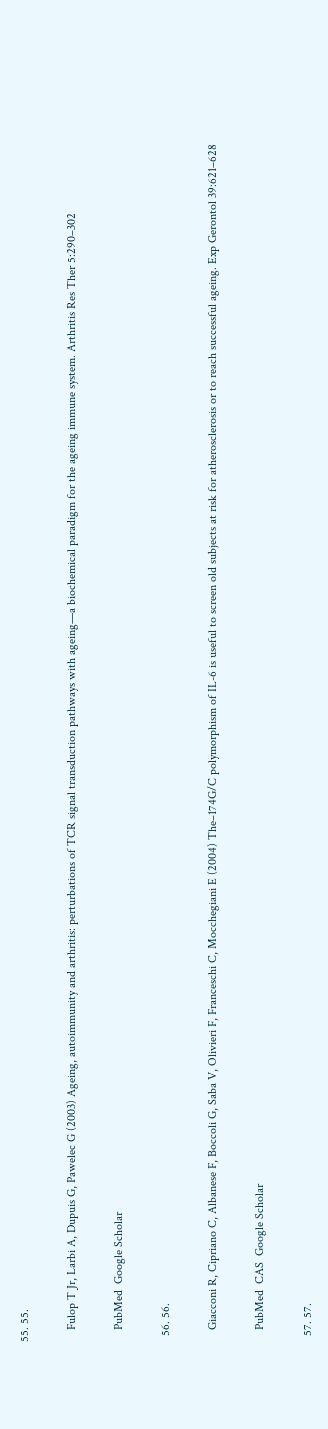55. 55.

    Fulop T Jr, Larbi A, Dupuis G, Pawelec G (2003) Ageing, autoimmunity and arthritis: perturbations of TCR signal transduction pathways with ageing—a biochemical paradigm for the ageing immune system. Arthritis Res Ther 5:290–302

    PubMed  Google Scholar

  56. 56.

    Giacconi R, Cipriano C, Albanese F, Boccoli G, Saba V, Olivieri F, Franceschi C, Mocchegiani E (2004) The–174G/C polymorphism of IL-6 is useful to screen old subjects at risk for atherosclerosis or to reach successful ageing. Exp Gerontol 39:621–628

    PubMed  CAS  Google Scholar

  57. 57.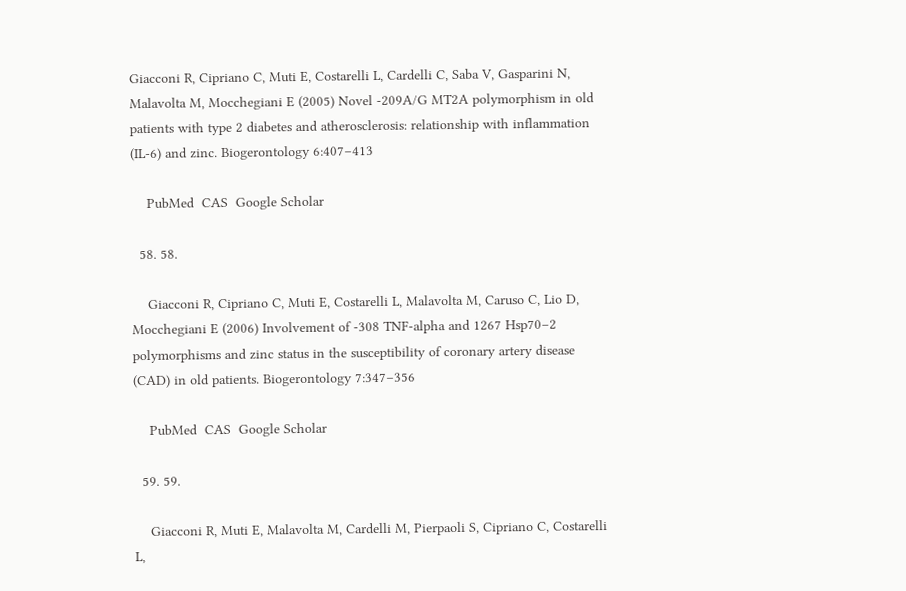Giacconi R, Cipriano C, Muti E, Costarelli L, Cardelli C, Saba V, Gasparini N, Malavolta M, Mocchegiani E (2005) Novel -209A/G MT2A polymorphism in old patients with type 2 diabetes and atherosclerosis: relationship with inflammation (IL-6) and zinc. Biogerontology 6:407–413

    PubMed  CAS  Google Scholar

  58. 58.

    Giacconi R, Cipriano C, Muti E, Costarelli L, Malavolta M, Caruso C, Lio D, Mocchegiani E (2006) Involvement of -308 TNF-alpha and 1267 Hsp70–2 polymorphisms and zinc status in the susceptibility of coronary artery disease (CAD) in old patients. Biogerontology 7:347–356

    PubMed  CAS  Google Scholar

  59. 59.

    Giacconi R, Muti E, Malavolta M, Cardelli M, Pierpaoli S, Cipriano C, Costarelli L,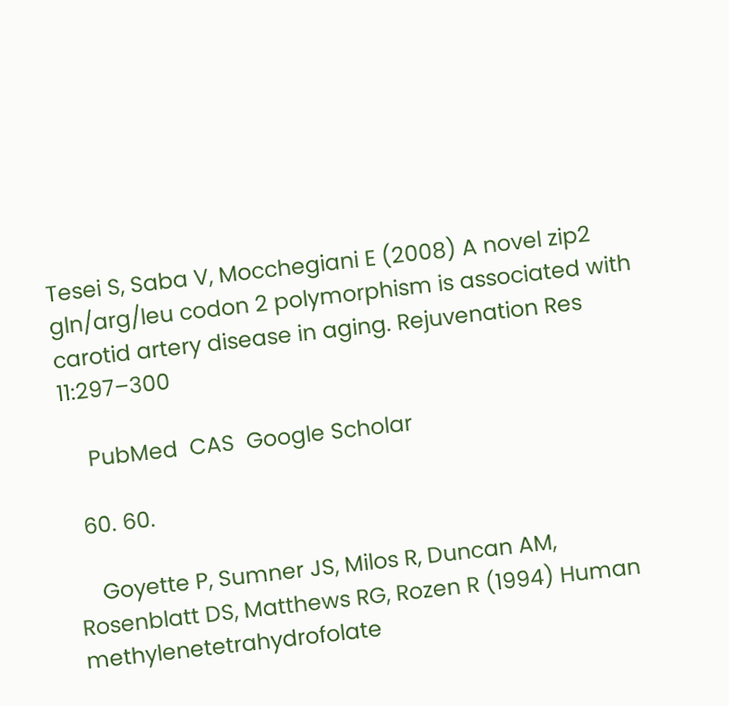Tesei S, Saba V, Mocchegiani E (2008) A novel zip2 gln/arg/leu codon 2 polymorphism is associated with carotid artery disease in aging. Rejuvenation Res 11:297–300

    PubMed  CAS  Google Scholar

  60. 60.

    Goyette P, Sumner JS, Milos R, Duncan AM, Rosenblatt DS, Matthews RG, Rozen R (1994) Human methylenetetrahydrofolate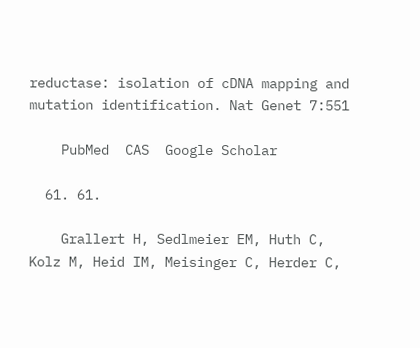reductase: isolation of cDNA mapping and mutation identification. Nat Genet 7:551

    PubMed  CAS  Google Scholar

  61. 61.

    Grallert H, Sedlmeier EM, Huth C, Kolz M, Heid IM, Meisinger C, Herder C,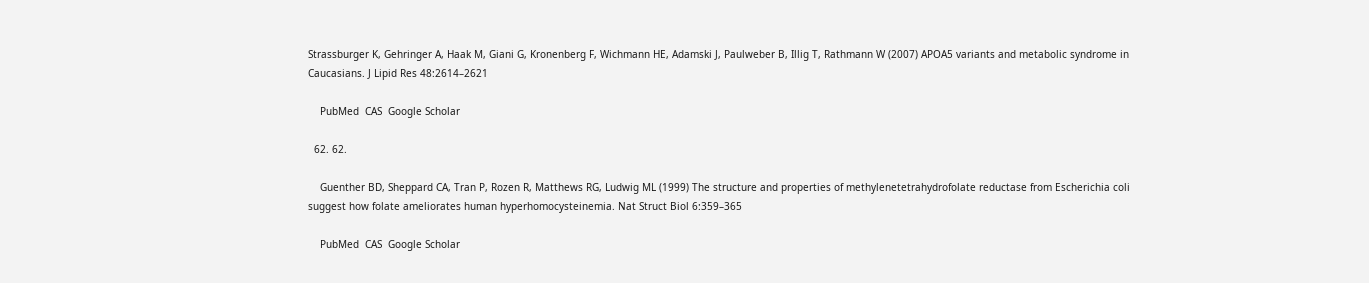Strassburger K, Gehringer A, Haak M, Giani G, Kronenberg F, Wichmann HE, Adamski J, Paulweber B, Illig T, Rathmann W (2007) APOA5 variants and metabolic syndrome in Caucasians. J Lipid Res 48:2614–2621

    PubMed  CAS  Google Scholar

  62. 62.

    Guenther BD, Sheppard CA, Tran P, Rozen R, Matthews RG, Ludwig ML (1999) The structure and properties of methylenetetrahydrofolate reductase from Escherichia coli suggest how folate ameliorates human hyperhomocysteinemia. Nat Struct Biol 6:359–365

    PubMed  CAS  Google Scholar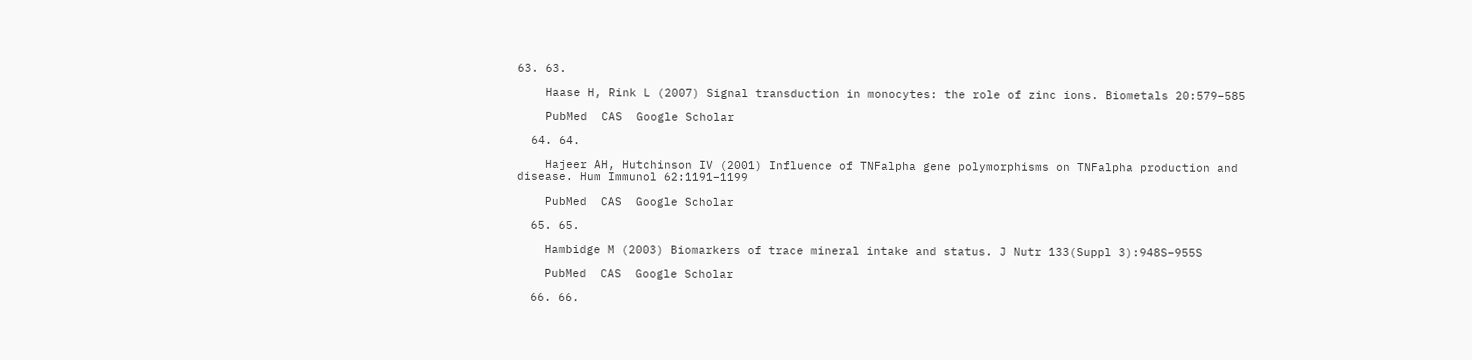63. 63.

    Haase H, Rink L (2007) Signal transduction in monocytes: the role of zinc ions. Biometals 20:579–585

    PubMed  CAS  Google Scholar

  64. 64.

    Hajeer AH, Hutchinson IV (2001) Influence of TNFalpha gene polymorphisms on TNFalpha production and disease. Hum Immunol 62:1191–1199

    PubMed  CAS  Google Scholar

  65. 65.

    Hambidge M (2003) Biomarkers of trace mineral intake and status. J Nutr 133(Suppl 3):948S–955S

    PubMed  CAS  Google Scholar

  66. 66.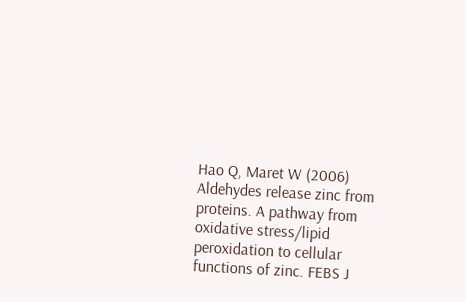Hao Q, Maret W (2006) Aldehydes release zinc from proteins. A pathway from oxidative stress/lipid peroxidation to cellular functions of zinc. FEBS J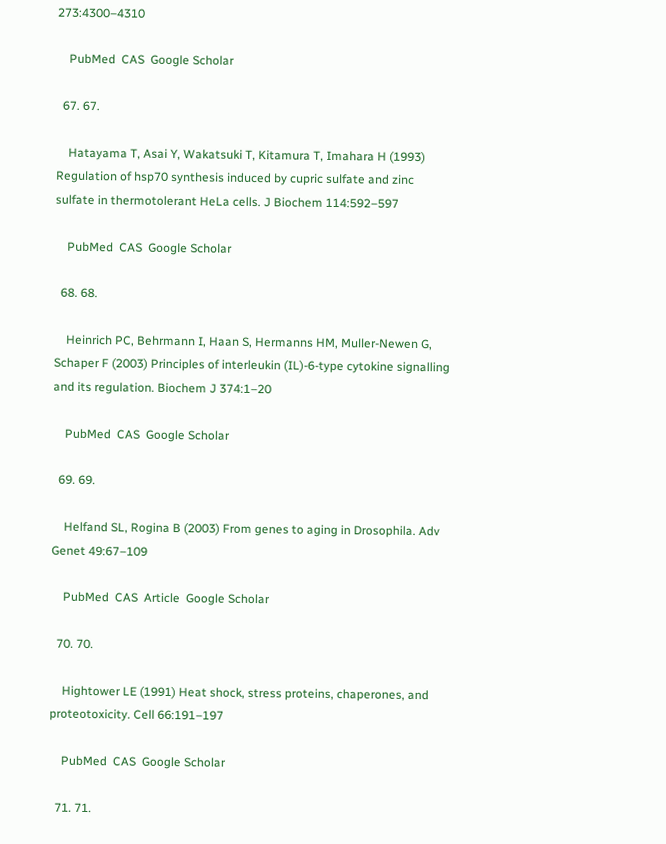273:4300–4310

    PubMed  CAS  Google Scholar

  67. 67.

    Hatayama T, Asai Y, Wakatsuki T, Kitamura T, Imahara H (1993) Regulation of hsp70 synthesis induced by cupric sulfate and zinc sulfate in thermotolerant HeLa cells. J Biochem 114:592–597

    PubMed  CAS  Google Scholar

  68. 68.

    Heinrich PC, Behrmann I, Haan S, Hermanns HM, Muller-Newen G, Schaper F (2003) Principles of interleukin (IL)-6-type cytokine signalling and its regulation. Biochem J 374:1–20

    PubMed  CAS  Google Scholar

  69. 69.

    Helfand SL, Rogina B (2003) From genes to aging in Drosophila. Adv Genet 49:67–109

    PubMed  CAS  Article  Google Scholar

  70. 70.

    Hightower LE (1991) Heat shock, stress proteins, chaperones, and proteotoxicity. Cell 66:191–197

    PubMed  CAS  Google Scholar

  71. 71.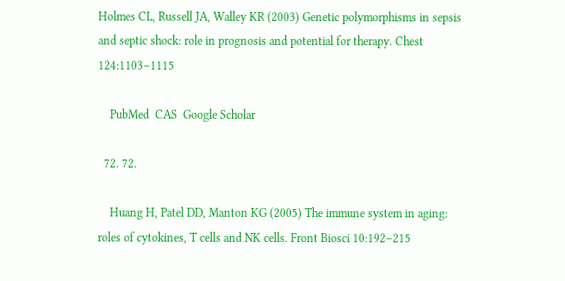Holmes CL, Russell JA, Walley KR (2003) Genetic polymorphisms in sepsis and septic shock: role in prognosis and potential for therapy. Chest 124:1103–1115

    PubMed  CAS  Google Scholar

  72. 72.

    Huang H, Patel DD, Manton KG (2005) The immune system in aging: roles of cytokines, T cells and NK cells. Front Biosci 10:192–215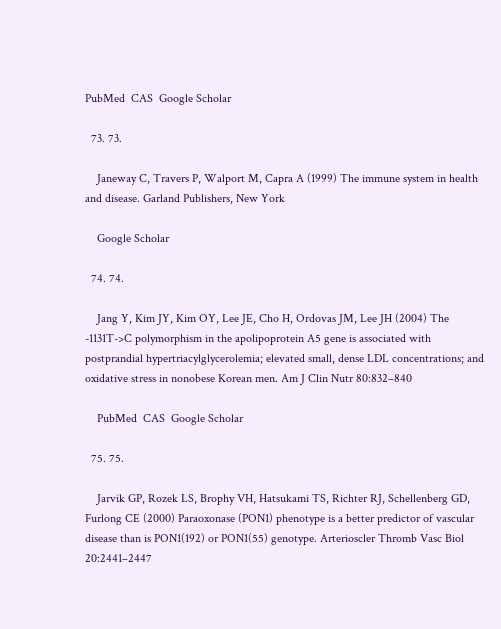PubMed  CAS  Google Scholar

  73. 73.

    Janeway C, Travers P, Walport M, Capra A (1999) The immune system in health and disease. Garland Publishers, New York

    Google Scholar

  74. 74.

    Jang Y, Kim JY, Kim OY, Lee JE, Cho H, Ordovas JM, Lee JH (2004) The -1131T->C polymorphism in the apolipoprotein A5 gene is associated with postprandial hypertriacylglycerolemia; elevated small, dense LDL concentrations; and oxidative stress in nonobese Korean men. Am J Clin Nutr 80:832–840

    PubMed  CAS  Google Scholar

  75. 75.

    Jarvik GP, Rozek LS, Brophy VH, Hatsukami TS, Richter RJ, Schellenberg GD, Furlong CE (2000) Paraoxonase (PON1) phenotype is a better predictor of vascular disease than is PON1(192) or PON1(55) genotype. Arterioscler Thromb Vasc Biol 20:2441–2447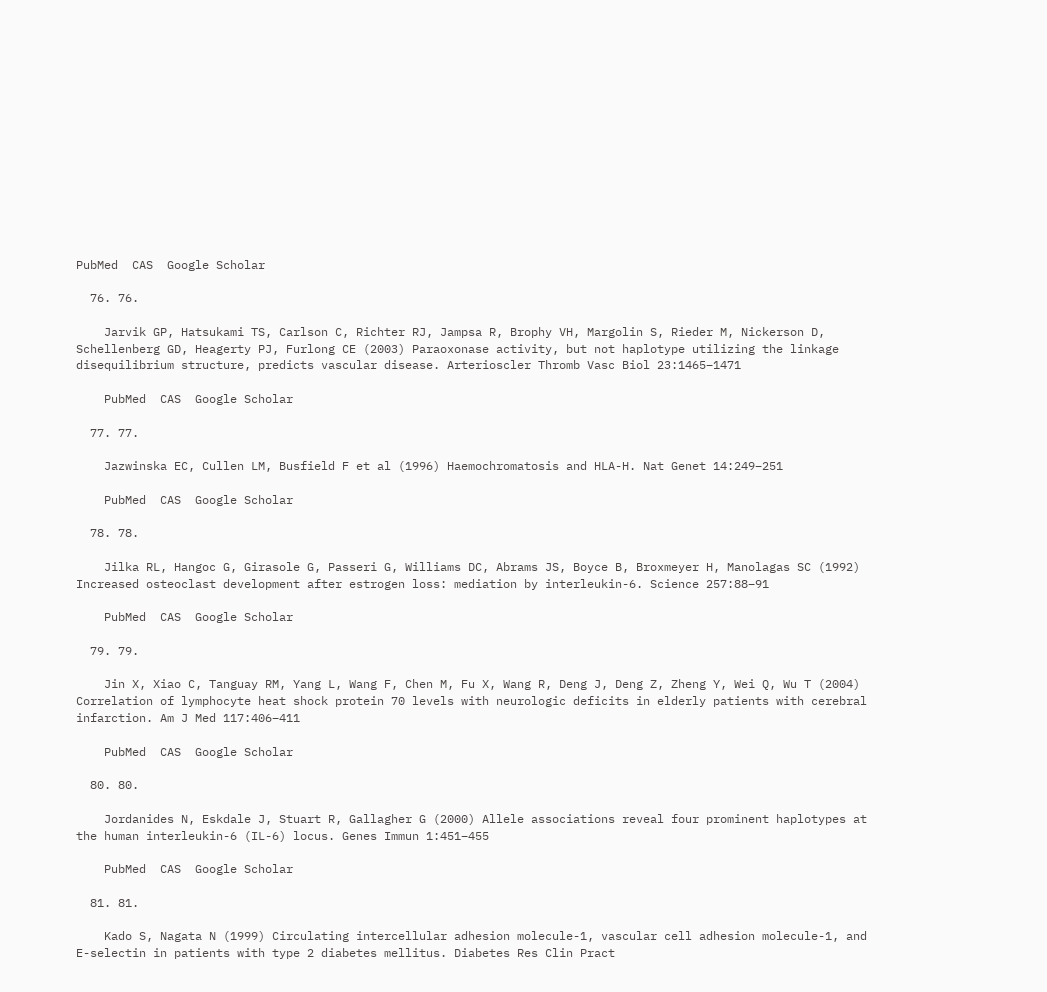PubMed  CAS  Google Scholar

  76. 76.

    Jarvik GP, Hatsukami TS, Carlson C, Richter RJ, Jampsa R, Brophy VH, Margolin S, Rieder M, Nickerson D, Schellenberg GD, Heagerty PJ, Furlong CE (2003) Paraoxonase activity, but not haplotype utilizing the linkage disequilibrium structure, predicts vascular disease. Arterioscler Thromb Vasc Biol 23:1465–1471

    PubMed  CAS  Google Scholar

  77. 77.

    Jazwinska EC, Cullen LM, Busfield F et al (1996) Haemochromatosis and HLA-H. Nat Genet 14:249–251

    PubMed  CAS  Google Scholar

  78. 78.

    Jilka RL, Hangoc G, Girasole G, Passeri G, Williams DC, Abrams JS, Boyce B, Broxmeyer H, Manolagas SC (1992) Increased osteoclast development after estrogen loss: mediation by interleukin-6. Science 257:88–91

    PubMed  CAS  Google Scholar

  79. 79.

    Jin X, Xiao C, Tanguay RM, Yang L, Wang F, Chen M, Fu X, Wang R, Deng J, Deng Z, Zheng Y, Wei Q, Wu T (2004) Correlation of lymphocyte heat shock protein 70 levels with neurologic deficits in elderly patients with cerebral infarction. Am J Med 117:406–411

    PubMed  CAS  Google Scholar

  80. 80.

    Jordanides N, Eskdale J, Stuart R, Gallagher G (2000) Allele associations reveal four prominent haplotypes at the human interleukin-6 (IL-6) locus. Genes Immun 1:451–455

    PubMed  CAS  Google Scholar

  81. 81.

    Kado S, Nagata N (1999) Circulating intercellular adhesion molecule-1, vascular cell adhesion molecule-1, and E-selectin in patients with type 2 diabetes mellitus. Diabetes Res Clin Pract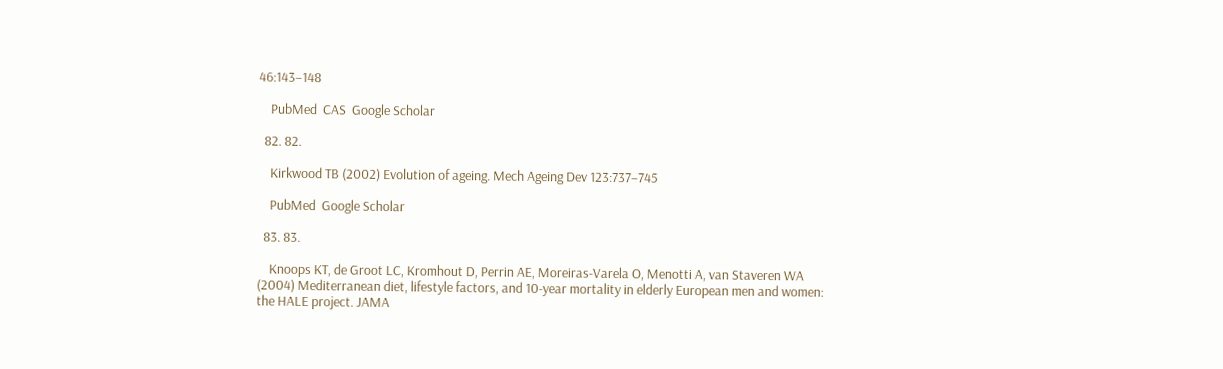46:143–148

    PubMed  CAS  Google Scholar

  82. 82.

    Kirkwood TB (2002) Evolution of ageing. Mech Ageing Dev 123:737–745

    PubMed  Google Scholar

  83. 83.

    Knoops KT, de Groot LC, Kromhout D, Perrin AE, Moreiras-Varela O, Menotti A, van Staveren WA (2004) Mediterranean diet, lifestyle factors, and 10-year mortality in elderly European men and women: the HALE project. JAMA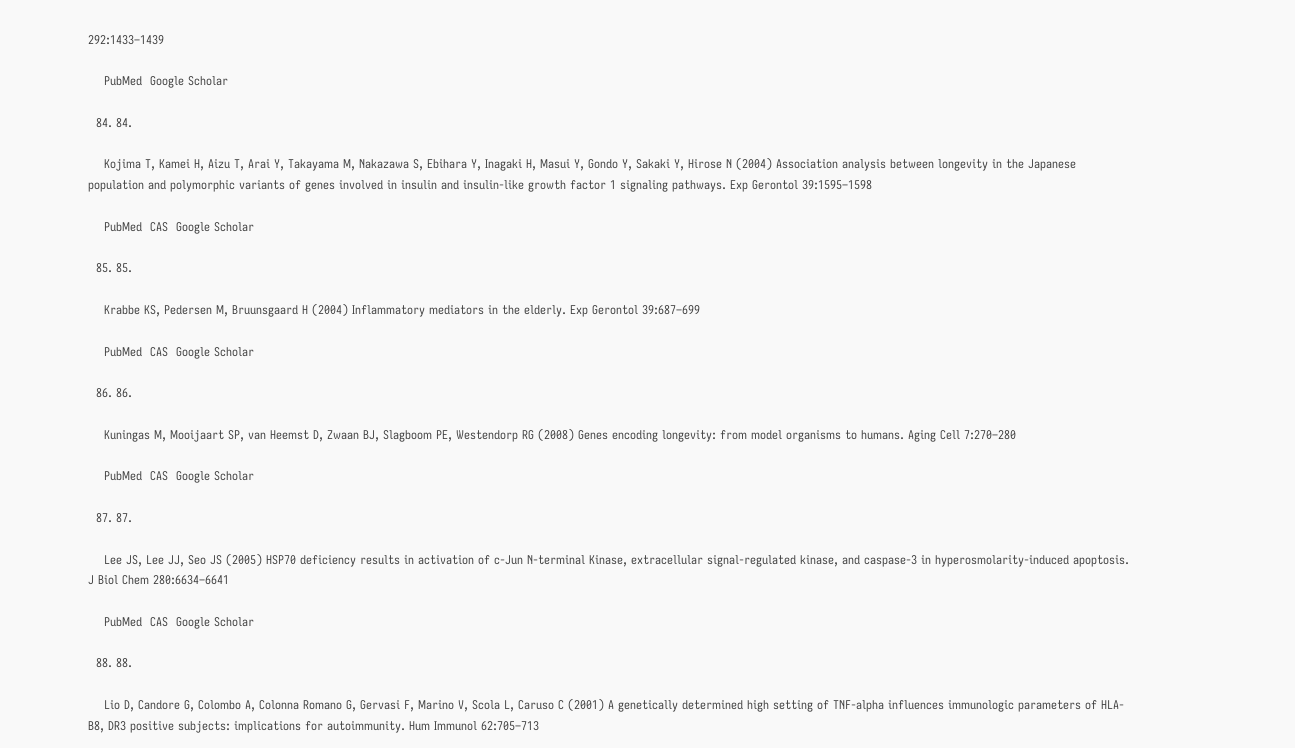292:1433–1439

    PubMed  Google Scholar

  84. 84.

    Kojima T, Kamei H, Aizu T, Arai Y, Takayama M, Nakazawa S, Ebihara Y, Inagaki H, Masui Y, Gondo Y, Sakaki Y, Hirose N (2004) Association analysis between longevity in the Japanese population and polymorphic variants of genes involved in insulin and insulin-like growth factor 1 signaling pathways. Exp Gerontol 39:1595–1598

    PubMed  CAS  Google Scholar

  85. 85.

    Krabbe KS, Pedersen M, Bruunsgaard H (2004) Inflammatory mediators in the elderly. Exp Gerontol 39:687–699

    PubMed  CAS  Google Scholar

  86. 86.

    Kuningas M, Mooijaart SP, van Heemst D, Zwaan BJ, Slagboom PE, Westendorp RG (2008) Genes encoding longevity: from model organisms to humans. Aging Cell 7:270–280

    PubMed  CAS  Google Scholar

  87. 87.

    Lee JS, Lee JJ, Seo JS (2005) HSP70 deficiency results in activation of c-Jun N-terminal Kinase, extracellular signal-regulated kinase, and caspase-3 in hyperosmolarity-induced apoptosis. J Biol Chem 280:6634–6641

    PubMed  CAS  Google Scholar

  88. 88.

    Lio D, Candore G, Colombo A, Colonna Romano G, Gervasi F, Marino V, Scola L, Caruso C (2001) A genetically determined high setting of TNF-alpha influences immunologic parameters of HLA-B8, DR3 positive subjects: implications for autoimmunity. Hum Immunol 62:705–713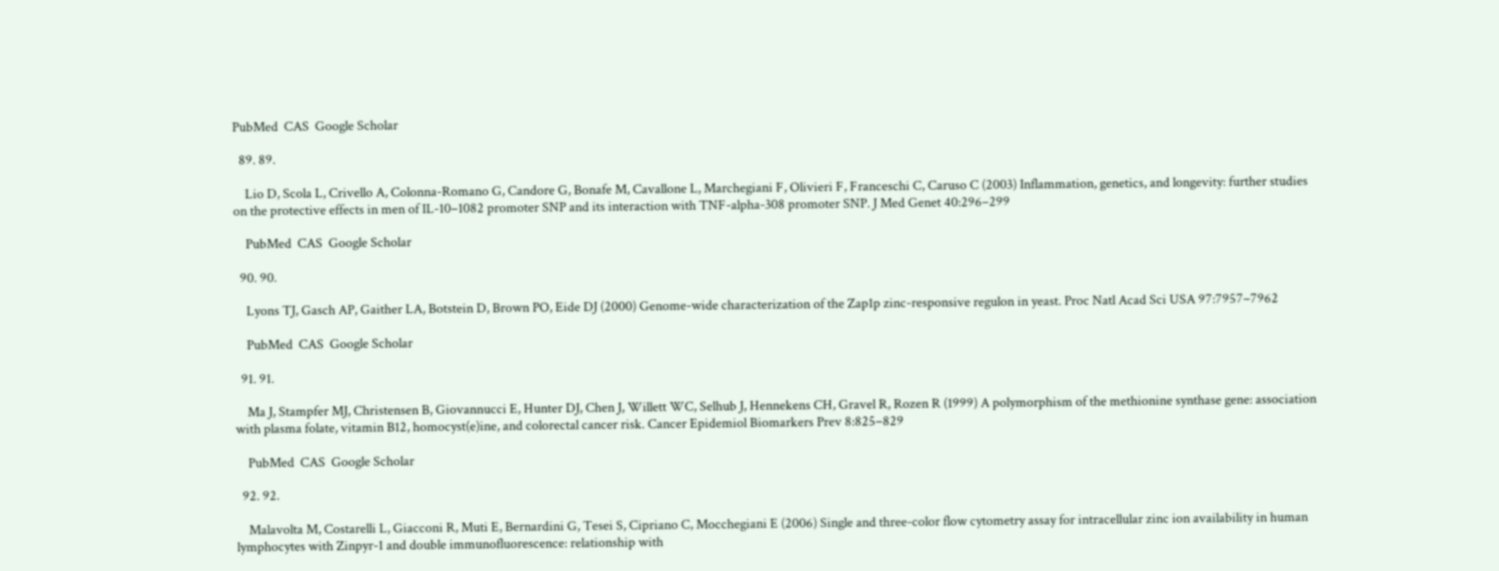PubMed  CAS  Google Scholar

  89. 89.

    Lio D, Scola L, Crivello A, Colonna-Romano G, Candore G, Bonafe M, Cavallone L, Marchegiani F, Olivieri F, Franceschi C, Caruso C (2003) Inflammation, genetics, and longevity: further studies on the protective effects in men of IL-10–1082 promoter SNP and its interaction with TNF-alpha-308 promoter SNP. J Med Genet 40:296–299

    PubMed  CAS  Google Scholar

  90. 90.

    Lyons TJ, Gasch AP, Gaither LA, Botstein D, Brown PO, Eide DJ (2000) Genome-wide characterization of the Zap1p zinc-responsive regulon in yeast. Proc Natl Acad Sci USA 97:7957–7962

    PubMed  CAS  Google Scholar

  91. 91.

    Ma J, Stampfer MJ, Christensen B, Giovannucci E, Hunter DJ, Chen J, Willett WC, Selhub J, Hennekens CH, Gravel R, Rozen R (1999) A polymorphism of the methionine synthase gene: association with plasma folate, vitamin B12, homocyst(e)ine, and colorectal cancer risk. Cancer Epidemiol Biomarkers Prev 8:825–829

    PubMed  CAS  Google Scholar

  92. 92.

    Malavolta M, Costarelli L, Giacconi R, Muti E, Bernardini G, Tesei S, Cipriano C, Mocchegiani E (2006) Single and three-color flow cytometry assay for intracellular zinc ion availability in human lymphocytes with Zinpyr-1 and double immunofluorescence: relationship with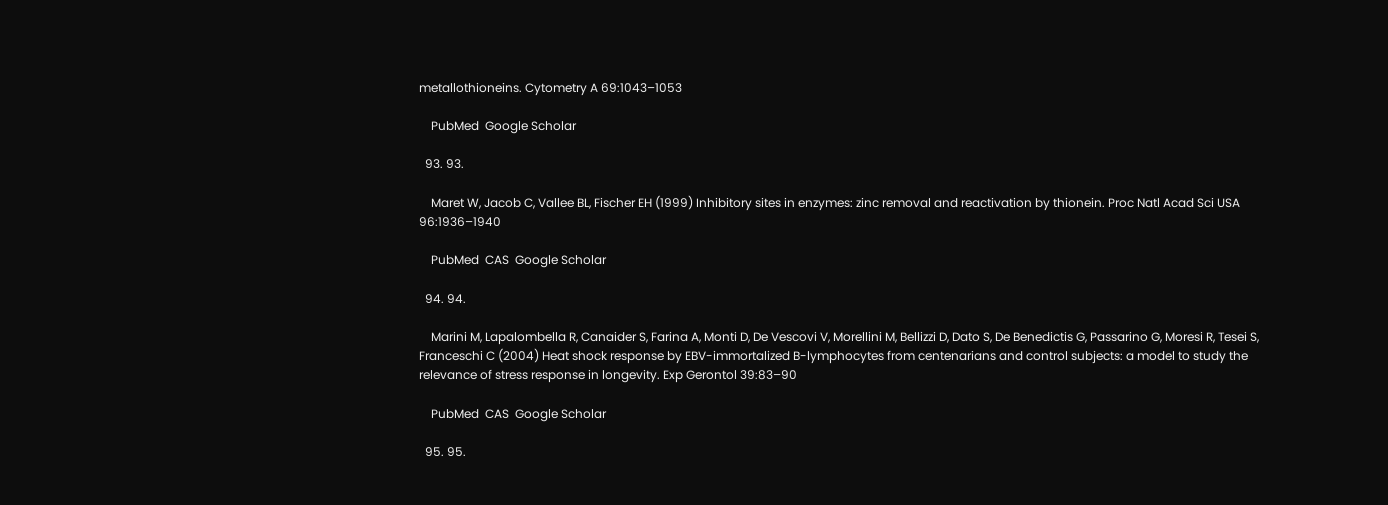metallothioneins. Cytometry A 69:1043–1053

    PubMed  Google Scholar

  93. 93.

    Maret W, Jacob C, Vallee BL, Fischer EH (1999) Inhibitory sites in enzymes: zinc removal and reactivation by thionein. Proc Natl Acad Sci USA 96:1936–1940

    PubMed  CAS  Google Scholar

  94. 94.

    Marini M, Lapalombella R, Canaider S, Farina A, Monti D, De Vescovi V, Morellini M, Bellizzi D, Dato S, De Benedictis G, Passarino G, Moresi R, Tesei S, Franceschi C (2004) Heat shock response by EBV-immortalized B-lymphocytes from centenarians and control subjects: a model to study the relevance of stress response in longevity. Exp Gerontol 39:83–90

    PubMed  CAS  Google Scholar

  95. 95.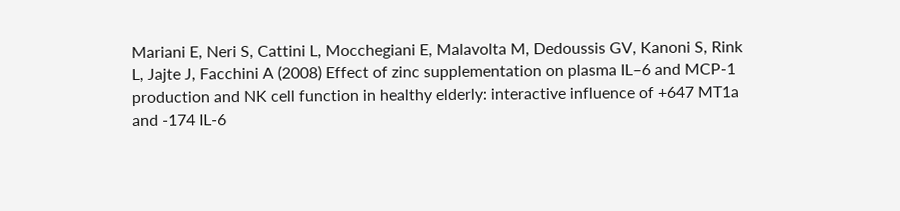Mariani E, Neri S, Cattini L, Mocchegiani E, Malavolta M, Dedoussis GV, Kanoni S, Rink L, Jajte J, Facchini A (2008) Effect of zinc supplementation on plasma IL–6 and MCP-1 production and NK cell function in healthy elderly: interactive influence of +647 MT1a and -174 IL-6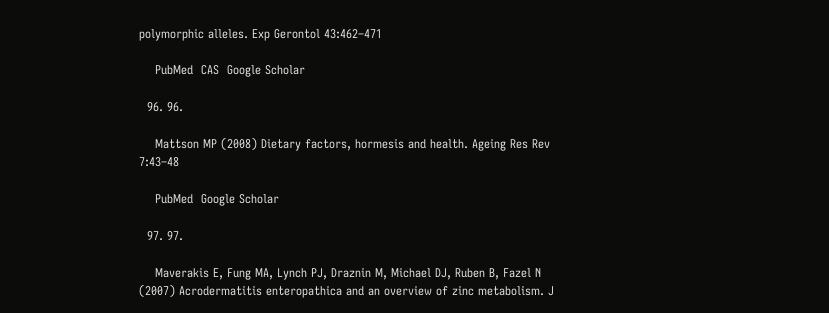polymorphic alleles. Exp Gerontol 43:462–471

    PubMed  CAS  Google Scholar

  96. 96.

    Mattson MP (2008) Dietary factors, hormesis and health. Ageing Res Rev 7:43–48

    PubMed  Google Scholar

  97. 97.

    Maverakis E, Fung MA, Lynch PJ, Draznin M, Michael DJ, Ruben B, Fazel N (2007) Acrodermatitis enteropathica and an overview of zinc metabolism. J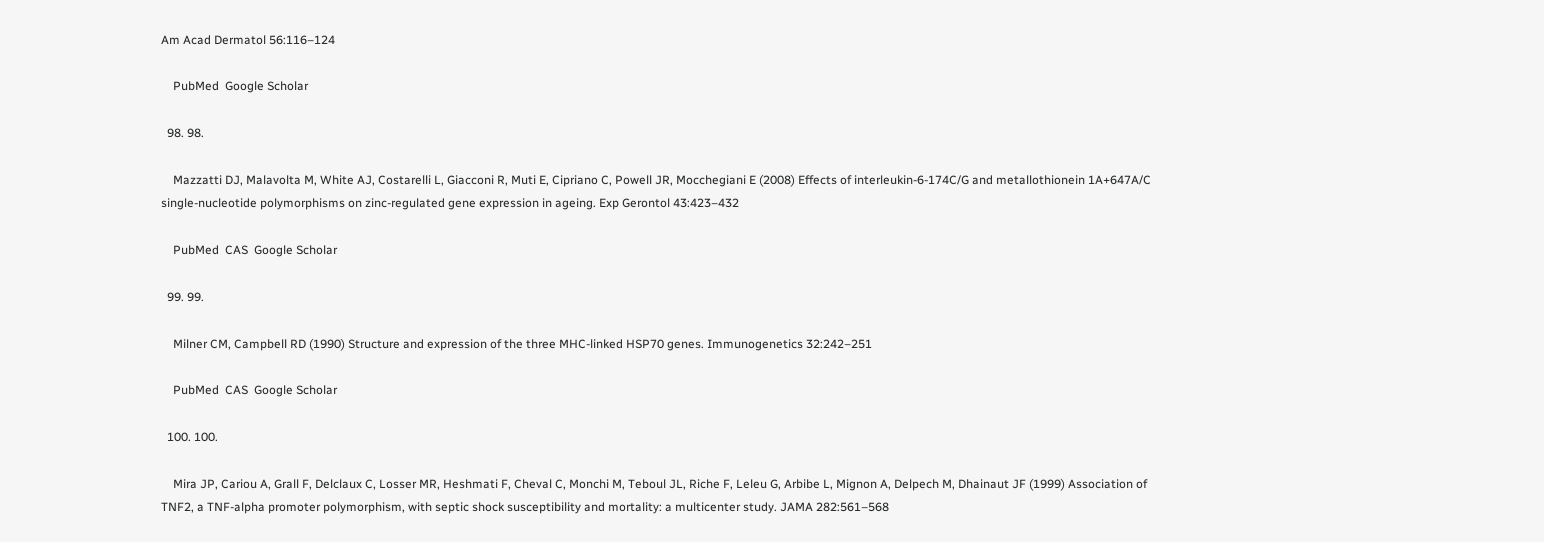Am Acad Dermatol 56:116–124

    PubMed  Google Scholar

  98. 98.

    Mazzatti DJ, Malavolta M, White AJ, Costarelli L, Giacconi R, Muti E, Cipriano C, Powell JR, Mocchegiani E (2008) Effects of interleukin-6-174C/G and metallothionein 1A+647A/C single-nucleotide polymorphisms on zinc-regulated gene expression in ageing. Exp Gerontol 43:423–432

    PubMed  CAS  Google Scholar

  99. 99.

    Milner CM, Campbell RD (1990) Structure and expression of the three MHC-linked HSP70 genes. Immunogenetics 32:242–251

    PubMed  CAS  Google Scholar

  100. 100.

    Mira JP, Cariou A, Grall F, Delclaux C, Losser MR, Heshmati F, Cheval C, Monchi M, Teboul JL, Riche F, Leleu G, Arbibe L, Mignon A, Delpech M, Dhainaut JF (1999) Association of TNF2, a TNF-alpha promoter polymorphism, with septic shock susceptibility and mortality: a multicenter study. JAMA 282:561–568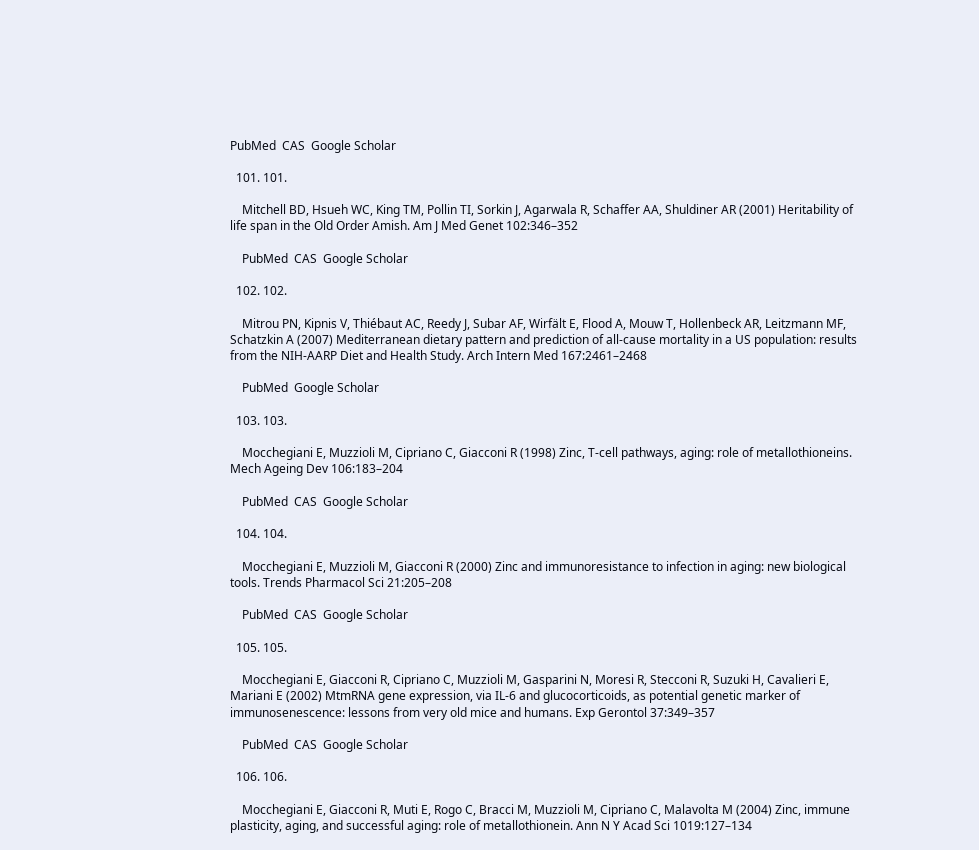PubMed  CAS  Google Scholar

  101. 101.

    Mitchell BD, Hsueh WC, King TM, Pollin TI, Sorkin J, Agarwala R, Schaffer AA, Shuldiner AR (2001) Heritability of life span in the Old Order Amish. Am J Med Genet 102:346–352

    PubMed  CAS  Google Scholar

  102. 102.

    Mitrou PN, Kipnis V, Thiébaut AC, Reedy J, Subar AF, Wirfält E, Flood A, Mouw T, Hollenbeck AR, Leitzmann MF, Schatzkin A (2007) Mediterranean dietary pattern and prediction of all-cause mortality in a US population: results from the NIH-AARP Diet and Health Study. Arch Intern Med 167:2461–2468

    PubMed  Google Scholar

  103. 103.

    Mocchegiani E, Muzzioli M, Cipriano C, Giacconi R (1998) Zinc, T-cell pathways, aging: role of metallothioneins. Mech Ageing Dev 106:183–204

    PubMed  CAS  Google Scholar

  104. 104.

    Mocchegiani E, Muzzioli M, Giacconi R (2000) Zinc and immunoresistance to infection in aging: new biological tools. Trends Pharmacol Sci 21:205–208

    PubMed  CAS  Google Scholar

  105. 105.

    Mocchegiani E, Giacconi R, Cipriano C, Muzzioli M, Gasparini N, Moresi R, Stecconi R, Suzuki H, Cavalieri E, Mariani E (2002) MtmRNA gene expression, via IL-6 and glucocorticoids, as potential genetic marker of immunosenescence: lessons from very old mice and humans. Exp Gerontol 37:349–357

    PubMed  CAS  Google Scholar

  106. 106.

    Mocchegiani E, Giacconi R, Muti E, Rogo C, Bracci M, Muzzioli M, Cipriano C, Malavolta M (2004) Zinc, immune plasticity, aging, and successful aging: role of metallothionein. Ann N Y Acad Sci 1019:127–134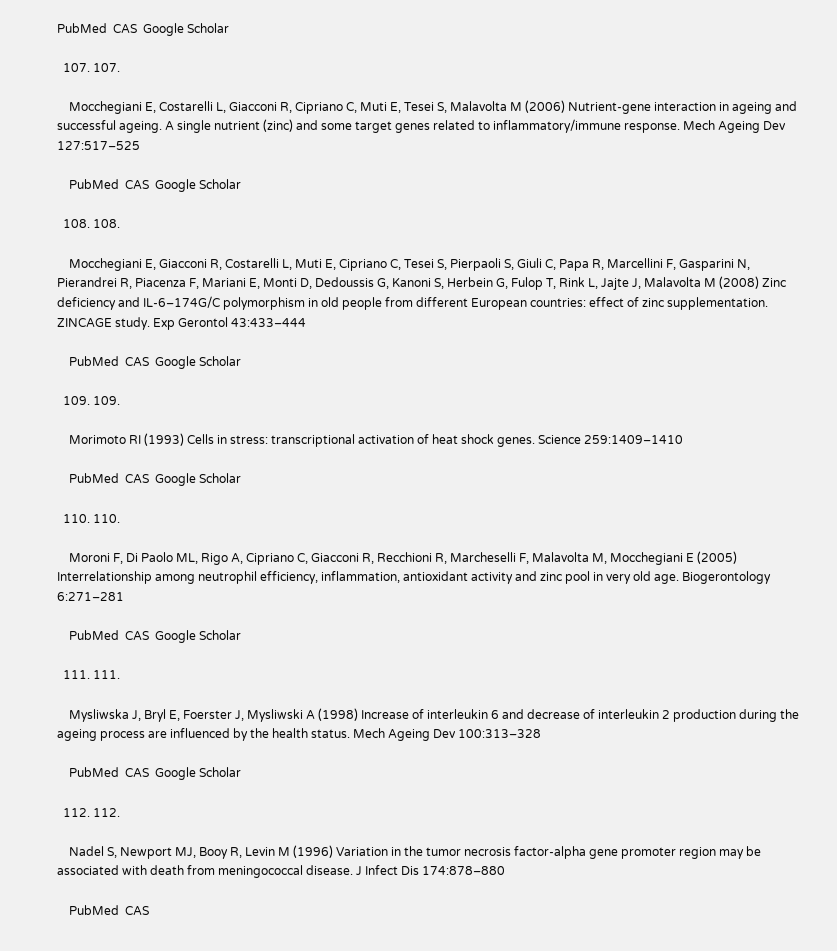PubMed  CAS  Google Scholar

  107. 107.

    Mocchegiani E, Costarelli L, Giacconi R, Cipriano C, Muti E, Tesei S, Malavolta M (2006) Nutrient-gene interaction in ageing and successful ageing. A single nutrient (zinc) and some target genes related to inflammatory/immune response. Mech Ageing Dev 127:517–525

    PubMed  CAS  Google Scholar

  108. 108.

    Mocchegiani E, Giacconi R, Costarelli L, Muti E, Cipriano C, Tesei S, Pierpaoli S, Giuli C, Papa R, Marcellini F, Gasparini N, Pierandrei R, Piacenza F, Mariani E, Monti D, Dedoussis G, Kanoni S, Herbein G, Fulop T, Rink L, Jajte J, Malavolta M (2008) Zinc deficiency and IL-6–174G/C polymorphism in old people from different European countries: effect of zinc supplementation. ZINCAGE study. Exp Gerontol 43:433–444

    PubMed  CAS  Google Scholar

  109. 109.

    Morimoto RI (1993) Cells in stress: transcriptional activation of heat shock genes. Science 259:1409–1410

    PubMed  CAS  Google Scholar

  110. 110.

    Moroni F, Di Paolo ML, Rigo A, Cipriano C, Giacconi R, Recchioni R, Marcheselli F, Malavolta M, Mocchegiani E (2005) Interrelationship among neutrophil efficiency, inflammation, antioxidant activity and zinc pool in very old age. Biogerontology 6:271–281

    PubMed  CAS  Google Scholar

  111. 111.

    Mysliwska J, Bryl E, Foerster J, Mysliwski A (1998) Increase of interleukin 6 and decrease of interleukin 2 production during the ageing process are influenced by the health status. Mech Ageing Dev 100:313–328

    PubMed  CAS  Google Scholar

  112. 112.

    Nadel S, Newport MJ, Booy R, Levin M (1996) Variation in the tumor necrosis factor-alpha gene promoter region may be associated with death from meningococcal disease. J Infect Dis 174:878–880

    PubMed  CAS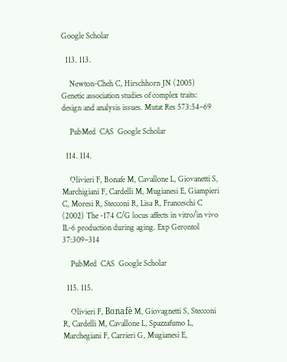Google Scholar

  113. 113.

    Newton-Cheh C, Hirschhorn JN (2005) Genetic association studies of complex traits: design and analysis issues. Mutat Res 573:54–69

    PubMed  CAS  Google Scholar

  114. 114.

    Olivieri F, Bonafe M, Cavallone L, Giovanetti S, Marchigiani F, Cardelli M, Mugianesi E, Giampieri C, Moresi R, Stecconi R, Lisa R, Franceschi C (2002) The -174 C/G locus affects in vitro/in vivo IL-6 production during aging. Exp Gerontol 37:309–314

    PubMed  CAS  Google Scholar

  115. 115.

    Olivieri F, Bonafè M, Giovagnetti S, Stecconi R, Cardelli M, Cavallone L, Spazzafumo L, Marchegiani F, Carrieri G, Mugianesi E,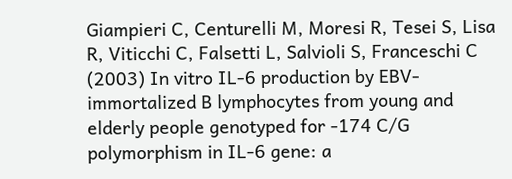Giampieri C, Centurelli M, Moresi R, Tesei S, Lisa R, Viticchi C, Falsetti L, Salvioli S, Franceschi C (2003) In vitro IL-6 production by EBV-immortalized B lymphocytes from young and elderly people genotyped for -174 C/G polymorphism in IL-6 gene: a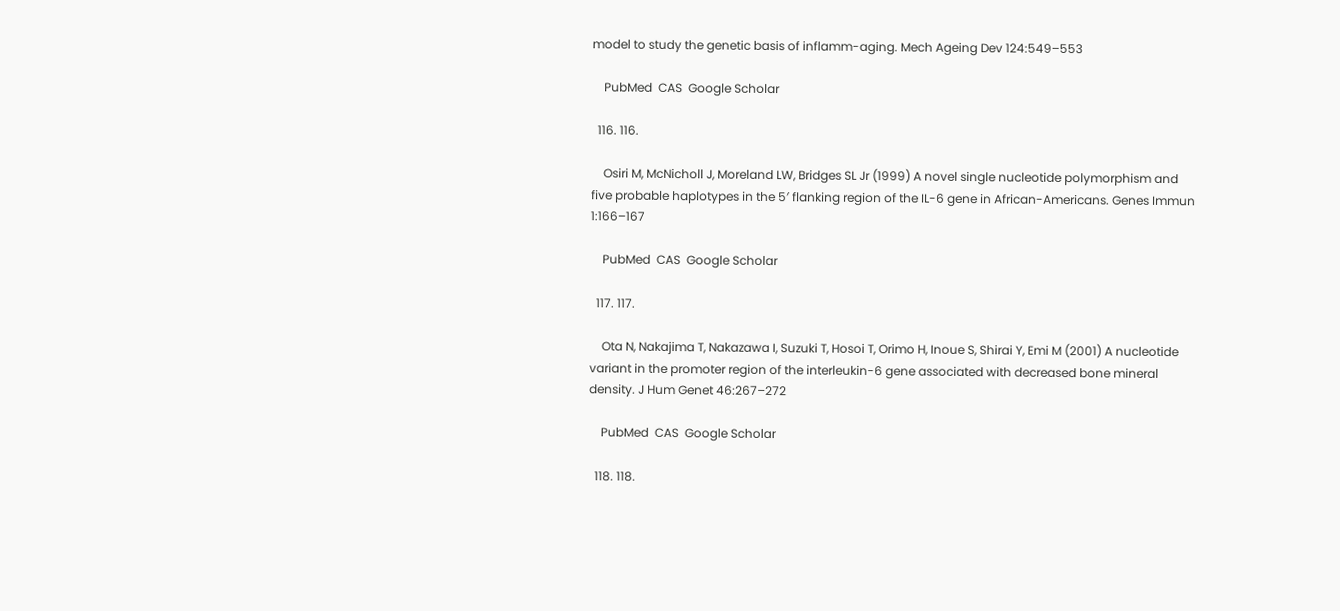model to study the genetic basis of inflamm-aging. Mech Ageing Dev 124:549–553

    PubMed  CAS  Google Scholar

  116. 116.

    Osiri M, McNicholl J, Moreland LW, Bridges SL Jr (1999) A novel single nucleotide polymorphism and five probable haplotypes in the 5′ flanking region of the IL-6 gene in African-Americans. Genes Immun 1:166–167

    PubMed  CAS  Google Scholar

  117. 117.

    Ota N, Nakajima T, Nakazawa I, Suzuki T, Hosoi T, Orimo H, Inoue S, Shirai Y, Emi M (2001) A nucleotide variant in the promoter region of the interleukin-6 gene associated with decreased bone mineral density. J Hum Genet 46:267–272

    PubMed  CAS  Google Scholar

  118. 118.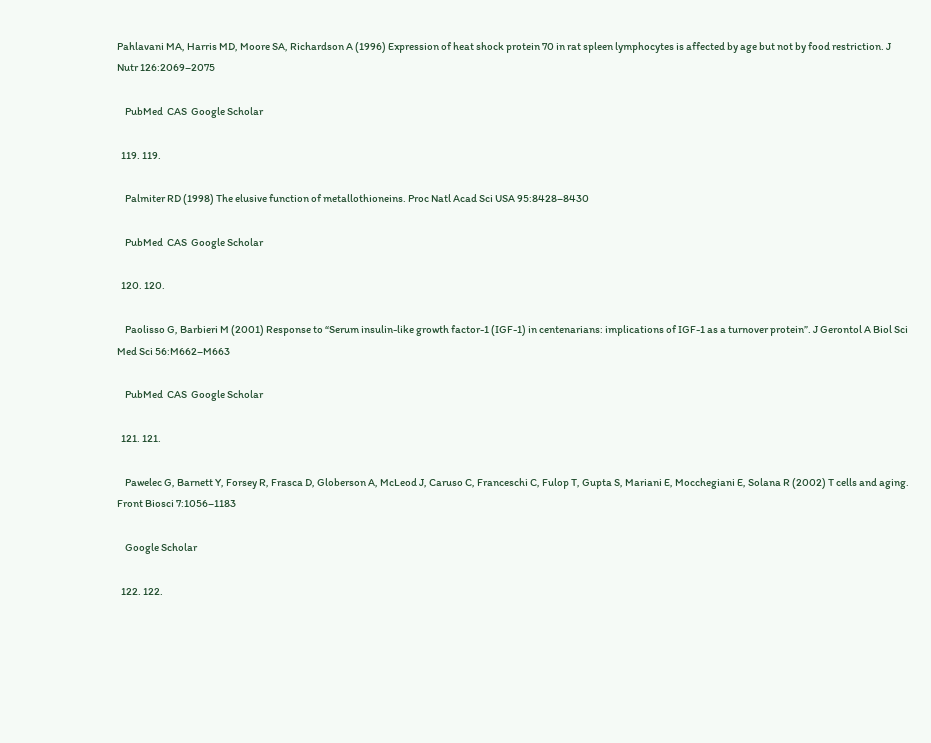Pahlavani MA, Harris MD, Moore SA, Richardson A (1996) Expression of heat shock protein 70 in rat spleen lymphocytes is affected by age but not by food restriction. J Nutr 126:2069–2075

    PubMed  CAS  Google Scholar

  119. 119.

    Palmiter RD (1998) The elusive function of metallothioneins. Proc Natl Acad Sci USA 95:8428–8430

    PubMed  CAS  Google Scholar

  120. 120.

    Paolisso G, Barbieri M (2001) Response to “Serum insulin-like growth factor-1 (IGF-1) in centenarians: implications of IGF-1 as a turnover protein”. J Gerontol A Biol Sci Med Sci 56:M662–M663

    PubMed  CAS  Google Scholar

  121. 121.

    Pawelec G, Barnett Y, Forsey R, Frasca D, Globerson A, McLeod J, Caruso C, Franceschi C, Fulop T, Gupta S, Mariani E, Mocchegiani E, Solana R (2002) T cells and aging. Front Biosci 7:1056–1183

    Google Scholar

  122. 122.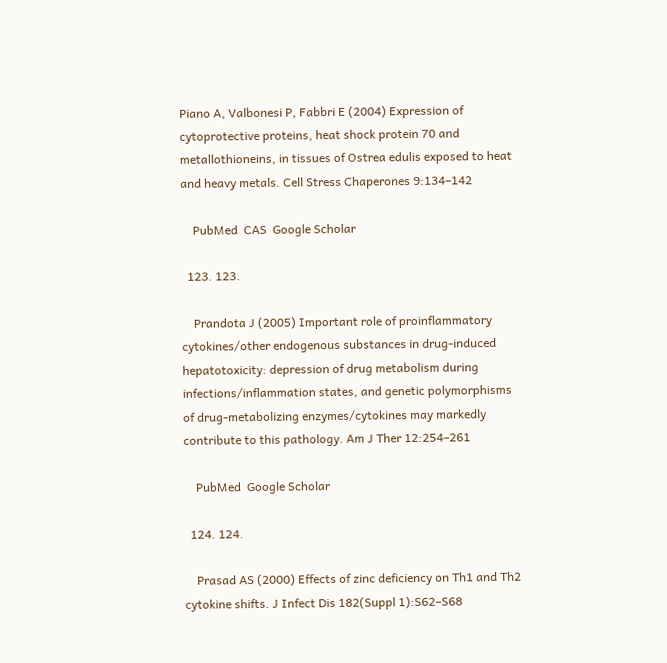Piano A, Valbonesi P, Fabbri E (2004) Expression of cytoprotective proteins, heat shock protein 70 and metallothioneins, in tissues of Ostrea edulis exposed to heat and heavy metals. Cell Stress Chaperones 9:134–142

    PubMed  CAS  Google Scholar

  123. 123.

    Prandota J (2005) Important role of proinflammatory cytokines/other endogenous substances in drug-induced hepatotoxicity: depression of drug metabolism during infections/inflammation states, and genetic polymorphisms of drug-metabolizing enzymes/cytokines may markedly contribute to this pathology. Am J Ther 12:254–261

    PubMed  Google Scholar

  124. 124.

    Prasad AS (2000) Effects of zinc deficiency on Th1 and Th2 cytokine shifts. J Infect Dis 182(Suppl 1):S62–S68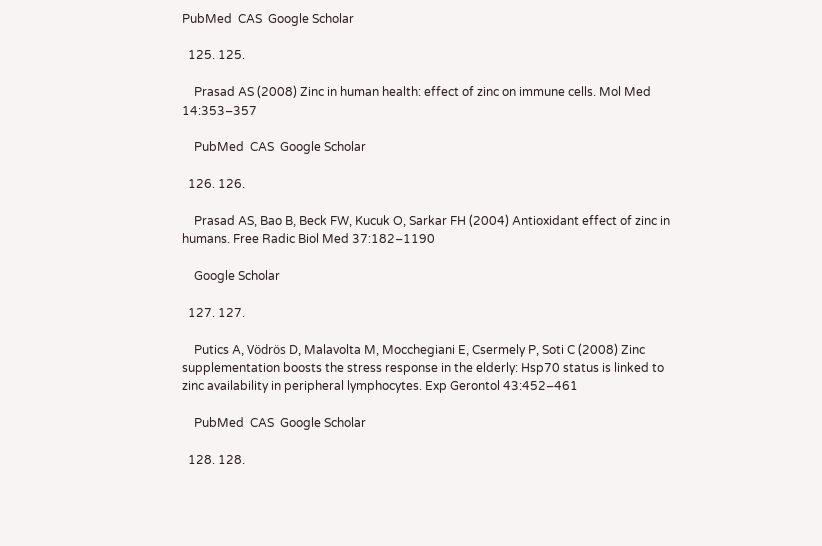PubMed  CAS  Google Scholar

  125. 125.

    Prasad AS (2008) Zinc in human health: effect of zinc on immune cells. Mol Med 14:353–357

    PubMed  CAS  Google Scholar

  126. 126.

    Prasad AS, Bao B, Beck FW, Kucuk O, Sarkar FH (2004) Antioxidant effect of zinc in humans. Free Radic Biol Med 37:182–1190

    Google Scholar

  127. 127.

    Putics A, Vödrös D, Malavolta M, Mocchegiani E, Csermely P, Soti C (2008) Zinc supplementation boosts the stress response in the elderly: Hsp70 status is linked to zinc availability in peripheral lymphocytes. Exp Gerontol 43:452–461

    PubMed  CAS  Google Scholar

  128. 128.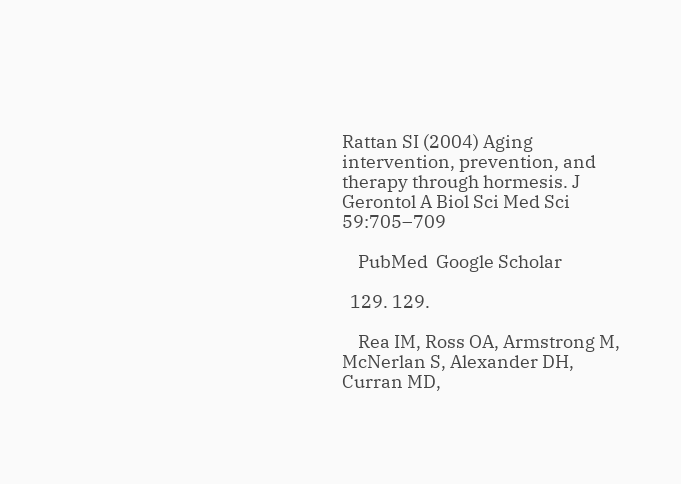Rattan SI (2004) Aging intervention, prevention, and therapy through hormesis. J Gerontol A Biol Sci Med Sci 59:705–709

    PubMed  Google Scholar

  129. 129.

    Rea IM, Ross OA, Armstrong M, McNerlan S, Alexander DH, Curran MD,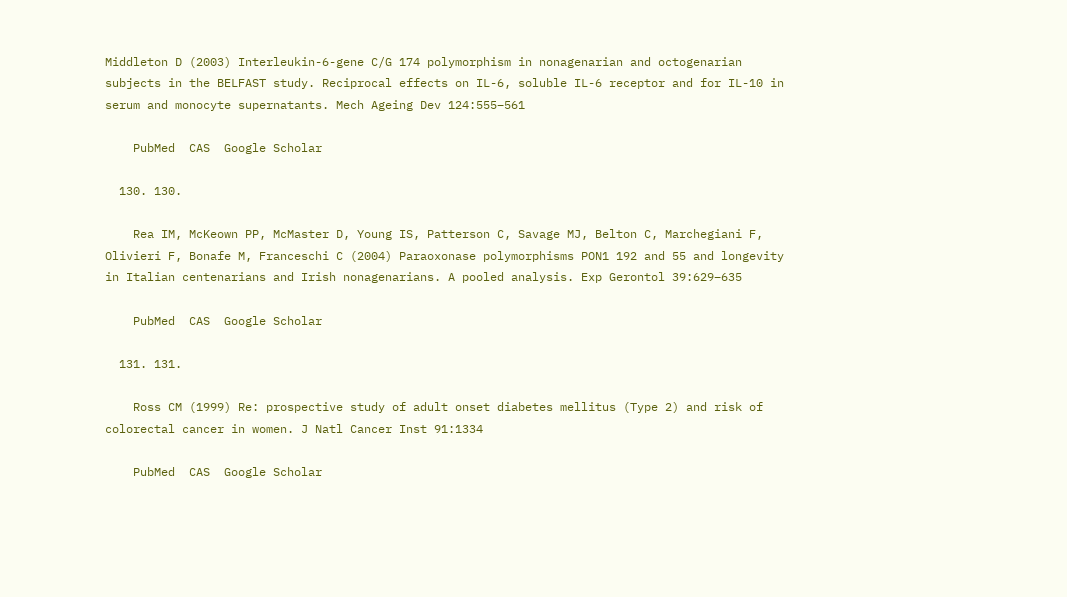Middleton D (2003) Interleukin-6-gene C/G 174 polymorphism in nonagenarian and octogenarian subjects in the BELFAST study. Reciprocal effects on IL-6, soluble IL-6 receptor and for IL-10 in serum and monocyte supernatants. Mech Ageing Dev 124:555–561

    PubMed  CAS  Google Scholar

  130. 130.

    Rea IM, McKeown PP, McMaster D, Young IS, Patterson C, Savage MJ, Belton C, Marchegiani F, Olivieri F, Bonafe M, Franceschi C (2004) Paraoxonase polymorphisms PON1 192 and 55 and longevity in Italian centenarians and Irish nonagenarians. A pooled analysis. Exp Gerontol 39:629–635

    PubMed  CAS  Google Scholar

  131. 131.

    Ross CM (1999) Re: prospective study of adult onset diabetes mellitus (Type 2) and risk of colorectal cancer in women. J Natl Cancer Inst 91:1334

    PubMed  CAS  Google Scholar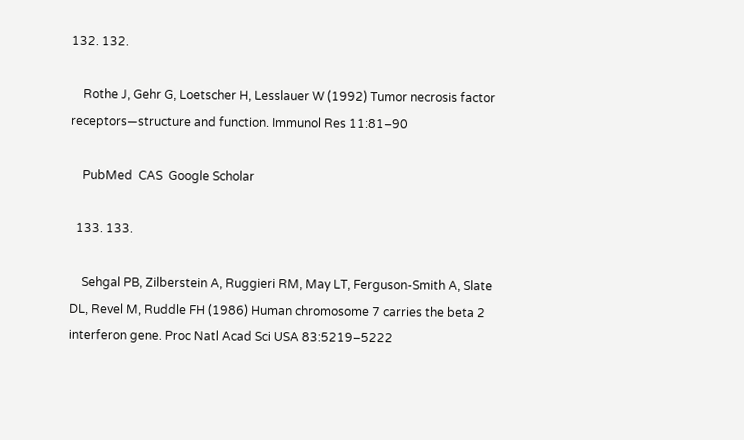132. 132.

    Rothe J, Gehr G, Loetscher H, Lesslauer W (1992) Tumor necrosis factor receptors—structure and function. Immunol Res 11:81–90

    PubMed  CAS  Google Scholar

  133. 133.

    Sehgal PB, Zilberstein A, Ruggieri RM, May LT, Ferguson-Smith A, Slate DL, Revel M, Ruddle FH (1986) Human chromosome 7 carries the beta 2 interferon gene. Proc Natl Acad Sci USA 83:5219–5222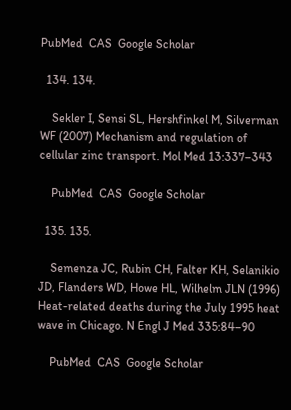PubMed  CAS  Google Scholar

  134. 134.

    Sekler I, Sensi SL, Hershfinkel M, Silverman WF (2007) Mechanism and regulation of cellular zinc transport. Mol Med 13:337–343

    PubMed  CAS  Google Scholar

  135. 135.

    Semenza JC, Rubin CH, Falter KH, Selanikio JD, Flanders WD, Howe HL, Wilhelm JLN (1996) Heat-related deaths during the July 1995 heat wave in Chicago. N Engl J Med 335:84–90

    PubMed  CAS  Google Scholar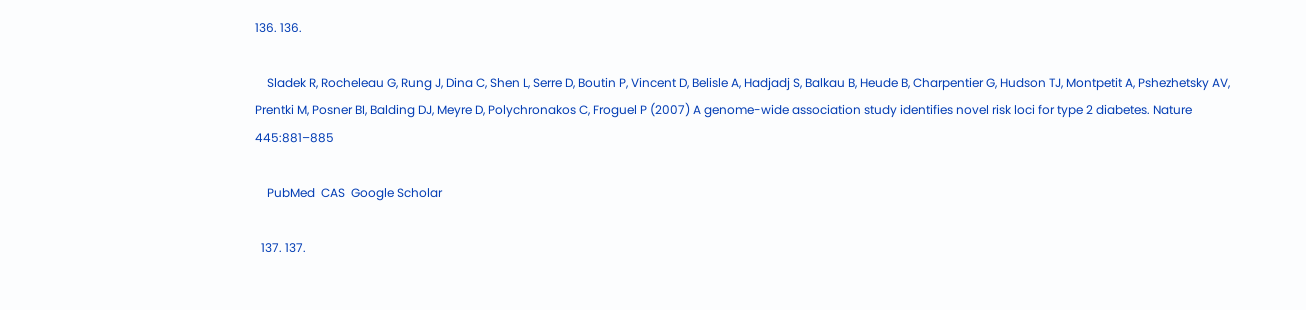136. 136.

    Sladek R, Rocheleau G, Rung J, Dina C, Shen L, Serre D, Boutin P, Vincent D, Belisle A, Hadjadj S, Balkau B, Heude B, Charpentier G, Hudson TJ, Montpetit A, Pshezhetsky AV, Prentki M, Posner BI, Balding DJ, Meyre D, Polychronakos C, Froguel P (2007) A genome-wide association study identifies novel risk loci for type 2 diabetes. Nature 445:881–885

    PubMed  CAS  Google Scholar

  137. 137.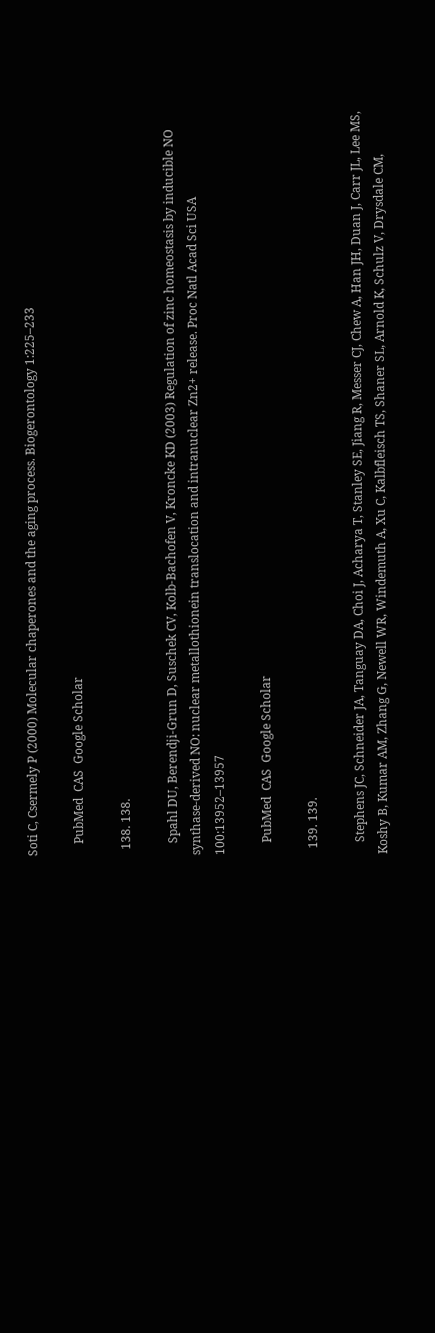Soti C, Csermely P (2000) Molecular chaperones and the aging process. Biogerontology 1:225–233

    PubMed  CAS  Google Scholar

  138. 138.

    Spahl DU, Berendji-Grun D, Suschek CV, Kolb-Bachofen V, Kroncke KD (2003) Regulation of zinc homeostasis by inducible NO synthase-derived NO: nuclear metallothionein translocation and intranuclear Zn2+ release. Proc Natl Acad Sci USA 100:13952–13957

    PubMed  CAS  Google Scholar

  139. 139.

    Stephens JC, Schneider JA, Tanguay DA, Choi J, Acharya T, Stanley SE, Jiang R, Messer CJ, Chew A, Han JH, Duan J, Carr JL, Lee MS, Koshy B, Kumar AM, Zhang G, Newell WR, Windemuth A, Xu C, Kalbfleisch TS, Shaner SL, Arnold K, Schulz V, Drysdale CM,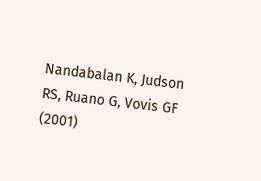Nandabalan K, Judson RS, Ruano G, Vovis GF (2001)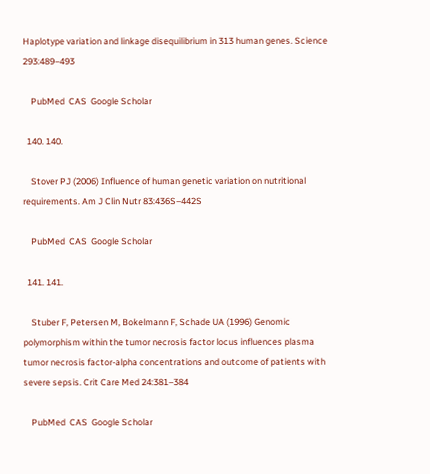Haplotype variation and linkage disequilibrium in 313 human genes. Science 293:489–493

    PubMed  CAS  Google Scholar

  140. 140.

    Stover PJ (2006) Influence of human genetic variation on nutritional requirements. Am J Clin Nutr 83:436S–442S

    PubMed  CAS  Google Scholar

  141. 141.

    Stuber F, Petersen M, Bokelmann F, Schade UA (1996) Genomic polymorphism within the tumor necrosis factor locus influences plasma tumor necrosis factor-alpha concentrations and outcome of patients with severe sepsis. Crit Care Med 24:381–384

    PubMed  CAS  Google Scholar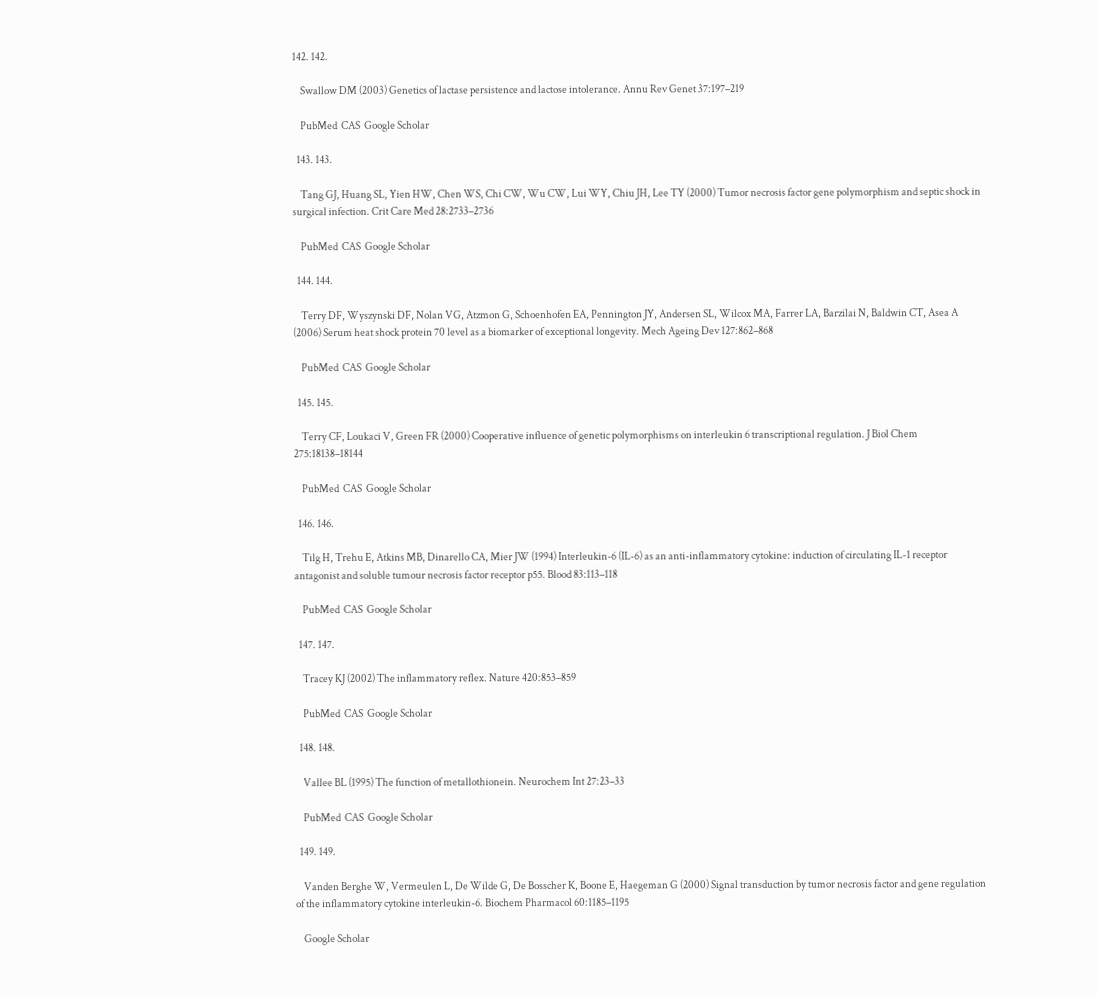142. 142.

    Swallow DM (2003) Genetics of lactase persistence and lactose intolerance. Annu Rev Genet 37:197–219

    PubMed  CAS  Google Scholar

  143. 143.

    Tang GJ, Huang SL, Yien HW, Chen WS, Chi CW, Wu CW, Lui WY, Chiu JH, Lee TY (2000) Tumor necrosis factor gene polymorphism and septic shock in surgical infection. Crit Care Med 28:2733–2736

    PubMed  CAS  Google Scholar

  144. 144.

    Terry DF, Wyszynski DF, Nolan VG, Atzmon G, Schoenhofen EA, Pennington JY, Andersen SL, Wilcox MA, Farrer LA, Barzilai N, Baldwin CT, Asea A (2006) Serum heat shock protein 70 level as a biomarker of exceptional longevity. Mech Ageing Dev 127:862–868

    PubMed  CAS  Google Scholar

  145. 145.

    Terry CF, Loukaci V, Green FR (2000) Cooperative influence of genetic polymorphisms on interleukin 6 transcriptional regulation. J Biol Chem 275:18138–18144

    PubMed  CAS  Google Scholar

  146. 146.

    Tilg H, Trehu E, Atkins MB, Dinarello CA, Mier JW (1994) Interleukin-6 (IL-6) as an anti-inflammatory cytokine: induction of circulating IL-1 receptor antagonist and soluble tumour necrosis factor receptor p55. Blood 83:113–118

    PubMed  CAS  Google Scholar

  147. 147.

    Tracey KJ (2002) The inflammatory reflex. Nature 420:853–859

    PubMed  CAS  Google Scholar

  148. 148.

    Vallee BL (1995) The function of metallothionein. Neurochem Int 27:23–33

    PubMed  CAS  Google Scholar

  149. 149.

    Vanden Berghe W, Vermeulen L, De Wilde G, De Bosscher K, Boone E, Haegeman G (2000) Signal transduction by tumor necrosis factor and gene regulation of the inflammatory cytokine interleukin-6. Biochem Pharmacol 60:1185–1195

    Google Scholar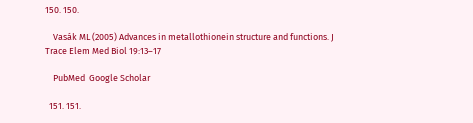150. 150.

    Vasák ML (2005) Advances in metallothionein structure and functions. J Trace Elem Med Biol 19:13–17

    PubMed  Google Scholar

  151. 151.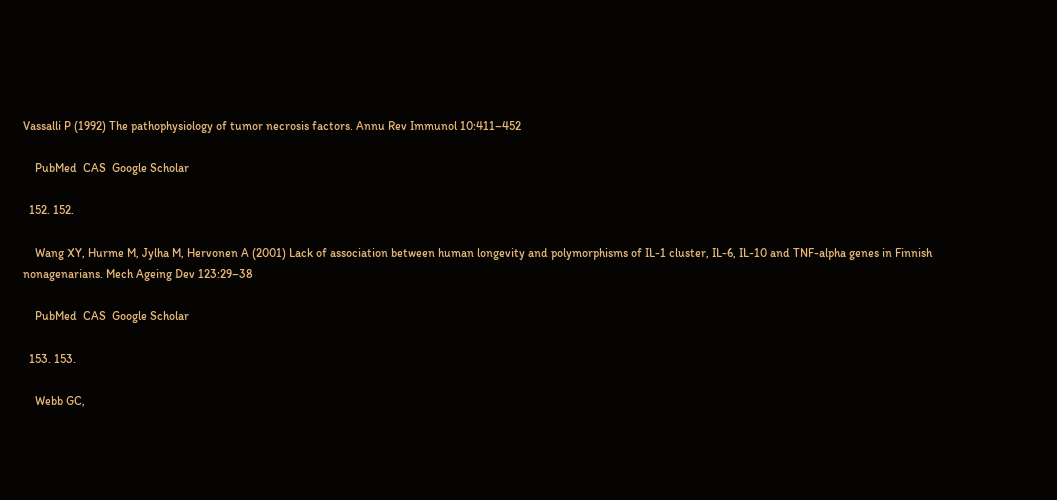Vassalli P (1992) The pathophysiology of tumor necrosis factors. Annu Rev Immunol 10:411–452

    PubMed  CAS  Google Scholar

  152. 152.

    Wang XY, Hurme M, Jylha M, Hervonen A (2001) Lack of association between human longevity and polymorphisms of IL-1 cluster, IL-6, IL-10 and TNF-alpha genes in Finnish nonagenarians. Mech Ageing Dev 123:29–38

    PubMed  CAS  Google Scholar

  153. 153.

    Webb GC,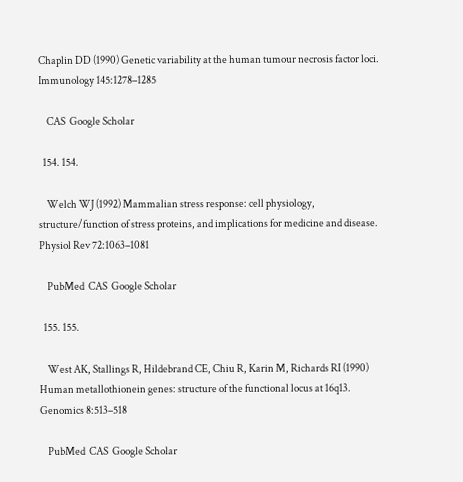Chaplin DD (1990) Genetic variability at the human tumour necrosis factor loci. Immunology 145:1278–1285

    CAS  Google Scholar

  154. 154.

    Welch WJ (1992) Mammalian stress response: cell physiology, structure/function of stress proteins, and implications for medicine and disease. Physiol Rev 72:1063–1081

    PubMed  CAS  Google Scholar

  155. 155.

    West AK, Stallings R, Hildebrand CE, Chiu R, Karin M, Richards RI (1990) Human metallothionein genes: structure of the functional locus at 16q13. Genomics 8:513–518

    PubMed  CAS  Google Scholar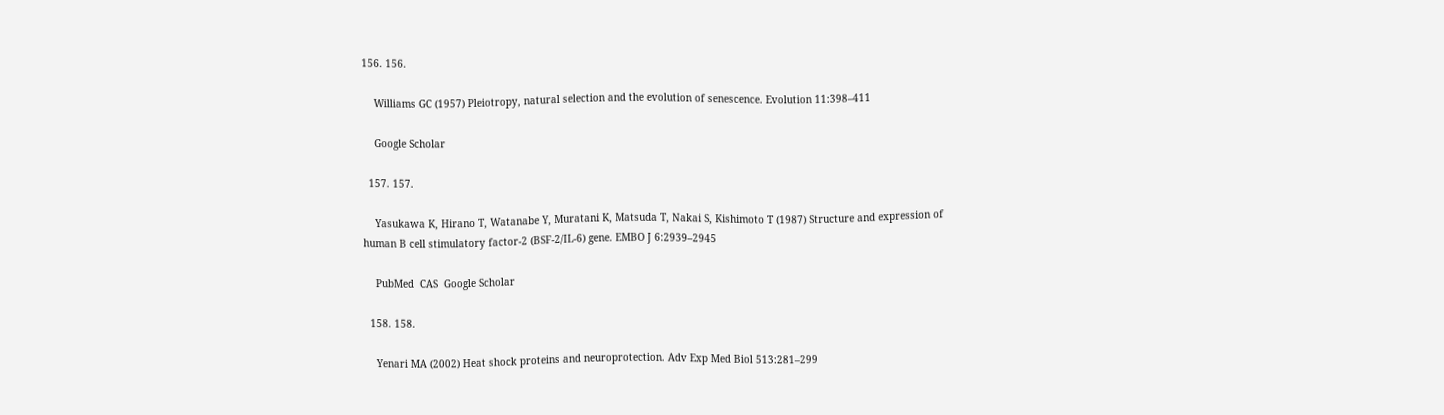156. 156.

    Williams GC (1957) Pleiotropy, natural selection and the evolution of senescence. Evolution 11:398–411

    Google Scholar

  157. 157.

    Yasukawa K, Hirano T, Watanabe Y, Muratani K, Matsuda T, Nakai S, Kishimoto T (1987) Structure and expression of human B cell stimulatory factor-2 (BSF-2/IL-6) gene. EMBO J 6:2939–2945

    PubMed  CAS  Google Scholar

  158. 158.

    Yenari MA (2002) Heat shock proteins and neuroprotection. Adv Exp Med Biol 513:281–299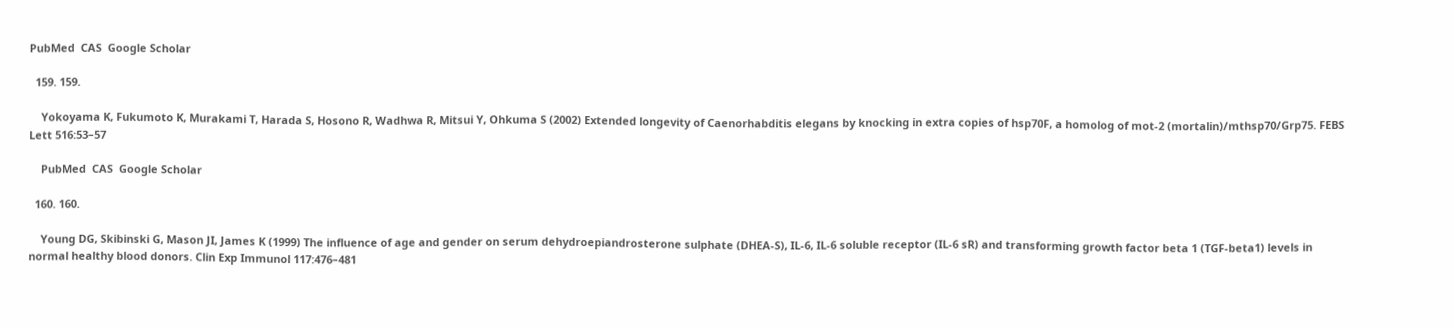PubMed  CAS  Google Scholar

  159. 159.

    Yokoyama K, Fukumoto K, Murakami T, Harada S, Hosono R, Wadhwa R, Mitsui Y, Ohkuma S (2002) Extended longevity of Caenorhabditis elegans by knocking in extra copies of hsp70F, a homolog of mot-2 (mortalin)/mthsp70/Grp75. FEBS Lett 516:53–57

    PubMed  CAS  Google Scholar

  160. 160.

    Young DG, Skibinski G, Mason JI, James K (1999) The influence of age and gender on serum dehydroepiandrosterone sulphate (DHEA-S), IL-6, IL-6 soluble receptor (IL-6 sR) and transforming growth factor beta 1 (TGF-beta1) levels in normal healthy blood donors. Clin Exp Immunol 117:476–481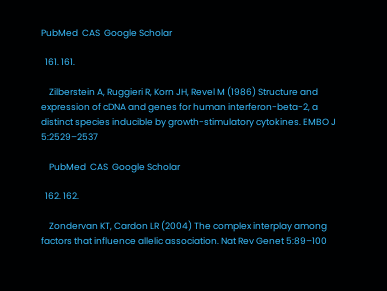PubMed  CAS  Google Scholar

  161. 161.

    Zilberstein A, Ruggieri R, Korn JH, Revel M (1986) Structure and expression of cDNA and genes for human interferon-beta-2, a distinct species inducible by growth-stimulatory cytokines. EMBO J 5:2529–2537

    PubMed  CAS  Google Scholar

  162. 162.

    Zondervan KT, Cardon LR (2004) The complex interplay among factors that influence allelic association. Nat Rev Genet 5:89–100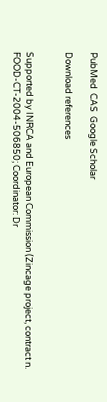PubMed  CAS  Google Scholar

Download references


Supported by INRCA and European Commission (Zincage project, contract n. FOOD-CT-2004-506850; Coordinator: Dr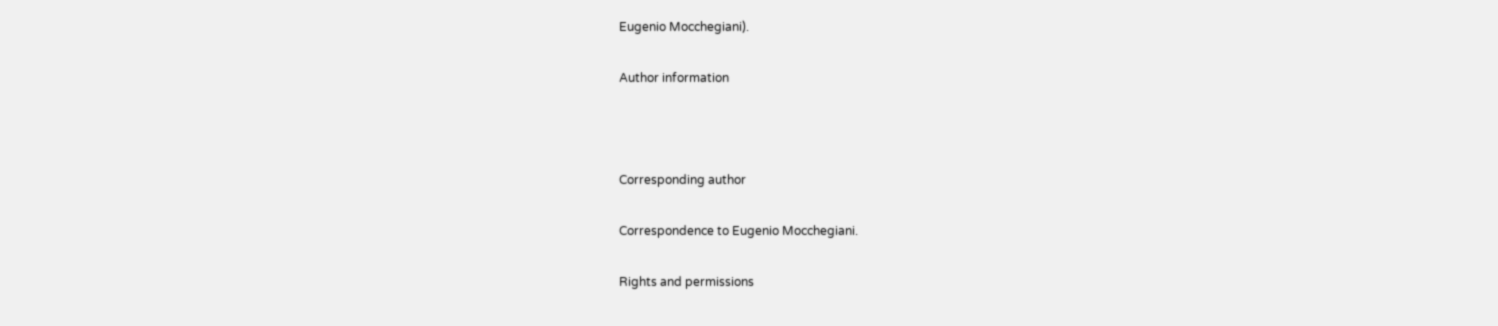Eugenio Mocchegiani).

Author information



Corresponding author

Correspondence to Eugenio Mocchegiani.

Rights and permissions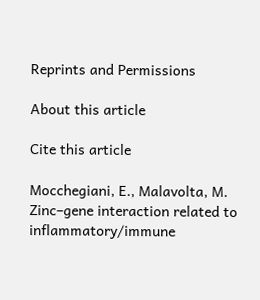Reprints and Permissions

About this article

Cite this article

Mocchegiani, E., Malavolta, M. Zinc–gene interaction related to inflammatory/immune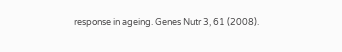response in ageing. Genes Nutr 3, 61 (2008).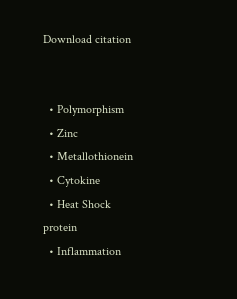Download citation


  • Polymorphism
  • Zinc
  • Metallothionein
  • Cytokine
  • Heat Shock protein
  • Inflammation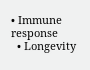• Immune response
  • Longevity